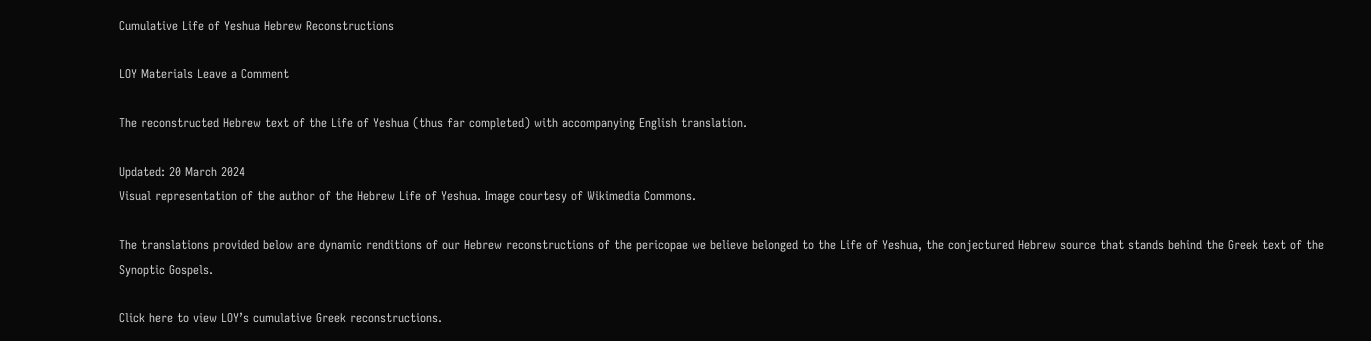Cumulative Life of Yeshua Hebrew Reconstructions

LOY Materials Leave a Comment

The reconstructed Hebrew text of the Life of Yeshua (thus far completed) with accompanying English translation.

Updated: 20 March 2024
Visual representation of the author of the Hebrew Life of Yeshua. Image courtesy of Wikimedia Commons.

The translations provided below are dynamic renditions of our Hebrew reconstructions of the pericopae we believe belonged to the Life of Yeshua, the conjectured Hebrew source that stands behind the Greek text of the Synoptic Gospels.

Click here to view LOY’s cumulative Greek reconstructions.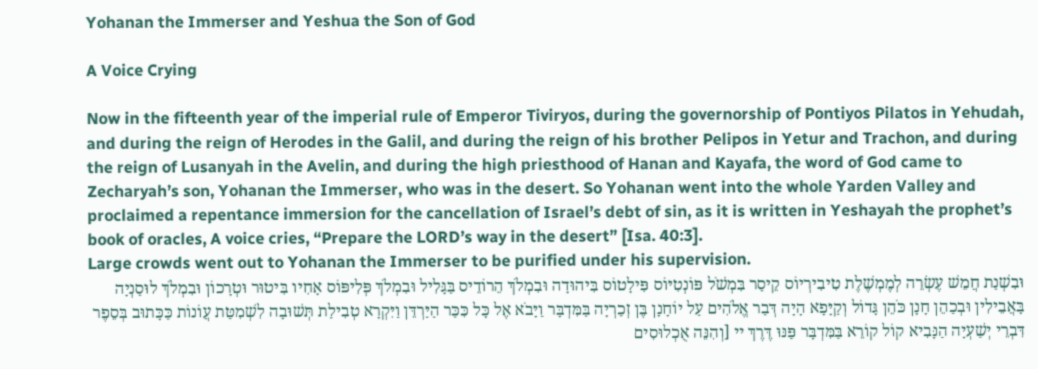Yohanan the Immerser and Yeshua the Son of God

A Voice Crying

Now in the fifteenth year of the imperial rule of Emperor Tiviryos, during the governorship of Pontiyos Pilatos in Yehudah, and during the reign of Herodes in the Galil, and during the reign of his brother Pelipos in Yetur and Trachon, and during the reign of Lusanyah in the Avelin, and during the high priesthood of Hanan and Kayafa, the word of God came to Zecharyah’s son, Yohanan the Immerser, who was in the desert. So Yohanan went into the whole Yarden Valley and proclaimed a repentance immersion for the cancellation of Israel’s debt of sin, as it is written in Yeshayah the prophet’s book of oracles, A voice cries, “Prepare the LORD’s way in the desert” [Isa. 40:3].
Large crowds went out to Yohanan the Immerser to be purified under his supervision.
וּבִשְׁנַת חֲמֵשׁ עֶשְׂרֵה לְמֶמְשֶׁלֶת טִיבִירְיוֹס קֵיסַר בִּמְשֹׁל פּוֹנְטִיּוֹס פִּילָטוֹס בִּיהוּדָה וּבִמְלֹךְ הֵרוֹדֵיס בַּגָּלִיל וּבִמְלֹךְ פְּלִיפּוֹס אָחִיו בִּיטוּר וּטְרָכוֹן וּבִמְלֹךְ לוּסַנְיָה בָּאֲבֵילִין וּבְכַהֵן חָנָן כֹּהֵן גָּדוֹל וְקַיָּפָא הָיָה דְּבַר אֱלֹהִים עַל יוֹחָנָן בֶּן זְכַרְיָה בַּמִּדְבָּר וַיָּבֹא אֶל כָּל כִּכַּר הַיַּרְדֵּן וַיִּקְרָא טְבִילַת תְּשׁוּבָה לִשְׁמִטַּת עֲוֹנוֹת כַּכָּתוּב בְּסֵפֶר דִּבְרֵי יְשַׁעְיָה הַנָּבִיא קוֹל קוֹרֵא בַּמִּדְבָּר פַּנּוּ דֶּרֶךְ יי [וְהִנֵּה אֻכְלוּסִים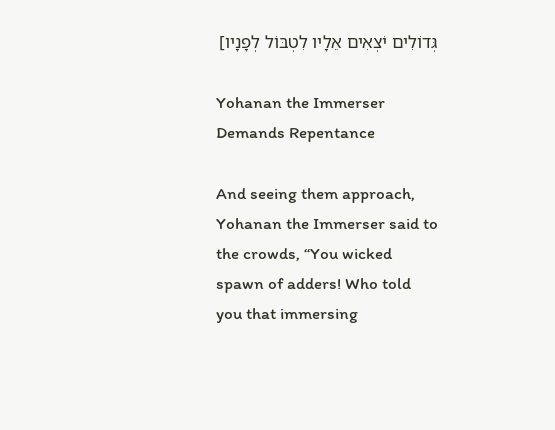גְּדוֹלִים יֹצְאִים אֵלָיו לִטְבּוֹל לְפָנָיו]

Yohanan the Immerser Demands Repentance

And seeing them approach, Yohanan the Immerser said to the crowds, “You wicked spawn of adders! Who told you that immersing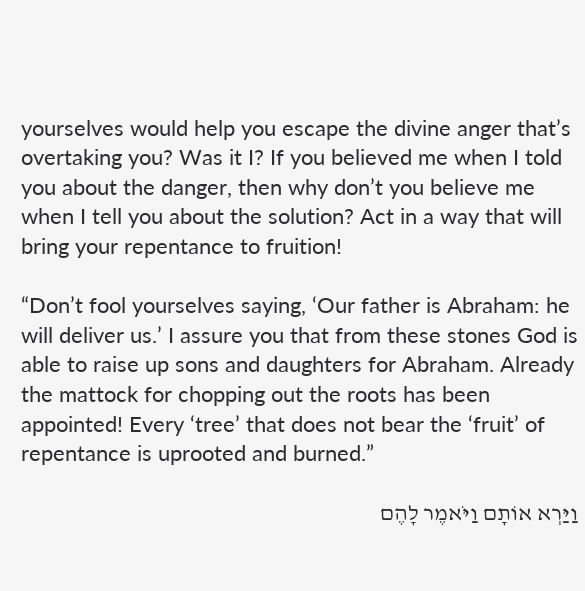yourselves would help you escape the divine anger that’s overtaking you? Was it I? If you believed me when I told you about the danger, then why don’t you believe me when I tell you about the solution? Act in a way that will bring your repentance to fruition!

“Don’t fool yourselves saying, ‘Our father is Abraham: he will deliver us.’ I assure you that from these stones God is able to raise up sons and daughters for Abraham. Already the mattock for chopping out the roots has been appointed! Every ‘tree’ that does not bear the ‘fruit’ of repentance is uprooted and burned.”

וַיַּרְא אוֹתָם וַיֹּאמֶר לָהֶם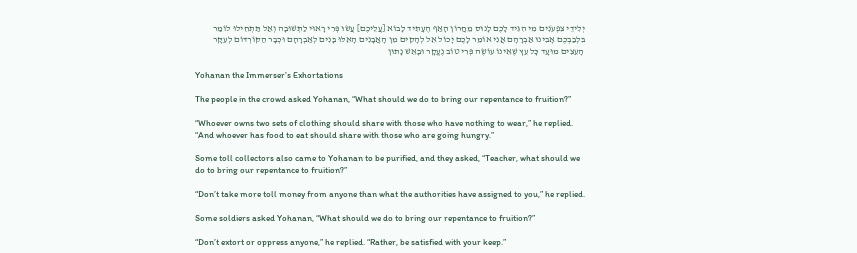יְלִידֵי צִפְעֹנִים מִי הִגִּיד לָכֶם לָנוּס מֵחֲרוֹן הָאַף הֶעָתִיד לָבוֹא [עֲלֵיכֶם] עֲשׂוּ פְּרִי רָאוּי לַתְּשׁוּבָה וְאַל תַּתְחִילוּ לוֹמַר בִּלְבַבְכֶם אָבִינוּ אַבְרָהָם אֲנִי אוֹמֵר לָכֶם יָכוֹל אֵל לְהָקִים מִן הָאֲבָנִים הָאֵלּוּ בָּנִים לְאַבְרָהָם וּכְבָר הַקּוֹרְדּוֹם לְעִקָּר הָעֵצִים מוּעָד כָּל עֵץ שֶׁאֵינוֹ עוֹשֶׂה פְּרִי טוֹב נֶעֱקָר וּבָאֵשׁ נָתוּן

Yohanan the Immerser’s Exhortations

The people in the crowd asked Yohanan, “What should we do to bring our repentance to fruition?”

“Whoever owns two sets of clothing should share with those who have nothing to wear,” he replied. “And whoever has food to eat should share with those who are going hungry.”

Some toll collectors also came to Yohanan to be purified, and they asked, “Teacher, what should we do to bring our repentance to fruition?”

“Don’t take more toll money from anyone than what the authorities have assigned to you,” he replied.

Some soldiers asked Yohanan, “What should we do to bring our repentance to fruition?”

“Don’t extort or oppress anyone,” he replied. “Rather, be satisfied with your keep.”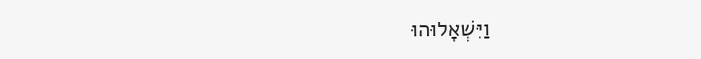וַיִּשְׁאָלוּהוּ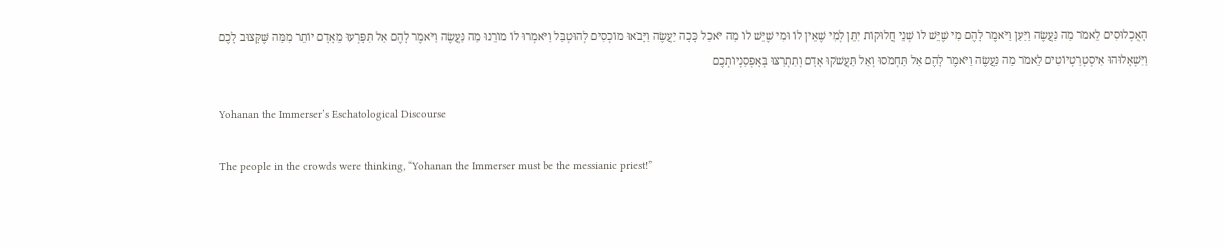הָאֻכְלוּסִים לֵאמֹר מַה נַּעֲשֶׂה וַיַּעַן וַיֹּאמֶר לָהֶם מִי שֶׁיֵּשׁ לוֹ שְׁנֵי חֲלוּקוֹת יִתֵּן לְמִי שֶׁאֵין לוֹ וּמִי שֶׁיֵּשׁ לוֹ מַה יֹּאכַל כָּכָה יַעֲשֶׂה וַיָּבֹאוּ מוֹכְסִים לְהוּטְבַּל וַיֹּאמְרוּ לוֹ מוֹרֵנוּ מַה נַּעֲשֶׂה וַיֹּאמֶר לָהֶם אַל תִּפָּרְעוּ מֵאָדָם יוֹתֵר מִמַּה שֶּׁקָּצוּב לָכֶם וַיִּשְׁאָלוּהוּ אִיסְטְרַטְיוֹטִים לֵאמֹר מַה נַּעֲשֶׂה וַיֹּאמֶר לָהֶם אַל תַּחְמֹסוּ וְאַל תַּעֲשֹׁקוּ אָדָם וְתִתְרַצּוּ בְּאָפְסַנְיוֹתְכֶם

Yohanan the Immerser’s Eschatological Discourse

The people in the crowds were thinking, “Yohanan the Immerser must be the messianic priest!”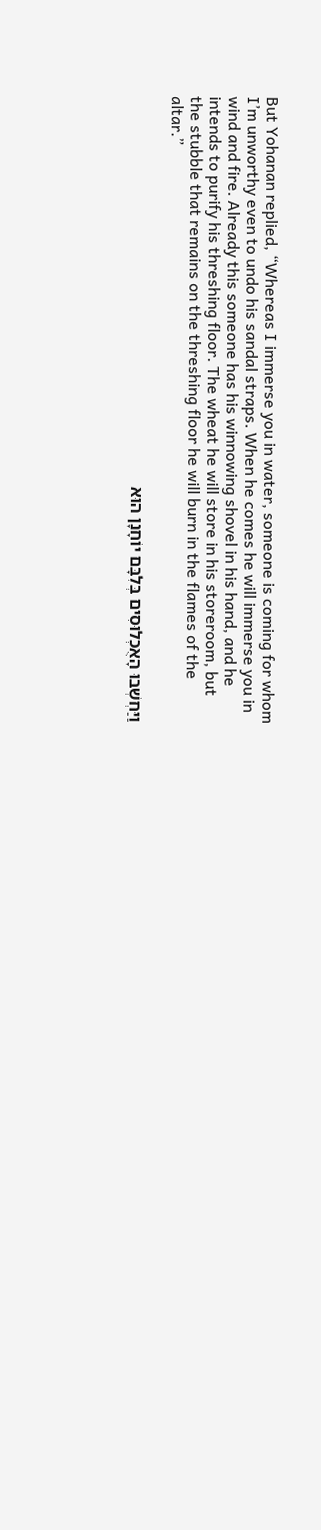But Yohanan replied, “Whereas I immerse you in water, someone is coming for whom I’m unworthy even to undo his sandal straps. When he comes he will immerse you in wind and fire. Already this someone has his winnowing shovel in his hand, and he intends to purify his threshing floor. The wheat he will store in his storeroom, but the stubble that remains on the threshing floor he will burn in the flames of the altar.”

וַיַּחְשְׁבוּ הָאֻכְלוּסִים בְּלִבָּם יוֹחָנָן הוּא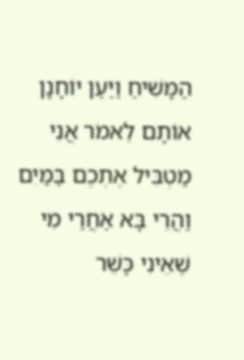הַמָּשִׁיחַ וַיַּעַן יוֹחָנָן אוֹתָם לֵאמֹר אֲנִי מַטְבִּיל אֶתְכֶם בַּמַּיִם וַהֲרֵי בָּא אַחֲרַי מִי שֶׁאֵינִי כָּשֵׁר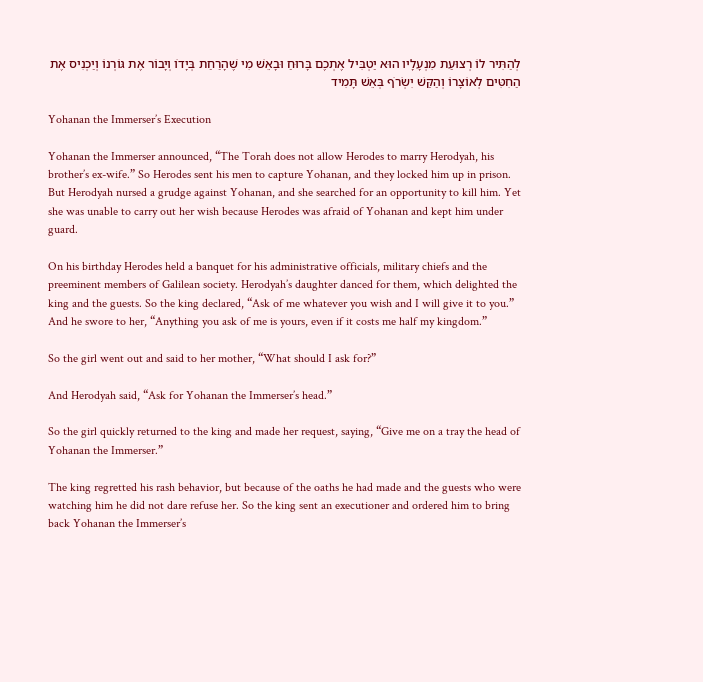לְהַתִּיר לוֹ רְצוּעַת מִנְעָלָיו הוּא יַטְבִּיל אֶתְכֶם בָּרוּחַ וּבָאֵשׁ מִי שֶׁהָרַחַת בְּיָדוֹ וְיָבוֹר אֶת גּוֹרְנוֹ וְיַכְנִיס אֶת הַחִטִּים לְאוֹצָרוֹ וְהַקַּשׁ יִשְׂרֹף בְּאֵשׁ תָּמִיד

Yohanan the Immerser’s Execution

Yohanan the Immerser announced, “The Torah does not allow Herodes to marry Herodyah, his brother’s ex-wife.” So Herodes sent his men to capture Yohanan, and they locked him up in prison. But Herodyah nursed a grudge against Yohanan, and she searched for an opportunity to kill him. Yet she was unable to carry out her wish because Herodes was afraid of Yohanan and kept him under guard.

On his birthday Herodes held a banquet for his administrative officials, military chiefs and the preeminent members of Galilean society. Herodyah’s daughter danced for them, which delighted the king and the guests. So the king declared, “Ask of me whatever you wish and I will give it to you.” And he swore to her, “Anything you ask of me is yours, even if it costs me half my kingdom.”

So the girl went out and said to her mother, “What should I ask for?”

And Herodyah said, “Ask for Yohanan the Immerser’s head.”

So the girl quickly returned to the king and made her request, saying, “Give me on a tray the head of Yohanan the Immerser.”

The king regretted his rash behavior, but because of the oaths he had made and the guests who were watching him he did not dare refuse her. So the king sent an executioner and ordered him to bring back Yohanan the Immerser’s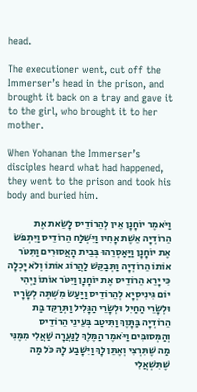head.

The executioner went, cut off the Immerser’s head in the prison, and brought it back on a tray and gave it to the girl, who brought it to her mother.

When Yohanan the Immerser’s disciples heard what had happened, they went to the prison and took his body and buried him.

וַיֹּאמֶר יוֹחָנָן אֵין לְהֵרוֹדֵיס לָשֵׂאת אֶת הֵרוֹדְיָה אֵשֶׁת אָחִיו וַיִּשְׁלַח הֵרוֹדֵיס וַיִּתְפֹּשׂ אֶת יוֹחָנָן וַיַּאַסְרֵהוּ בְּבֵית הָאֲסוּרִים וַתִּטֹּר אוֹתוֹ הֵרוֹדְיָה וַתְּבַקֵּשׁ לַהֲרוֹג אוֹתוֹ וְלֹא יָכְלָה כִּי יָרֵא הֵרוֹדֵיס אֶת יוֹחָנָן וַיִּטֹּר אוֹתוֹ וַיְהִי יוֹם גִּינִיסְיָא לְהֵרוֹדֵיס וַיַּעַשׂ מִשְׁתֶּה לְשָׂרָיו וּלְשָׂרֵי הַחַיִל וּלְשָׂרֵי הַגָּלִיל וַתְּרַקֵּד בַּת הֵרוֹדְיָה בַּתָּוֶךְ וַתִּיטַב בְּעֵינֵי הֵרוֹדֵיס וְהַמְּסוּבִּים וַיֹּאמֶר הַמֶּלֶךְ לַנַּעֲרָה שַׁאֲלִי מִמֶּנִּי מַה שֶּׁתִּרְצִי וְאֶתֵּן לָךְ וַיִּשָּׁבַע לָהּ כֹּל מַה שֶּׁתִּשְׁאֲלִי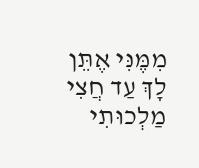מִמֶּנִּי אֶתֵּן לָךְ עַד חֲצִי מַלְכוּתִי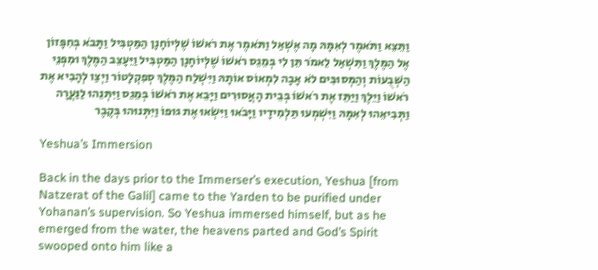וַתֵּצֵא וַתֹּאמֶר לְאִמָּהּ מָה אֶשְׁאַל וַתֹּאמֶר אֶת רֹאשׁוֹ שֶׁלְּיוֹחָנָן הַמַּטְבִּיל וַתָּבֹא בְּחִפָּזוֹן אֶל הַמֶּלֶךְ וַתִּשְׁאַל לֵאמֹר תֵּן לִי בְּמֵגֵס רֹאשׁוֹ שֶׁלְּיוֹחָנָן הַמַּטְבִּיל וַיֵּעָצֵב הַמֶּלֶךְ וּמִפְּנֵי הַשְּׁבֻעוֹת וְהַמְּסוּבִּים לֹא אָבָה לִמְאוֹס אוֹתָהּ וַיִּשְׁלַח הַמֶּלֶךְ סְפִקְלָטוֹר וַיְצַו לְהָבִיא אֶת רֹאשׁוֹ וַיֵּלֶךְ וַיַּתֵּז אֶת רֹאשׁוֹ בְּבֵית הָאֲסוּרִים וַיָּבֵא אֶת רֹאשׁוֹ בְּמֵגֵס וַיִּתְּנֵהוּ לַנַּעֲרָה וַתְּבִיאֵהוּ לְאִמָּהּ וַיִּשְׁמְעוּ תַּלְמִידָיו וַיָּבֹאוּ וַיִּשְׂאוּ אֶת גּוּפוֹ וַיִּתְּנוּהוּ בְּקֶבֶר

Yeshua’s Immersion

Back in the days prior to the Immerser’s execution, Yeshua [from Natzerat of the Galil] came to the Yarden to be purified under Yohanan’s supervision. So Yeshua immersed himself, but as he emerged from the water, the heavens parted and God’s Spirit swooped onto him like a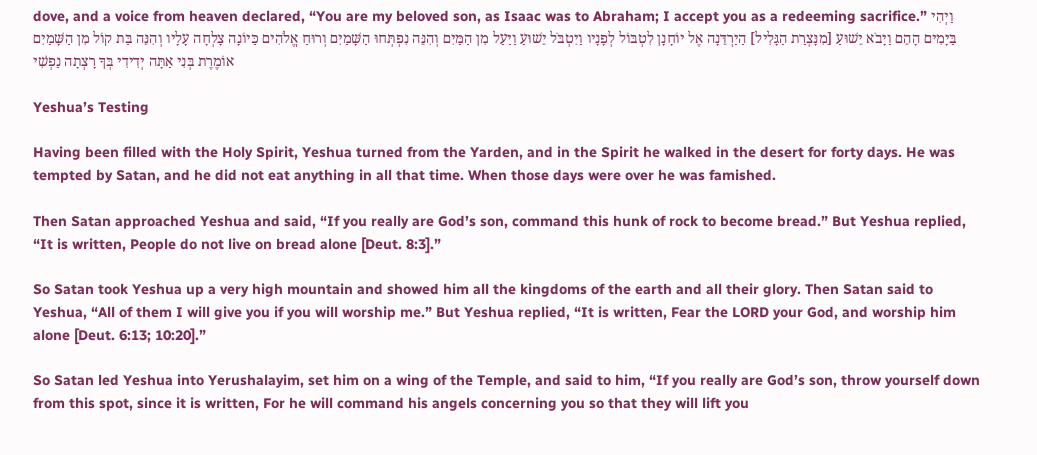dove, and a voice from heaven declared, “You are my beloved son, as Isaac was to Abraham; I accept you as a redeeming sacrifice.” וַיְהִי בַּיָּמִים הָהֵם וַיָּבֹא יֵשׁוּעַ [מִנָּצְרַת הַגָּלִיל] הַיַּרְדֵּנָה אֶל יוֹחָנָן לִטְבּוֹל לְפָנָיו וַיִּטְבֹּל יֵשׁוּעַ וַיַּעַל מִן הַמַּיִם וְהִנֵּה נִפְתְּחוּ הַשָּׁמַיִם וְרוּחַ אֱלֹהִים כַּיּוֹנָה צָלְחָה עָלָיו וְהִנֵּה בַּת קוֹל מִן הַשָּׁמַיִם אוֹמֶרֶת בְּנִי אַתָּה יְדִידִי בְּךָ רָצְתָה נַפְשִׁי

Yeshua’s Testing

Having been filled with the Holy Spirit, Yeshua turned from the Yarden, and in the Spirit he walked in the desert for forty days. He was tempted by Satan, and he did not eat anything in all that time. When those days were over he was famished.

Then Satan approached Yeshua and said, “If you really are God’s son, command this hunk of rock to become bread.” But Yeshua replied, “It is written, People do not live on bread alone [Deut. 8:3].”

So Satan took Yeshua up a very high mountain and showed him all the kingdoms of the earth and all their glory. Then Satan said to Yeshua, “All of them I will give you if you will worship me.” But Yeshua replied, “It is written, Fear the LORD your God, and worship him alone [Deut. 6:13; 10:20].”

So Satan led Yeshua into Yerushalayim, set him on a wing of the Temple, and said to him, “If you really are God’s son, throw yourself down from this spot, since it is written, For he will command his angels concerning you so that they will lift you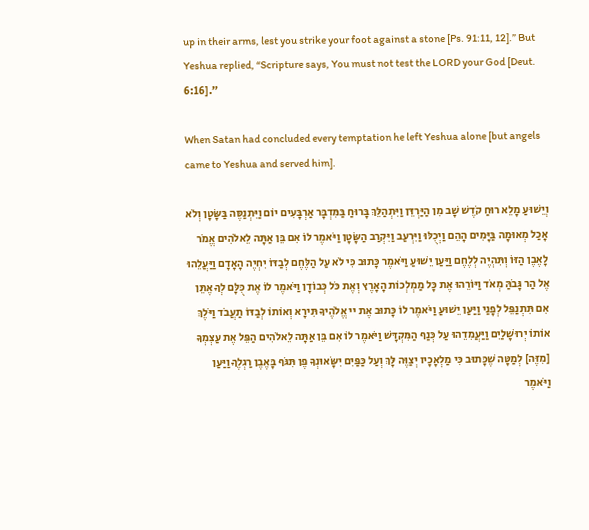up in their arms, lest you strike your foot against a stone [Ps. 91:11, 12].” But Yeshua replied, “Scripture says, You must not test the LORD your God [Deut. 6:16].”

When Satan had concluded every temptation he left Yeshua alone [but angels came to Yeshua and served him].

וְיֵשׁוּעַ מָלֵא רוּחַ קֹדֶשׁ שָׁב מִן הַיַּרְדֵּן וַיִּתְהַלֵּךְ בָּרוּחַ בַּמִּדְבָּר אַרְבָּעִים יוֹם וַיִּתְנַסֶּה בַּשָּׂטָן וְלֹא אָכַל מְאוּמָה בַּיָּמִים הָהֵם וַיְכֻלּוּ וַיִּרְעַב וַיִּקְרַב הַשָּׂטָן וַיֹּאמֶר לוֹ אִם בֵּן אַתָּה לֵאלֹהִים אֱמֹר לָאֶבֶן הַזּוֹ וְתִּהְיֶה לְלֶחֶם וַיַּעַן יֵשׁוּעַ וַיֹּאמֶר כָּתוּב כִּי לֹא עַל הַלֶּחֶם לְבַדּוֹ יִחְיֶה הָאָדָם וַיַּעֲלֵהוּ אֶל הַר גָּבֹהַּ מְאֹד וַיּוֹרֵהוּ אֶת כָּל מַמְלְכוֹת הָאָרֶץ וְאֶת כֹּל כְּבוֹדָן וַיֹּאמֶר לוֹ אֶת כֻּלָּם לְךָ אֶתֵּן אִם תִּתְנַפֵּל לְפָנַי וַיַּעַן יֵשׁוּעַ וַיֹּאמֶר לוֹ כָּתוּב אֶת יי אֱלֹהֶיךָ תִּירָא וְאוֹתוֹ לְבַדּוֹ תַעֲבֹד וַיֹּלֶךְ אוֹתוֹ יְרוּשָׁלַיִם וַיַּעֲמִדֵהוּ עַל כְּנַף הַמִּקְדָּשׁ וַיֹּאמֶר לוֹ אִם בֵּן אַתָּה לֵאלֹהִים הַפֵּל אֶת עַצְמְךָ [מִזֶּה] לְמַטָּה שֶׁכָּתוּב כִּי מַלְאָכָיו יְצַוֶּה לָּךְ וְעַל כַּפַּיִם יִשָּׂאוּנְךָ פֶּן תִּגֹּף בָּאֶבֶן רַגְלֶךָ וַיַּעַן וַיֹּאמֶר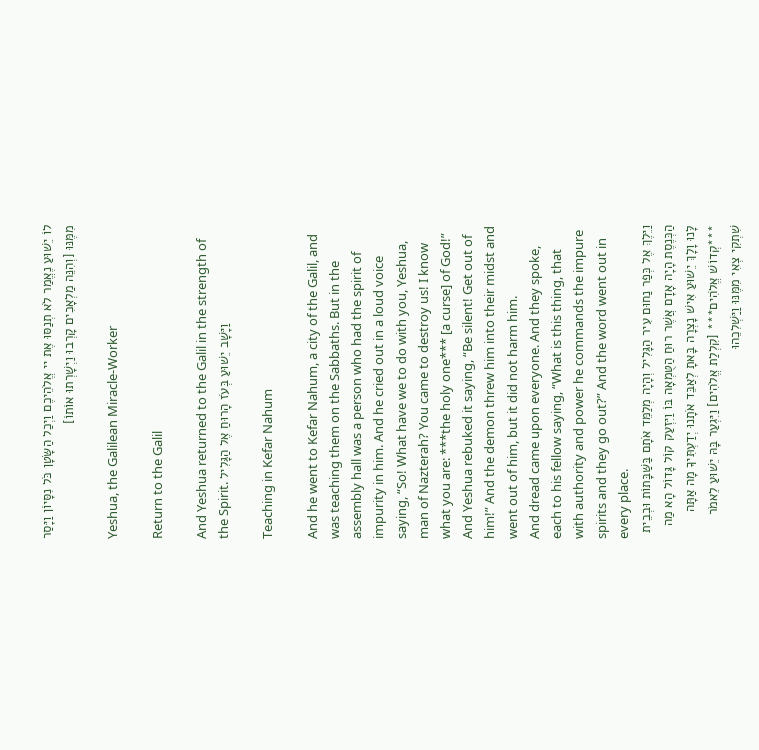לוֹ יֵשׁוּעַ נֶאֱמַר לֹא תְנַסּוּ אֶת יי אֱלֹהֵיכֶם וַיְכַל הַשָּׂטָן כֹּל נִסָּיוֹן וַיָּסַר מִמֶּנּוּ [וְהִנֵּה מַלְאָכִים קָרְבוּ וַיְשָׁרְתוּ אוֹתוֹ]

Yeshua, the Galilean Miracle-Worker

Return to the Galil

And Yeshua returned to the Galil in the strength of the Spirit. וַיָּשָׁב יֵשׁוּעַ בְּעֹז הָרוּחַ אֶל הַגָּלִיל

Teaching in Kefar Nahum

And he went to Kefar Nahum, a city of the Galil, and was teaching them on the Sabbaths. But in the assembly hall was a person who had the spirit of impurity in him. And he cried out in a loud voice saying, “So! What have we to do with you, Yeshua, man of Nazterah? You came to destroy us! I know what you are: ***the holy one*** [a curse] of God!”
And Yeshua rebuked it saying, “Be silent! Get out of him!” And the demon threw him into their midst and went out of him, but it did not harm him.
And dread came upon everyone. And they spoke, each to his fellow saying, “What is this thing, that with authority and power he commands the impure spirits and they go out?” And the word went out in every place.
וַיֵּלֶךְ אֶל כְּפַר נַחוּם עִיר הַגָּלִיל וְהָיָה מְלַמֵּד אֹתָם בַּשַּׁבָּתוֹת וּבְבֵית הַכְּנֶסֶת הָיָה אָדָם אֲשֶׁר רוּחַ הַטֻּמְאָה בּוֹ וַיִּזְעַק קוֹל גָּדוֹל הָא מַה לָּנוּ וָלָךְ יֵשׁוּעַ אִישׁ נָצְרָה בָּאתָ לְאַבֵּד אֹתָנוּ יְדַעְתִּיךָ מָה אַתָּה ***קְדוֹשׁ אֱלֹהִים*** [קִלְלַת אֱלֹהִים] וַיִּגְעַר בָּהּ יֵשׁוּעַ לֵאמֹר שִׁתְקִי צְאִי מִמֶּנּוּ וַיַּשְׁלִכֵהוּ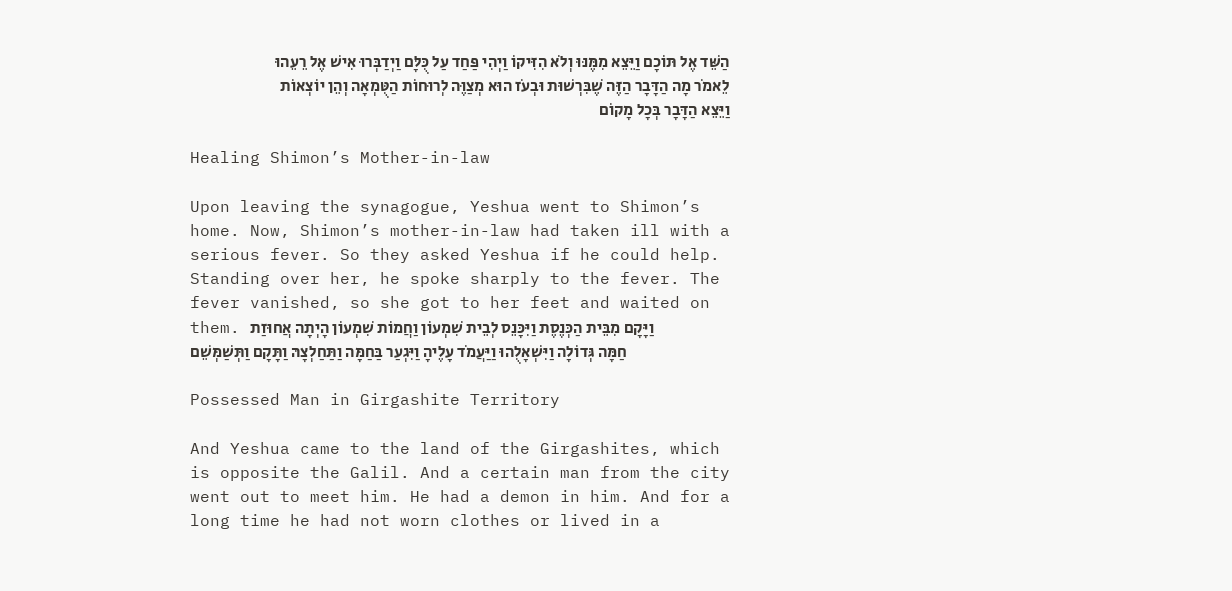הַשֵּׁד אֶל תּוֹכָם וַיֵּצֵא מִמֶּנּוּ וְלֹא הִזִּיקוֹ וַיְהִי פַּחַד עַל כֻּלָּם וַיְדַבְּרוּ אִישׁ אֶל רֵעֵהוּ לֵאמֹר מָה הַדָּבָר הַזֶּה שֶׁבִּרְשׁוּת וּבְעֹז הוּא מְצַוֶּה לְרוּחוֹת הַטֻּמְאָה וְהֵן יוֹצְאוֹת וַיֵּצֵא הַדָּבָר בְּכָל מָקוֹם

Healing Shimon’s Mother-in-law

Upon leaving the synagogue, Yeshua went to Shimon’s home. Now, Shimon’s mother-in-law had taken ill with a serious fever. So they asked Yeshua if he could help. Standing over her, he spoke sharply to the fever. The fever vanished, so she got to her feet and waited on them. וַיָּקָם מִבֵּית הַכְּנֶסֶת וַיִּכָּנֵס לְבֵית שִׁמְעוֹן וַחֲמוֹת שִׁמְעוֹן הָיְתָה אֲחוּזַת חַמָּה גְּדוֹלָה וַיִּשְׁאָלֻהוּ וַיַּעֲמֹד עָלֶיהָ וַיִּגְעַר בַּחַמָּה וַתַּחַלְצָהּ וַתָּקָם וַתְּשַׁמְּשֵׁם

Possessed Man in Girgashite Territory

And Yeshua came to the land of the Girgashites, which is opposite the Galil. And a certain man from the city went out to meet him. He had a demon in him. And for a long time he had not worn clothes or lived in a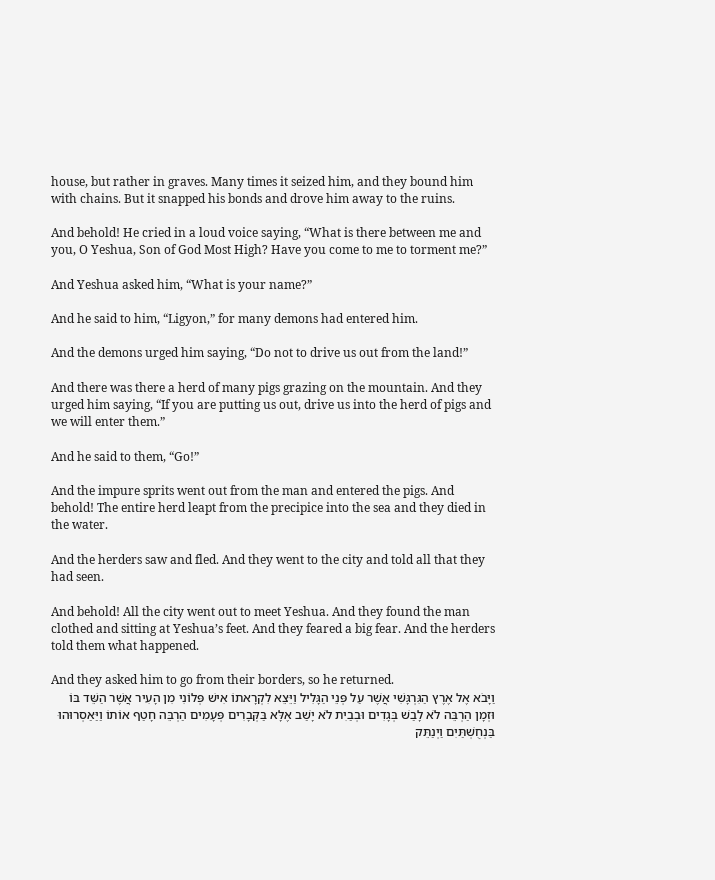house, but rather in graves. Many times it seized him, and they bound him with chains. But it snapped his bonds and drove him away to the ruins.

And behold! He cried in a loud voice saying, “What is there between me and you, O Yeshua, Son of God Most High? Have you come to me to torment me?”

And Yeshua asked him, “What is your name?”

And he said to him, “Ligyon,” for many demons had entered him.

And the demons urged him saying, “Do not to drive us out from the land!”

And there was there a herd of many pigs grazing on the mountain. And they urged him saying, “If you are putting us out, drive us into the herd of pigs and we will enter them.”

And he said to them, “Go!”

And the impure sprits went out from the man and entered the pigs. And behold! The entire herd leapt from the precipice into the sea and they died in the water.

And the herders saw and fled. And they went to the city and told all that they had seen.

And behold! All the city went out to meet Yeshua. And they found the man clothed and sitting at Yeshua’s feet. And they feared a big fear. And the herders told them what happened.

And they asked him to go from their borders, so he returned.
וַיָּבֹא אֶל אֶרֶץ הַגִּרְגָּשִׁי אֲשֶׁר עַל פְּנֵי הַגָּלִיל וַיֵּצֵא לִקְרָאתוֹ אִישׁ פְּלוֹנִי מִן הָעִיר אֲשֶׁר הַשֵּׁד בּוֹ וּזְמָן הַרְבֵּה לֹא לָבַשׁ בְּגָדִים וּבְבַיִת לֹא יָשַׁב אֶלָּא בַּקְּבָרִים פְּעָמִים הַרְבֵּה חָטַף אוֹתוֹ וַיַּאַסְרוּהוּ בַּנְחֻשְׁתַּיִם וַיְנַתֵּק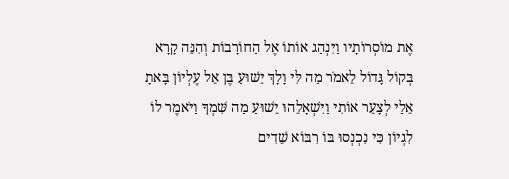אֶת מוֹסְרוֹתָיו וַיִּנְהַג אוֹתוֹ אֶל הַחוֹרָבוֹת וְהִנֵּה קָרָא בְּקוֹל גָּדוֹל לֵאמֹר מַה לִּי וָלָךְ יֵשׁוּעַ בֶּן אֵל עֶלְיוֹן בָּאתָ אֵלַי לְצָעֵר אוֹתִי וַיִּשְׁאָלֵהוּ יֵשׁוּעַ מַה שִּׁמְךָ וַיֹּאמֶר לוֹ לִגְיוֹן כִּי נִכְנְסוּ בּוֹ רִבּוֹא שֵׁדִים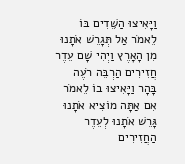וַיָּאִיצוּ הַשֵּׁדִים בּוֹ לֵאמֹר אַל תְּגָרֵשׁ אֹתָנוּ מִן הָאָרֶץ וַיְהִי שָׁם עֵדֶר חֲזִירִים הַרְבֵּה רֹעֶה בָּהָר וַיָּאִיצוּ בוֹ לֵאמֹר אִם אַתָּה מוֹצִיא אֹתָנוּ גָּרֵשׁ אֹתָנוּ לְעֵדֶר הַחֲזִירִים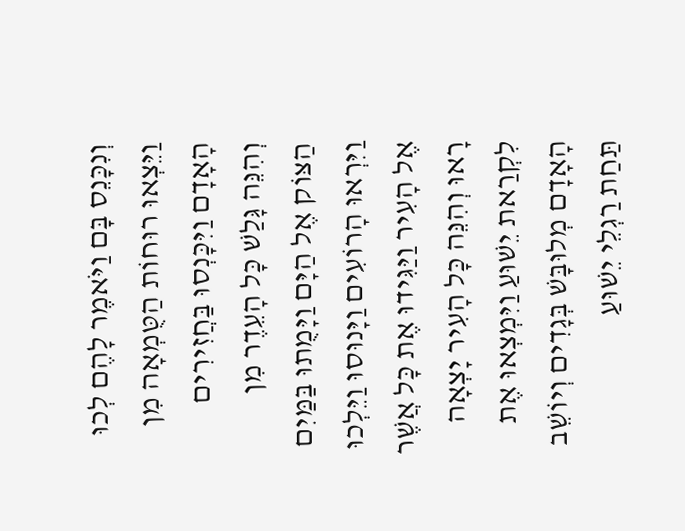וְנִכָּנֵס בָּם וַיֹּאמֶר לָהֶם לְכוּ וַיֵּצְאוּ רוּחוֹת הַטֻּמְאָה מִן הָאָדָם וַיִּכָּנְסוּ בַּחֲזִירִים וְהִנֵּה גָּלַשׁ כָּל הָעֵדֶר מִן הַצּוֹק אֶל הַיָּם וַיָּמֻתוּ בַּמַּיִם וַיִּרְאוּ הָרוֹעִים וַיָּנוּסוּ וַיֵּלְכוּ אֶל הָעִיר וַיַּגִּידוּ אֶת כָּל אֲשֶׁר רָאוּ וְהִנֵּה כָּל הָעִיר יָצְאָה לִקְרַאת יֵשׁוּעַ וַיִּמְצְאוּ אֶת הָאָדָם מְלוּבָּשׁ בְּגָדִים וְיוֹשֵׁב תַּחַת רַגְלֵי יֵשׁוּעַ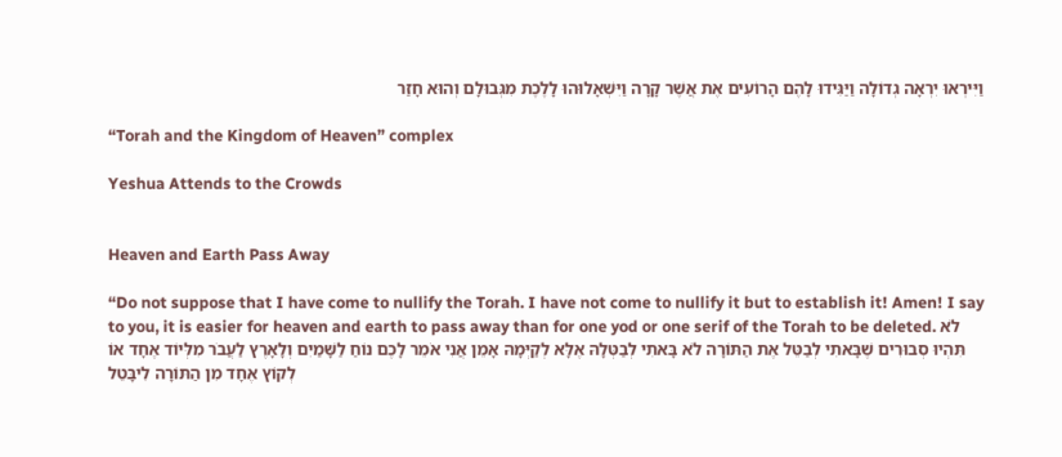וַיִּירְאוּ יִרְאָה גְדוֹלָה וַיַּגִּידוּ לָהֶם הָרוֹעִים אֶת אֲשֶׁר קָרָה וַיִּשְׁאָלוּהוּ לָלֶכֶת מִגְּבוּלָם וְהוּא חָזַר

“Torah and the Kingdom of Heaven” complex

Yeshua Attends to the Crowds


Heaven and Earth Pass Away

“Do not suppose that I have come to nullify the Torah. I have not come to nullify it but to establish it! Amen! I say to you, it is easier for heaven and earth to pass away than for one yod or one serif of the Torah to be deleted. לֹא תִּהְיוּ סְבוּרִים שֶׁבָּאתִי לְבַטֵּל אֶת הַתּוֹרָה לֹא בָּאתִי לְבַטְּלָהּ אֶלָּא לְקַיְּמָהּ אָמֵן אֲנִי אֹמֵר לָכֶם נוֹחַ לַשָּׁמַיִם וְלָאָרֶץ לַעֲבֹר מִלְּיוֹד אֶחָד אוֹ לְקוֹץ אֶחָד מִן הַתּוֹרָה לִיבָּטֵל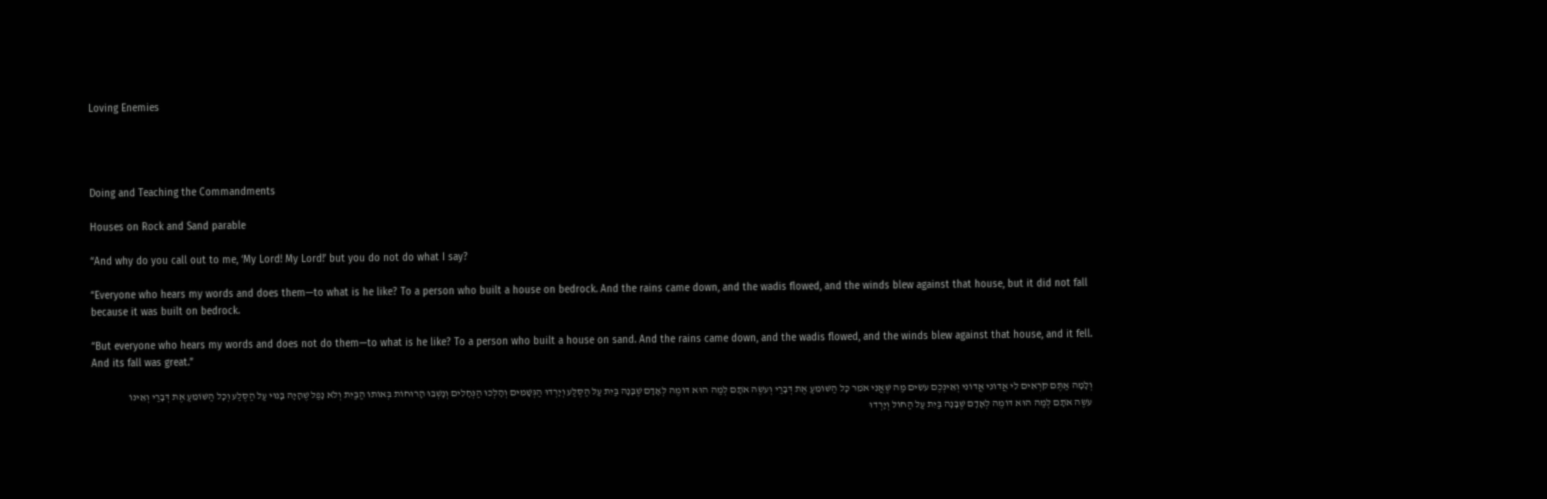Loving Enemies




Doing and Teaching the Commandments

Houses on Rock and Sand parable

“And why do you call out to me, ‘My Lord! My Lord!’ but you do not do what I say?

“Everyone who hears my words and does them—to what is he like? To a person who built a house on bedrock. And the rains came down, and the wadis flowed, and the winds blew against that house, but it did not fall because it was built on bedrock.

“But everyone who hears my words and does not do them—to what is he like? To a person who built a house on sand. And the rains came down, and the wadis flowed, and the winds blew against that house, and it fell. And its fall was great.”

וְלָמָה אַתֶּם קֹרְאִים לִי אֲדוֹנִי אֲדוֹנִי וְאֵינְכֶם עֹשִׂים מַה שֶּׁאֲנִי אֹמֵר כָּל הַשּׁוֹמֵעַ אֶת דְּבָרַי וְעֹשֶׂה אֹתָם לְמַה הוּא דּוֹמֶה לְאָדָם שֶׁבָּנָה בַּיִת עַל הַסֶּלַע וְיָרְדוּ הַגְּשָׁמִים וְהָלְכוּ הַנְּחָלִים וְנָשְׁבוּ הָרוּחוֹת בְּאוֹתוֹ הַבַּיִת וְלֹא נָפַל שֶׁהָיָה בָּנוּי עַל הַסֶּלַע וְכָל הַשּׁוֹמֵעַ אֶת דְּבָרַי וְאֵינוֹ עֹשֶׂה אֹתָם לְמַה הוּא דּוֹמֶה לְאָדָם שֶׁבָּנָה בַּיִת עַל הַחוֹל וְיָרְדוּ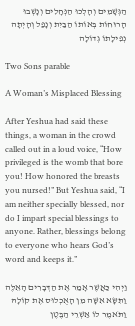הַגְּשָׁמִים וְהָלְכוּ הַנְּחָלִים וְנָשְׁבוּ הָרוּחוֹת בְּאוֹתוֹ הַבַּיִת וְנָפַל וְהָיְתָה נְפִילָתוֹ גְדוֹלָה

Two Sons parable

A Woman’s Misplaced Blessing

After Yeshua had said these things, a woman in the crowd called out in a loud voice, “How privileged is the womb that bore you! How honored the breasts you nursed!” But Yeshua said, “I am neither specially blessed, nor do I impart special blessings to anyone. Rather, blessings belong to everyone who hears God’s word and keeps it.”

וַיְהִי כַּאֲשֶׁר אָמַר אֶת הַדְּבָרִים הָאֵלֶּה וַתִּשָּׂא אִשָּׁה מִן הָאֻכְלוּס אֶת קוֹלָהּ וַתֹּאמֶר לוֹ אַשְׁרֵי הַבֶּטֶן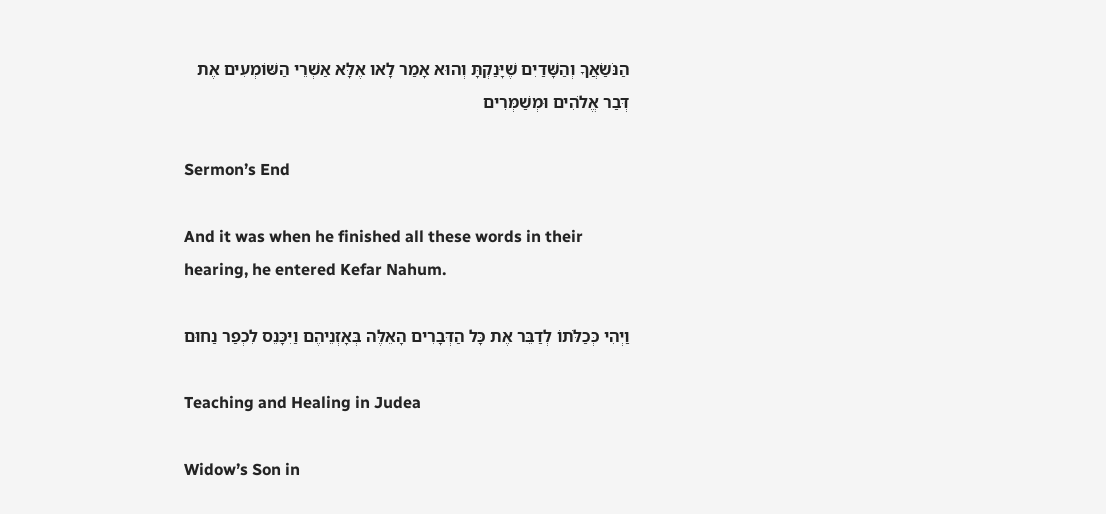הַנֹּשַׂאֲךָ וְהַשָּׁדַיִם שֶׁיָּנַקְתָּ וְהוּא אָמַר לָאו אֶלָּא אַשְׁרֵי הַשּׁוֹמְעִים אֶת דְּבַר אֱלֹהִים וּמְשַׁמְּרִים

Sermon’s End

And it was when he finished all these words in their hearing, he entered Kefar Nahum.

וַיְהִי כְּכַלֹּתוֹ לְדַבֵּר אֶת כָּל הַדְּבָרִים הָאֵלֶּה בְּאָזְנֵיהֶם וַיִּכָּנֵס לִכְפַר נַחוּם

Teaching and Healing in Judea

Widow’s Son in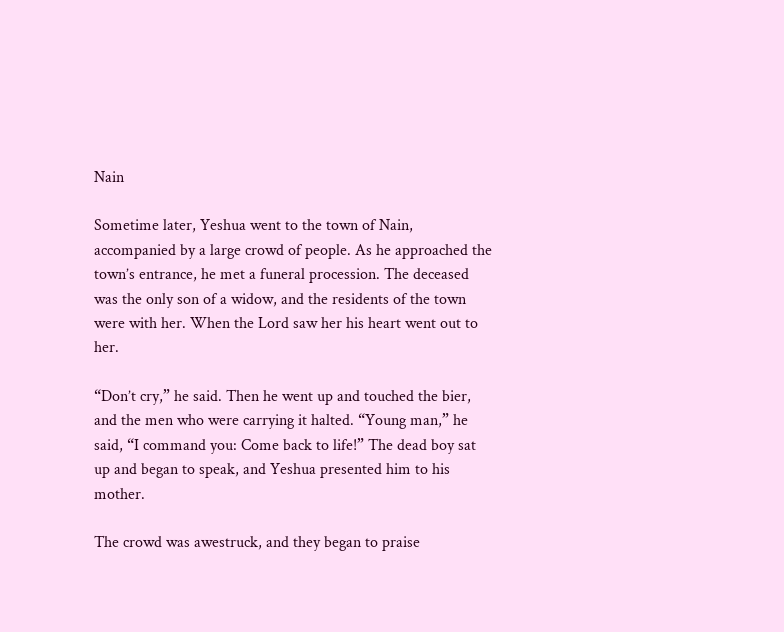Nain

Sometime later, Yeshua went to the town of Nain, accompanied by a large crowd of people. As he approached the town’s entrance, he met a funeral procession. The deceased was the only son of a widow, and the residents of the town were with her. When the Lord saw her his heart went out to her.

“Don’t cry,” he said. Then he went up and touched the bier, and the men who were carrying it halted. “Young man,” he said, “I command you: Come back to life!” The dead boy sat up and began to speak, and Yeshua presented him to his mother.

The crowd was awestruck, and they began to praise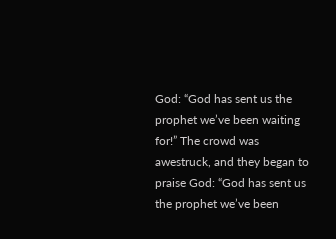God: “God has sent us the prophet we’ve been waiting for!” The crowd was awestruck, and they began to praise God: “God has sent us the prophet we’ve been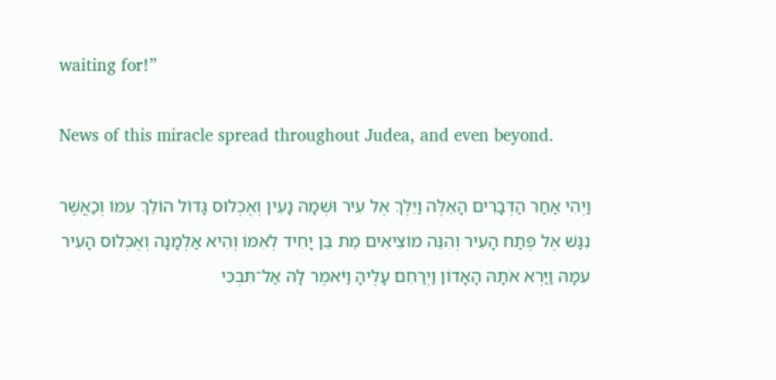waiting for!”

News of this miracle spread throughout Judea, and even beyond.

וַיְהִי אַחַר הַדְּבָרִים הָאֵלֶּה וַיֵּלֶךְ אֶל עִיר וּשְׁמָהּ נָעִין וְאֻכְלוּס גָּדוֹל הוֹלֵךְ עִמּוֹ וְכַאֲשֶׁר נִגַּשׁ אֶל פֶּתַח הָעִיר וְהִנֵּה מוֹצִיאִים מֵת בֵּן יָחִיד לְאִמּוֹ וְהִיא אַלְמָנָה וְאֻכְלוּס הָעִיר עִמָּהּ וַיַּרְא אֹתָהּ הָאָדוֹן וַיְרַחֵם עָלֶיהָ וַיֹּאמֶר לָהּ אַל־תִּבְכִּי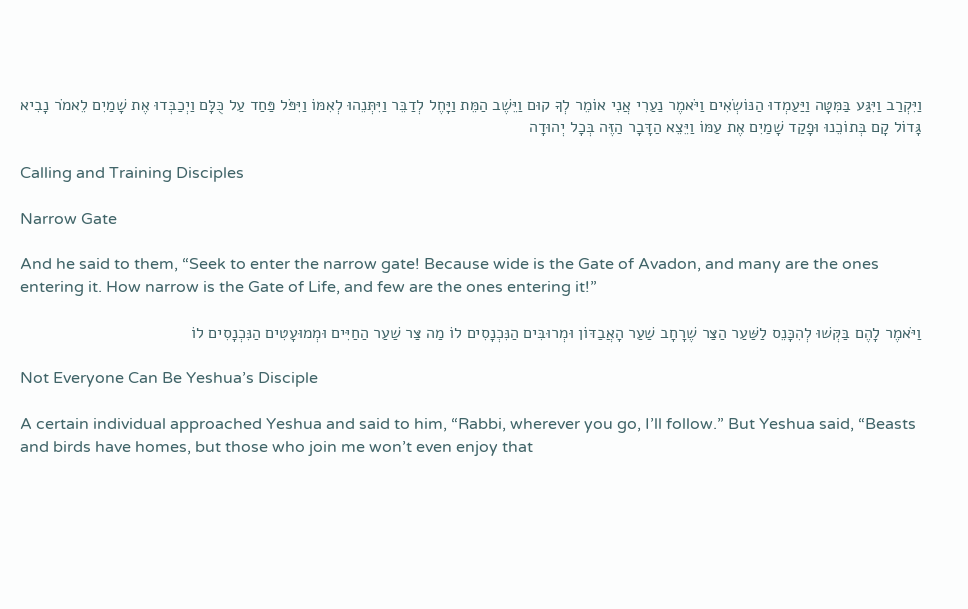וַיִּקְרַב וַיִּגַּע בַּמִּטָּה וַיַּעַמְדוּ הַנּוֹשְׂאִים וַיֹּאמֶר נַעַרִי אֲנִי אוֹמֵר לְךָ קוּם וַיֵּשֶׁב הַמֵּת וַיָּחֶל לְדַבֵּר וַיִּתְּנֵהוּ לְאִמּוֹ וַיִּפֹּל פַּחַד עַל כֻּלָּם וַיְכַבְּדוּ אֶת שָׁמַיִם לֵאמֹר נָבִיא גָּדוֹל קָם בְּתוֹכֵנוּ וּפָקַד שָׁמַיִם אֶת עַמּוֹ וַיֵּצֵא הַדָּבָר הַזֶּה בְּכָל יְהוּדָה

Calling and Training Disciples

Narrow Gate

And he said to them, “Seek to enter the narrow gate! Because wide is the Gate of Avadon, and many are the ones entering it. How narrow is the Gate of Life, and few are the ones entering it!”

וַיֹּאמֶר לָהֶם בַּקְּשׁוּ לְהִכָּנֵס לַשַּׁעַר הַצַּר שֶׁרָחָב שַׁעַר הָאֲבַדּוֹן וּמְרוּבִּים הַנִּכְנָסִים לוֹ מַה צַּר שַׁעַר הַחַיִּים וּמְמוּעָטִים הַנִּכְנָסִים לוֹ

Not Everyone Can Be Yeshua’s Disciple

A certain individual approached Yeshua and said to him, “Rabbi, wherever you go, I’ll follow.” But Yeshua said, “Beasts and birds have homes, but those who join me won’t even enjoy that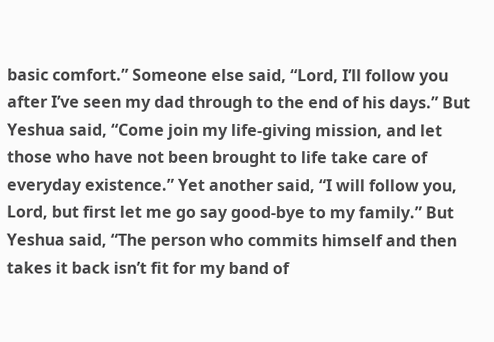basic comfort.” Someone else said, “Lord, I’ll follow you after I’ve seen my dad through to the end of his days.” But Yeshua said, “Come join my life-giving mission, and let those who have not been brought to life take care of everyday existence.” Yet another said, “I will follow you, Lord, but first let me go say good-bye to my family.” But Yeshua said, “The person who commits himself and then takes it back isn’t fit for my band of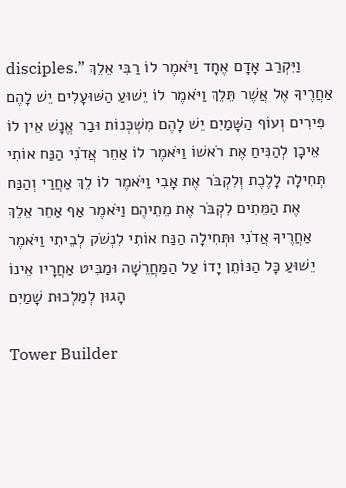disciples.” וַיִּקְרַב אָדָם אֶחָד וַיֹּאמֶר לוֹ רַבִּי אֵלֵךְ אַחֲרֶיךָ אֶל אֲשֶׁר תֵּלֵךְ וַיֹּאמֶר לוֹ יֵשׁוּעַ הַשּׁוּעָלִים יֵשׁ לָהֶם פִּירִים וְעוֹף הַשָּׁמַיִם יֵשׁ לָהֶם מִשְׁכְּנוֹת וּבַר אֱנָשׁ אֵין לוֹ אֵיכָן לְהַנִּיחַ אֶת רֹאשׁוֹ וַיֹּאמֶר לוֹ אַחֵר אֲדֹנִי הַנַּח אוֹתִי תְּחִילָה לָלֶכֶת וְלִקְבֹּר אֶת אָבִי וַיֹּאמֶר לוֹ לֵךְ אַחֲרַי וְהַנַּח אֶת הַמֵּתִים לִקְבֹּר אֶת מֵתֵיהֶם וַיֹּאמֶר אַף אַחֵר אֵלֵךְ אַחֲרֶיךָ אֲדֹנִי וּתְּחִילָה הַנַּח אוֹתִי לִנְשֹׁק לְבֵיתִי וַיֹּאמֶר יֵשׁוּעַ כָּל הַנּוֹתֵן יָדוֹ עַל הַמַּחֲרֵשָׁה וּמַבִּיט אַחֲרָיו אֵינוֹ הָגוּן לְמַלְכוּת שָׁמַיִם

Tower Builder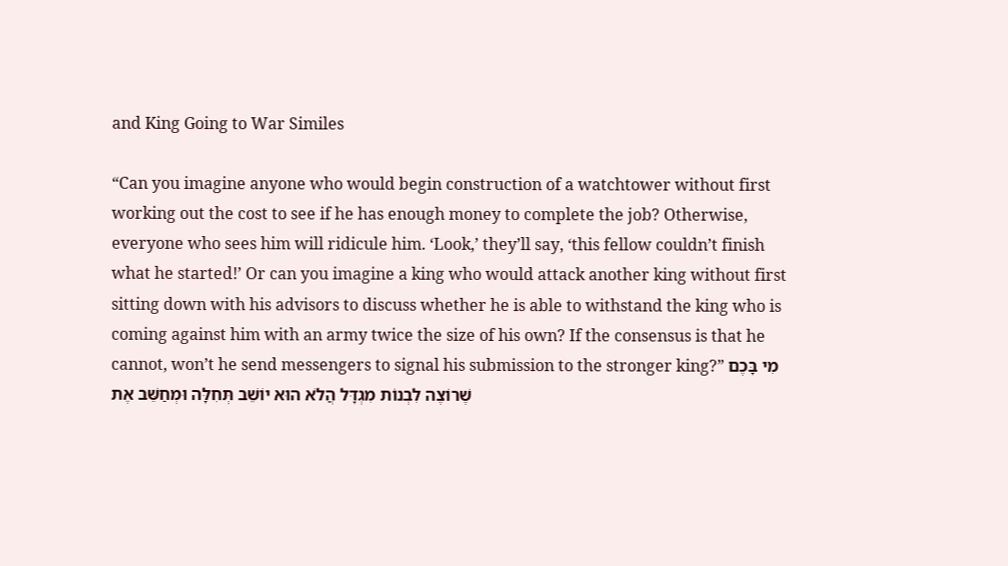and King Going to War Similes

“Can you imagine anyone who would begin construction of a watchtower without first working out the cost to see if he has enough money to complete the job? Otherwise, everyone who sees him will ridicule him. ‘Look,’ they’ll say, ‘this fellow couldn’t finish what he started!’ Or can you imagine a king who would attack another king without first sitting down with his advisors to discuss whether he is able to withstand the king who is coming against him with an army twice the size of his own? If the consensus is that he cannot, won’t he send messengers to signal his submission to the stronger king?” מִי בָּכֶם שֶׁרוֹצֶה לִבְנוֹת מִגְדָּל הֲלֹא הוּא יוֹשֵׁב תְּחִלָּה וּמְחַשֵּׁב אֶת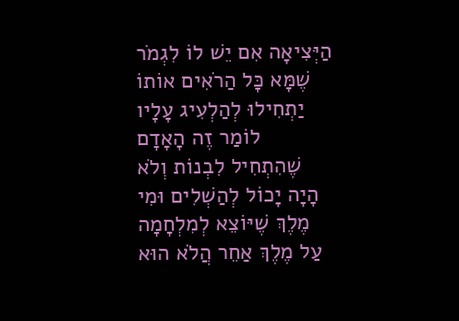הַיְּצִיאָה אִם יֵשׁ לוֹ לִגְמֹר שֶׁמָּא כָּל הַרֹאִים אוֹתוֹ יַתְחִילוּ לְהַלְעִיג עָלָיו לוֹמַר זֶה הָאָדָם שֶׁהִתְחִיל לִבְנוֹת וְלֹא הָיָה יָכוֹל לְהַשְׁלִים וּמִי מֶלֶךְ שֶׁיּוֹצֵא לְמִלְחָמָה עַל מֶלֶךְ אַחֵר הֲלֹא הוּא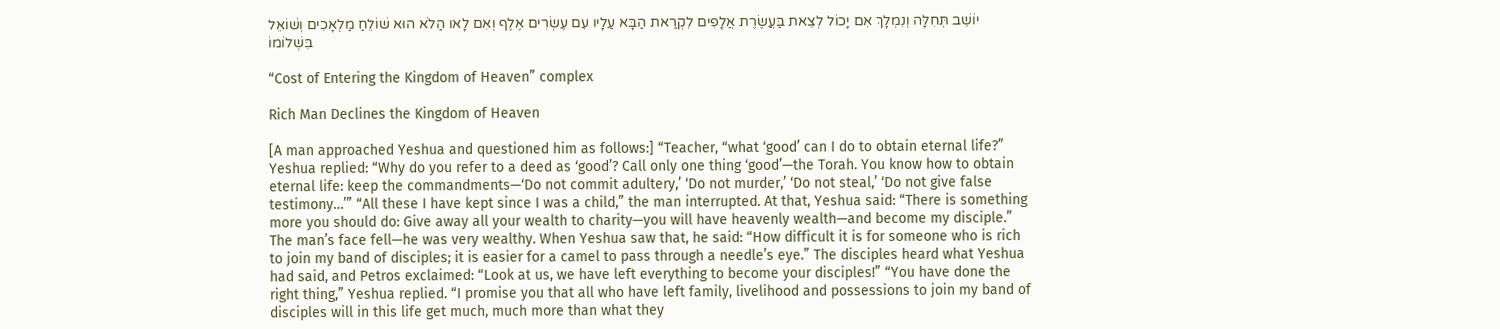יוֹשֵׁב תְּחִלָּה וְנִמְלָךְ אִם יָכוֹל לְצֵאת בַּעֲשֶׂרֶת אֲלָפִים לִקְרַאת הַבָּא עַלָיו עִם עֶשְׂרִים אֶלֶף וְאִם לָאו הַלֹא הוּא שׁוֹלֵחַ מַלְאָכִים וְשׁוֹאֵל בִּשְׁלוֹמוֹ

“Cost of Entering the Kingdom of Heaven” complex

Rich Man Declines the Kingdom of Heaven

[A man approached Yeshua and questioned him as follows:] “Teacher, “what ‘good’ can I do to obtain eternal life?” Yeshua replied: “Why do you refer to a deed as ‘good’? Call only one thing ‘good’—the Torah. You know how to obtain eternal life: keep the commandments—‘Do not commit adultery,’ ‘Do not murder,’ ‘Do not steal,’ ‘Do not give false testimony…’” “All these I have kept since I was a child,” the man interrupted. At that, Yeshua said: “There is something more you should do: Give away all your wealth to charity—you will have heavenly wealth—and become my disciple.” The man’s face fell—he was very wealthy. When Yeshua saw that, he said: “How difficult it is for someone who is rich to join my band of disciples; it is easier for a camel to pass through a needle’s eye.” The disciples heard what Yeshua had said, and Petros exclaimed: “Look at us, we have left everything to become your disciples!” “You have done the right thing,” Yeshua replied. “I promise you that all who have left family, livelihood and possessions to join my band of disciples will in this life get much, much more than what they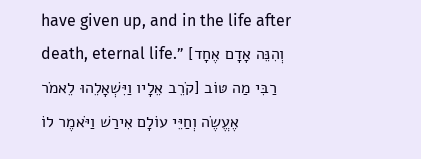have given up, and in the life after death, eternal life.” [וְהִנֵּה אָדָם אֶחָד קֹרֵב אֵלָיו וַיִּשְׁאָלֵהוּ לֵאמֹר] רַבִּי מַה טּוֹב אֶעֱשֶֹה וְחַיֵּי עוֹלָם אִירַשׁ וַיֹּאמֶר לוֹ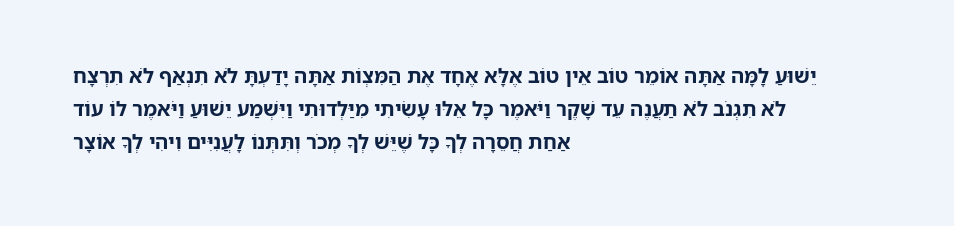יֵשׁוּעַ לָמָּה אַתָּה אוֹמֵר טוֹב אֵין טוֹב אֶלָּא אֶחָד אֶת הַמִּצְוֹת אַתָּה יָדַעְתָּ לֹא תִנְאַף לֹא תִרְצָח לֹא תִגְנֹב לֹא תַעֲנֶה עֵד שָׁקֶר וַיֹּאמֶר כָּל אֵלּוּ עָשִׂיתִי מִיַּלְדוּתִי וַיִּשְׁמַע יֵשׁוּעַ וַיֹּאמֶר לוֹ עוֹד אַחַת חֲסֵרָה לְךָ כָּל שֶׁיֵּשׁ לְךָ מְכֹר וְתִּתְּנוֹ לָעֲנִיִּים וִיהִי לְךָ אוֹצָר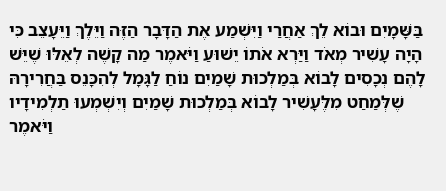בַּשָּׁמָיִם וּבוֹא לֵךְ אַחֲרַי וַיִּשְׁמַע אֶת הַדָּבָר הַזֶּה וַיֵּלֶךְ וַיֵּעָצֵב כִּי הָיָה עָשִׁיר מְאֹד וַיַּרְא אֹתוֹ יֵשׁוּעַ וַיֹּאמֶר מַה קָשֶׁה לְאֵלּוּ שֶׁיֵּשׁ לָהֶם נְכָסִים לָבוֹא בְּמַלְכוּת שָׁמַיִם נוֹחַ לַגָּמָל לְהִכָּנֵס בַּחֲרִירָהּ שֶׁלְּמַחַט מִלֶּעָשִׁיר לָבוֹא בְּמַלְכוּת שָׁמַיִם וְיִשְׁמְעוּ תַלְמִידָיו וַיֹּאמֶר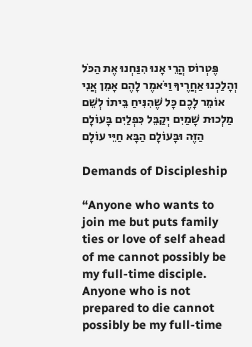פֶּטְרוֹס הֲרֵי אָנוּ הִנַּחְנוּ אֶת הַכֹּל וְהָלַכְנוּ אַחֲרֶיךָ וַיֹּאמֶר לָהֶם אָמֵן אֲנִי אוֹמֵר לָכֶם כָּל שֶׁהִנִּיחַ בֵּיתוֹ לְשֵׁם מַלְכוּת שָׁמַיִם יְקַבֵּל כִּפְלַיִם בָּעוֹלָם הַזֶּה וּבָּעוֹלָם הַבָּא חַיֵּי עוֹלָם

Demands of Discipleship

“Anyone who wants to join me but puts family ties or love of self ahead of me cannot possibly be my full-time disciple. Anyone who is not prepared to die cannot possibly be my full-time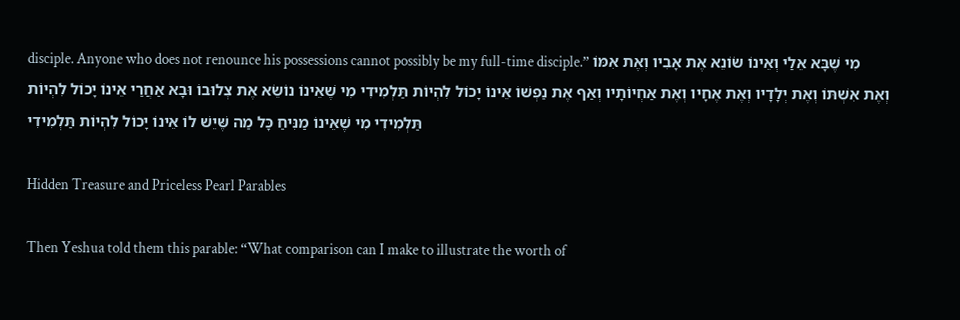disciple. Anyone who does not renounce his possessions cannot possibly be my full-time disciple.” מִי שֶׁבָּא אֵלַי וְאֵינוֹ שׂוֹנֵא אֶת אָבִיו וְאֶת אִמּוֹ וְאֶת אִשְׁתּוֹ וְאֶת יְלָדָיו וְאֶת אֶחָיו וְאֶת אַחְיוֹתָיו וְאַף אֶת נַפְשׁוֹ אֵינוֹ יָכוֹל לִהְיוֹת תַּלְמִידִי מִי שֶׁאֵינוֹ נוֹשֵׂא אֶת צְלוּבוֹ וּבָא אַחֲרַי אֵינוֹ יָכוֹל לִהְיוֹת תַּלְמִידִי מִי שֶׁאֵינוֹ מַנִּיחַ כָּל מַה שֶּׁיֵשׁ לוֹ אֵינוֹ יָכוֹל לִהְיוֹת תַּלְמִידִי

Hidden Treasure and Priceless Pearl Parables

Then Yeshua told them this parable: “What comparison can I make to illustrate the worth of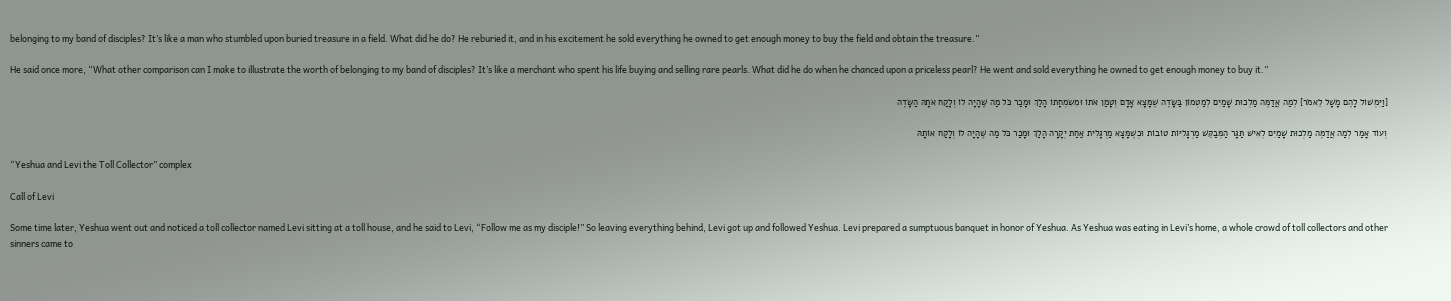belonging to my band of disciples? It’s like a man who stumbled upon buried treasure in a field. What did he do? He reburied it, and in his excitement he sold everything he owned to get enough money to buy the field and obtain the treasure.”

He said once more, “What other comparison can I make to illustrate the worth of belonging to my band of disciples? It’s like a merchant who spent his life buying and selling rare pearls. What did he do when he chanced upon a priceless pearl? He went and sold everything he owned to get enough money to buy it.”

[וַיִּמְשׁוֹל לָהֶם מָשָׁל לֵאמֹר] לְמַה אֲדַמֶּה מַלְכוּת שָׁמַיִם לְמַטְמוֹן בַּשָּׂדֶה שֶׁמָּצָא אָדָם וְטָמַן אֹתוֹ וּמִשִׂמְחָתוֹ הָלַךְ וּמָכַר כֹּל מַה שֶּׁהָיָה לוֹ וְלָקַח אֹתָהּ הַשָּׂדֶה

וְעוֹד אָמַר לְמַה אֲדַמֶּה מַלְכוּת שָׁמַיִם לְאִישׁ תַּגָּר הַמְּבַקֵּשׁ מַרְגָּלִיּוֹת טוֹבוֹת וּכְשֶׁמָּצָא מַרְגָּלִית אַחַת יְקָרָה הָלַךְ וּמָכַר כֹּל מַה שֶּׁהָיָה לוֹ וְלָקַח אוֹתָהּ

“Yeshua and Levi the Toll Collector” complex

Call of Levi

Some time later, Yeshua went out and noticed a toll collector named Levi sitting at a toll house, and he said to Levi, “Follow me as my disciple!” So leaving everything behind, Levi got up and followed Yeshua. Levi prepared a sumptuous banquet in honor of Yeshua. As Yeshua was eating in Levi’s home, a whole crowd of toll collectors and other sinners came to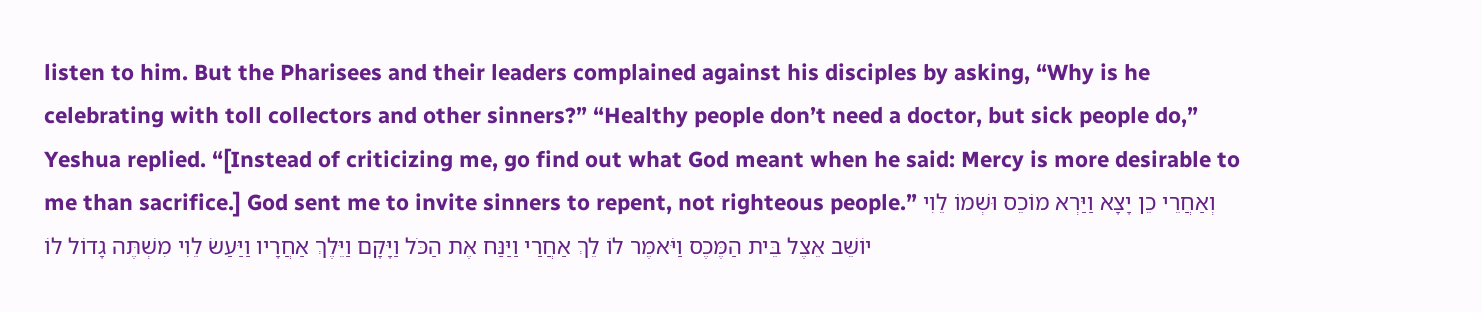listen to him. But the Pharisees and their leaders complained against his disciples by asking, “Why is he celebrating with toll collectors and other sinners?” “Healthy people don’t need a doctor, but sick people do,” Yeshua replied. “[Instead of criticizing me, go find out what God meant when he said: Mercy is more desirable to me than sacrifice.] God sent me to invite sinners to repent, not righteous people.” וְאַחֲרֵי כֵן יָצָא וַיַּרְא מוֹכֵס וּשְׁמוֹ לֵוִי יוֹשֵׁב אֵצֶל בֵּית הַמֶּכֶס וַיֹּאמֶר לוֹ לֵךְ אַחֲרַי וַיַּנַּח אֶת הַכֹּל וַיָּקָם וַיֵּלֶךְ אַחֲרָיו וַיַּעַשׂ לֵוִי מִשְׁתֶּה גָדוֹל לוֹ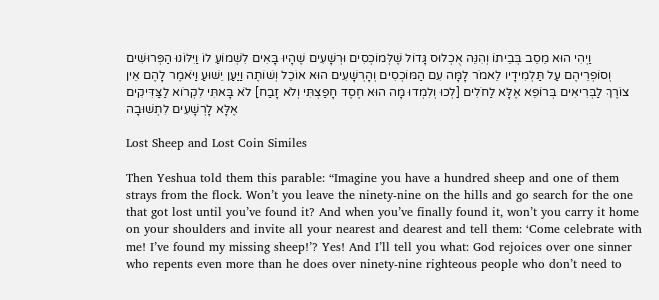וַיְהִי הוּא מֵסֵב בְּבֵיתוֹ וְהִנֵּה אֻכְלוּס גָּדוֹל שֶׁלְּמוֹכְסִים וּרְשָׁעִים שֶׁהָיוּ בָּאִים לִשְׁמוֹעַ לוֹ וַיִּלּוֹנוּ הַפְּרוּשִׁים וְסוֹפְרֵיהֶם עַל תַּלְמִידָיו לֵאמֹר לָמָּה עִם הַמּוֹכְסִים וְהָרְשָׁעִים הוּא אוֹכֵל וְשׁוֹתֶה וַיַּעַן יֵשׁוּעַ וַיֹּאמֶר לָהֶם אֵין צוֹרֶךְ לַבְּרִיאִים בְּרוֹפֵא אֶלָּא לַחֹלִים [לְכוּ וְלִמְדוּ מָה הוּא חֶסֶד חָפַצְתִּי וְלֹא זָבַח] לֹא בָּאתִּי לִקְרֹוא לַצַּדִּיקִים אֶלָּא לָרְשָׁעִים לִתְשׁוּבָה

Lost Sheep and Lost Coin Similes

Then Yeshua told them this parable: “Imagine you have a hundred sheep and one of them strays from the flock. Won’t you leave the ninety-nine on the hills and go search for the one that got lost until you’ve found it? And when you’ve finally found it, won’t you carry it home on your shoulders and invite all your nearest and dearest and tell them: ‘Come celebrate with me! I’ve found my missing sheep!’? Yes! And I’ll tell you what: God rejoices over one sinner who repents even more than he does over ninety-nine righteous people who don’t need to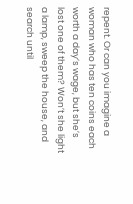repent. Or can you imagine a woman who has ten coins each worth a day’s wage, but she’s lost one of them? Won’t she light a lamp, sweep the house, and search until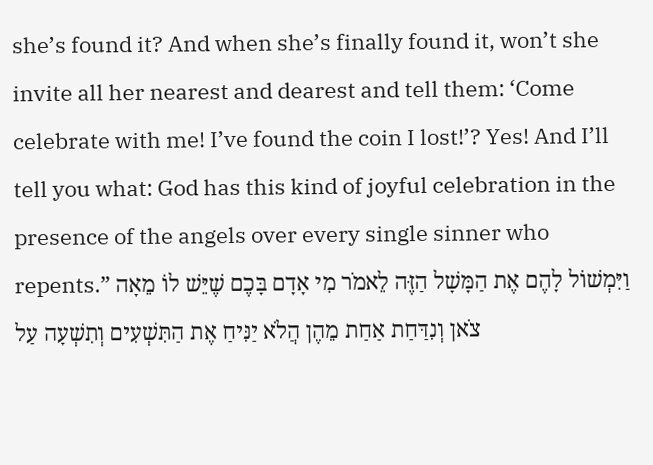she’s found it? And when she’s finally found it, won’t she invite all her nearest and dearest and tell them: ‘Come celebrate with me! I’ve found the coin I lost!’? Yes! And I’ll tell you what: God has this kind of joyful celebration in the presence of the angels over every single sinner who repents.” וַיִּמְשׁוֹל לָהֶם אֶת הַמָּשָׁל הַזֶּה לֵאמֹר מִי אָדָם בָּכֶם שֶׁיֵּשׁ לוֹ מֵאָה צֹאן וְנִדַּחַת אַחַת מֵהֶן הֲלֹא יַנִּיחַ אֶת הַתִּשְׁעִים וְתִשְׁעָה עַל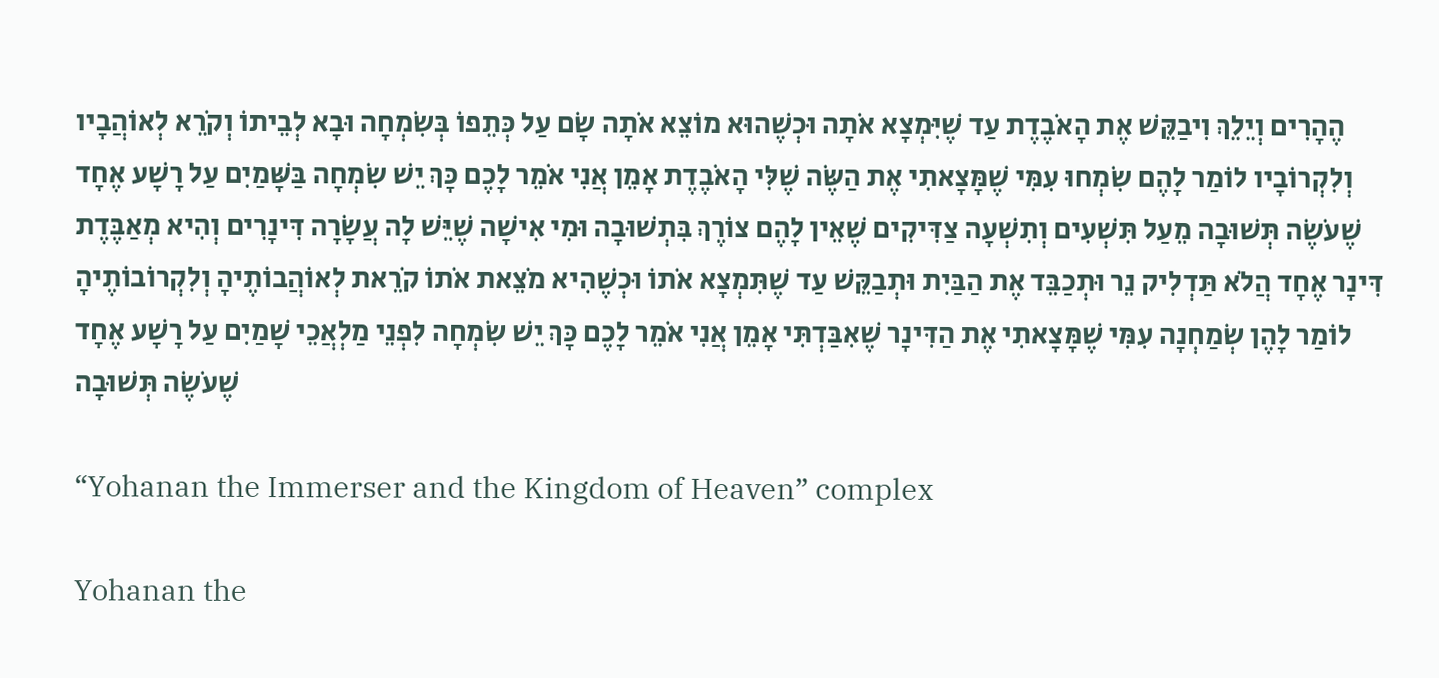הֶהָרִים וְיֵלֵךְ וִיבַקֵּשׁ אֶת הָאֹבֶדֶת עַד שֶׁיִּמְצָא אֹתָה וּכְשֶׁהוּא מוֹצֵא אֹתָה שָׂם עַל כְּתֵפוֹ בְּשִׂמְחָה וּבָא לְבֵיתוֹ וְקֹרֵא לְאוֹהֲבָיו וְלִקְרוֹבָיו לוֹמַר לָהֶם שִׂמְחוּ עִמִּי שֶׁמָּצָאתִי אֶת הַשֶּׂה שֶׁלִּי הָאֹבֶדֶת אָמֵן אֲנִי אֹמֵר לָכֶם כָּךְ יֵשׁ שִׂמְחָה בַּשָּׁמַיִם עַל רָשָׁע אֶחָד שֶׁעֹשֶׂה תְּשׁוּבָה מֵעַל תִּשְׁעִים וְתִשְׁעָה צַדִּיקִים שֶׁאֵין לָהֶם צוֹרֶךְ בִּתְשׁוּבָה וּמִי אִישָׁה שֶׁיֵּשׁ לָה עֲשָׂרָה דִּינָרִים וְהִיא מְאַבֶּדֶת דִּינָר אֶחָד הֲלֹא תַּדְלִיק נֵר וּתְכַבֵּד אֶת הַבַּיִת וּתְבַקֵּשׁ עַד שֶׁתִּמְצָא אֹתוֹ וּכְשֶׁהִיא מֹצֵאת אֹתוֹ קֹרֵאת לְאוֹהֲבוֹתֶיהָ וְלִקְרוֹבוֹתֶיהָ לוֹמַר לָהֶן שְׂמַחְנָה עִמִּי שֶׁמָּצָאתִי אֶת הַדִּינָר שֶׁאִבַּדְתִּי אָמֵן אֲנִי אֹמֵר לָכֶם כָּךְ יֵשׁ שִׂמְחָה לִפְנֵי מַלְאֲכֵי שָׁמַיִם עַל רָשָׁע אֶחָד שֶׁעֹשֶׂה תְּשׁוּבָה

“Yohanan the Immerser and the Kingdom of Heaven” complex

Yohanan the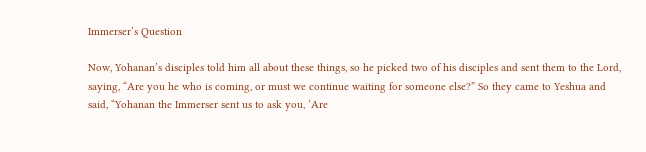Immerser’s Question

Now, Yohanan’s disciples told him all about these things, so he picked two of his disciples and sent them to the Lord, saying, “Are you he who is coming, or must we continue waiting for someone else?” So they came to Yeshua and said, “Yohanan the Immerser sent us to ask you, ‘Are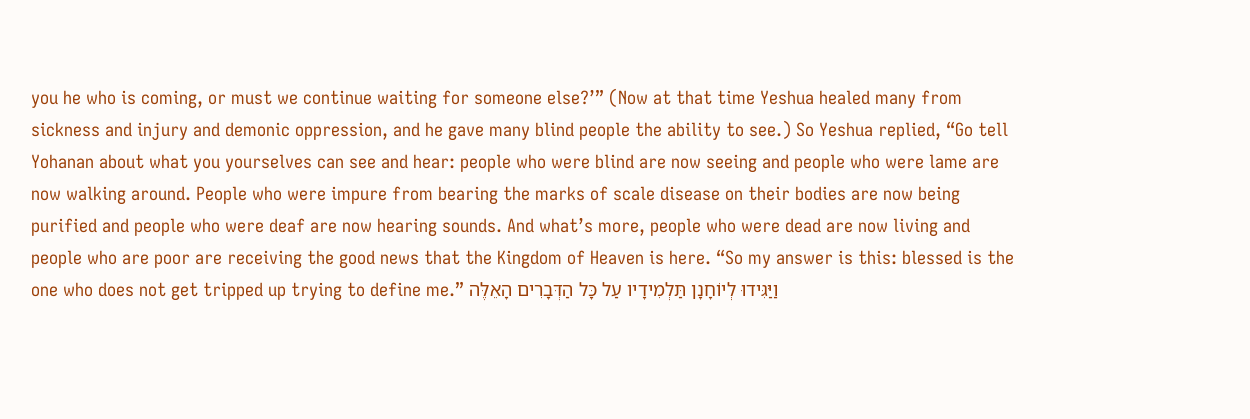you he who is coming, or must we continue waiting for someone else?’” (Now at that time Yeshua healed many from sickness and injury and demonic oppression, and he gave many blind people the ability to see.) So Yeshua replied, “Go tell Yohanan about what you yourselves can see and hear: people who were blind are now seeing and people who were lame are now walking around. People who were impure from bearing the marks of scale disease on their bodies are now being purified and people who were deaf are now hearing sounds. And what’s more, people who were dead are now living and people who are poor are receiving the good news that the Kingdom of Heaven is here. “So my answer is this: blessed is the one who does not get tripped up trying to define me.” וַיַּגִּידוּ לְיוֹחָנָן תַּלְמִידָיו עַל כָּל הַדְּבָרִים הָאֵלֶּה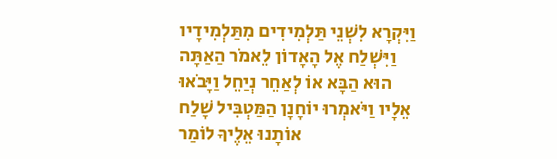וַיִּקְרָא לִשְׁנֵי תַּלְמִידִים מִתַּלְמִידָיו וַיִּשְׁלַח אֶל הָאָדוֹן לֵאמֹר הַאַתָּה הוּא הַבָּא אוֹ לְאַחֵר נְיַחֵל וַיָּבֹאוּ אֵלָיו וַיֹּאמְרוּ יוֹחָנָן הַמַּטְבִּיל שָׁלַח אוֹתָנוּ אֵלֶיךָ לוֹמַר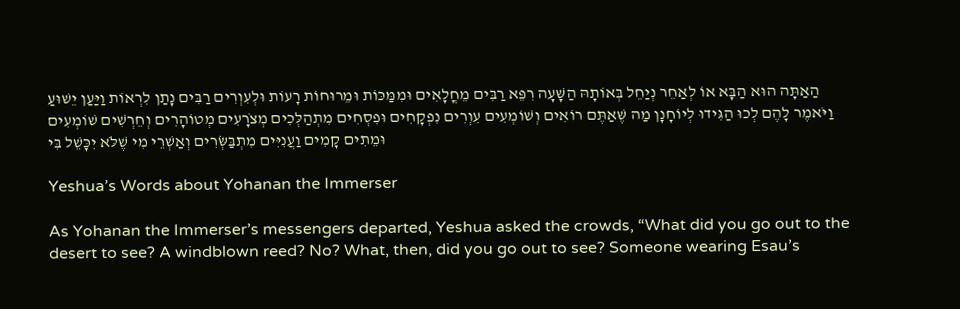הַאַתָּה הוּא הַבָּא אוֹ לְאַחֵר נְיַחֵל בְּאוֹתָהּ הַשָּׁעָה רִפֵּא רַבִּים מֵחֳלָאִים וּמִמַּכּוֹת וּמֵרוּחוֹת רָעוֹת וּלְעִוְרִים רַבִּים נָתַן לִרְאוֹת וַיַּעַן יֵשׁוּעַ וַיֹּאמֶר לָהֶם לְכוּ הַגִּידוּ לְיוֹחָנָן מַה שֶּׁאַתֶּם רוֹאִים וְשׁוֹמְעִים עִוְרִים נִפְקָחִים וּפִסְחִים מִתְהַלְּכִים מְצֹרָעִים מְטוֹהָרִים וְחֵרְשִׁים שׁוֹמְעִים וּמֵתִים קָמִים וַעֲנִיִּים מִתְבַּשְּׂרִים וְאַשְׁרֵי מִי שֶׁלֹּא יִכָּשֵׁל בִּי

Yeshua’s Words about Yohanan the Immerser

As Yohanan the Immerser’s messengers departed, Yeshua asked the crowds, “What did you go out to the desert to see? A windblown reed? No? What, then, did you go out to see? Someone wearing Esau’s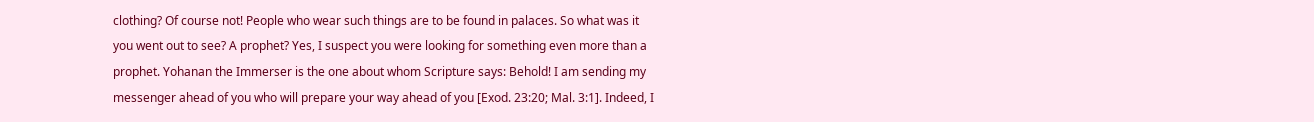clothing? Of course not! People who wear such things are to be found in palaces. So what was it you went out to see? A prophet? Yes, I suspect you were looking for something even more than a prophet. Yohanan the Immerser is the one about whom Scripture says: Behold! I am sending my messenger ahead of you who will prepare your way ahead of you [Exod. 23:20; Mal. 3:1]. Indeed, I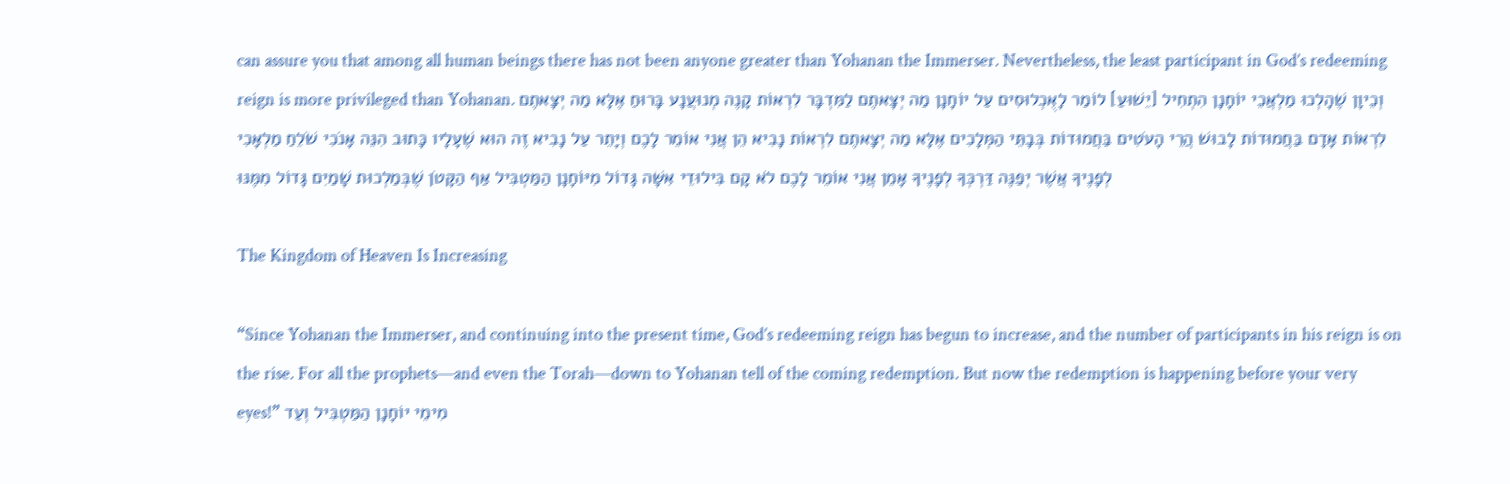can assure you that among all human beings there has not been anyone greater than Yohanan the Immerser. Nevertheless, the least participant in God’s redeeming reign is more privileged than Yohanan. וְכֵיוָן שֶׁהָלְכוּ מַלְאֲכֵי יוֹחָנָן הִתְחִיל [יֵשׁוּעַ] לוֹמַר לָאֻכְלוּסִים עַל יוֹחָנָן מַה יְצָאתֶם לַמִּדְבָּר לִרְאוֹת קָנֶה מְנוּעֲנָע בָּרוּחַ אֶלָּא מַה יְצָאתֶם לִרְאוֹת אָדָם בַּחֲמוּדוֹת לָבוּשׁ הֲרֵי הָעֹטִים בַּחֲמוּדוֹת בְּבָתֵּי הַמְּלָכִים אֶלָּא מַה יְצָאתֶם לִרְאוֹת נָבִיא הֵן אֲנִי אוֹמֵר לָכֶם וְיָתֵר עַל נָבִיא זֶה הוּא שֶׁעָלָיו כָּתוּב הִנֵּה אָנֹכִי שֹׁלֵחַ מַלְאָכִי לְפָנֶיךָ אֲשֶׁר יְפַנֶּה דַּרְכְּךָ לְפָנֶיךָ אָמֵן אֲנִי אוֹמֵר לָכֶם לֹא קָם בִּילוּדֵי אִשָּׁה גָּדוֹל מִיּוֹחָנָן הַמַּטְבִּיל אַף הַקָּטֹן שֶׁבְּמַלְכוּת שָׁמַיִם גָּדוֹל מִמֶּנּוּ

The Kingdom of Heaven Is Increasing

“Since Yohanan the Immerser, and continuing into the present time, God’s redeeming reign has begun to increase, and the number of participants in his reign is on the rise. For all the prophets—and even the Torah—down to Yohanan tell of the coming redemption. But now the redemption is happening before your very eyes!” מִימֵי יוֹחָנָן הַמַּטְבִּיל וְעַד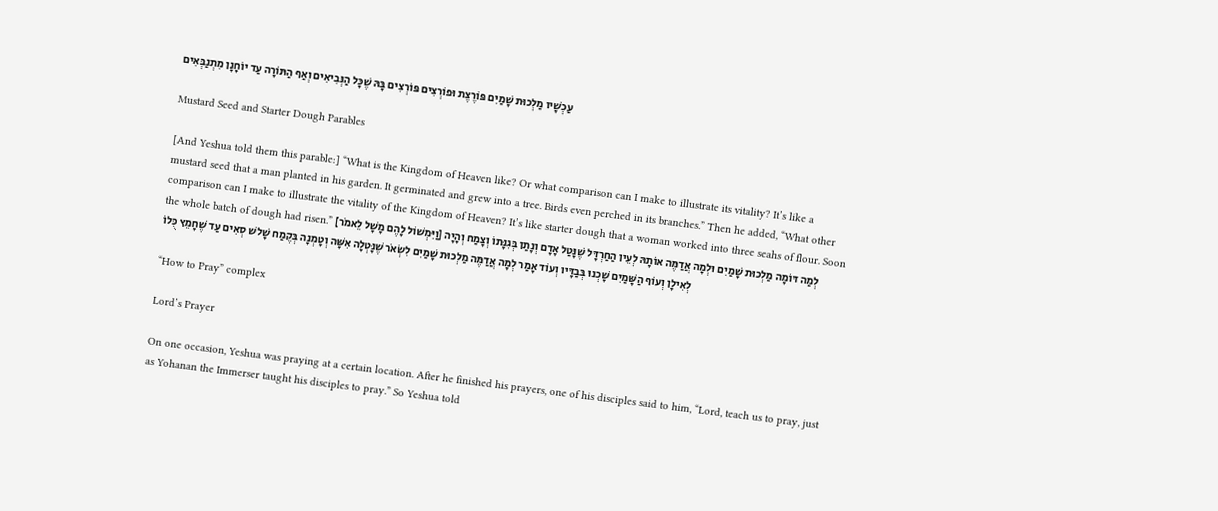עַכְשָׁיו מַלְכוּת שָׁמַיִם פּוֹרֶצֶת וּפוֹרְצִים פּוֹרְצִים בָּהּ שֶׁכָּל הַנְּבִיאִים וְאַף הַתּוֹרָה עַד יוֹחָנָן מִתְנַבְּאִים

Mustard Seed and Starter Dough Parables

[And Yeshua told them this parable:] “What is the Kingdom of Heaven like? Or what comparison can I make to illustrate its vitality? It’s like a mustard seed that a man planted in his garden. It germinated and grew into a tree. Birds even perched in its branches.” Then he added, “What other comparison can I make to illustrate the vitality of the Kingdom of Heaven? It’s like starter dough that a woman worked into three seahs of flour. Soon the whole batch of dough had risen.” [וַיִּמְשׁוֹל לָהֶם מָשָׁל לֵאמֹר] לְמַה דּוֹמָה מַלְכוּת שָׁמַיִם וּלְמָה אֲדַמֶּה אוֹתָהּ לְעֵין הַחַרְדָּל שֶׁנָּטַל אָדָם וְנָתַן בְּגִנָּתוֹ וְצָמַח וְהָיָה לְאִילָן וְעוֹף הַשָּׁמַיִם שָׁכְנוּ בְּבַדָּיו וְעוֹד אָמַר לְמָה אֲדַמֶּה מַלְכוּת שָׁמַיִם לִשְׂאֹר שֶׁנָּטְלָה אִשָּׁה וְטָמְנָה בְּקֶמַח שָׁלשׁ סְאִים עַד שֶׁחָמֵץ כֻּלוֹ

“How to Pray” complex

Lord’s Prayer

On one occasion, Yeshua was praying at a certain location. After he finished his prayers, one of his disciples said to him, “Lord, teach us to pray, just as Yohanan the Immerser taught his disciples to pray.” So Yeshua told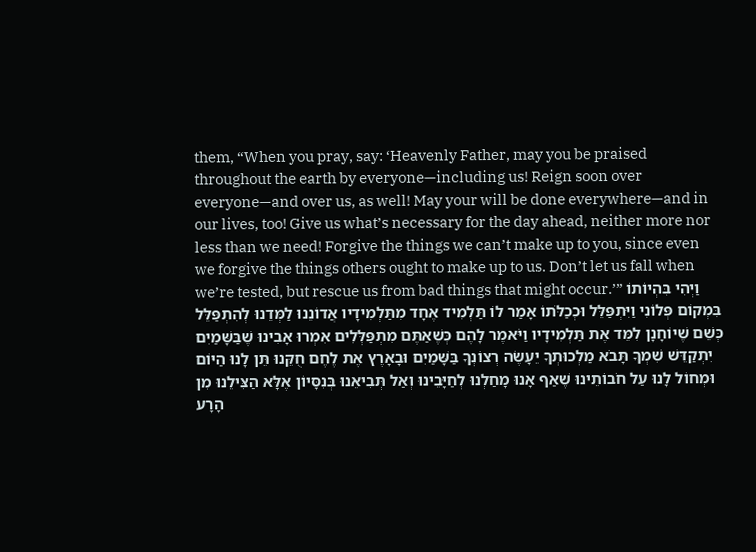them, “When you pray, say: ‘Heavenly Father, may you be praised throughout the earth by everyone—including us! Reign soon over everyone—and over us, as well! May your will be done everywhere—and in our lives, too! Give us what’s necessary for the day ahead, neither more nor less than we need! Forgive the things we can’t make up to you, since even we forgive the things others ought to make up to us. Don’t let us fall when we’re tested, but rescue us from bad things that might occur.’” וַיְהִי בִּהְיוֹתוֹ בִּמְקוֹם פְּלוֹנִי וַיִּתְפַּלֵּל וּכְכַלֹּתוֹ אָמַר לוֹ תַּלְמִיד אֶחָד מִתַּלְמִידָיו אֲדוֹנֵנוּ לַמְּדֵנוּ לְהִתְפַּלֵּל כְּשֵׁם שֶׁיוֹחָנָן לִמֵּד אֶת תַּלְמִידָיו וַיֹּאמֶר לָהֶם כְּשֶׁאַתֶּם מִתְפַּלְּלִים אִמְרוּ אָבִינוּ שֶׁבַּשָּׁמַיִם יִתְקַדֵּשׁ שִׁמְךָ תָּבֹא מַלְכוּתְךָ יֵעָשֶׂה רְצוֹנְךָ בַּשָּׁמַיִם וּבָאָרֶץ אֶת לֶחֶם חֻקֵּנוּ תֵּן לָנוּ הַיּוֹם וּמְחוֹל לָנוּ עַל חֹבוֹתֵינוּ שֶׁאַף אָנוּ מָחַלְנוּ לְחַיָּבֵינוּ וְאַל תְּבִיאֵנוּ בְּנִסָּיוֹן אֶלָּא הַצִּילֵנוּ מִן הָרָע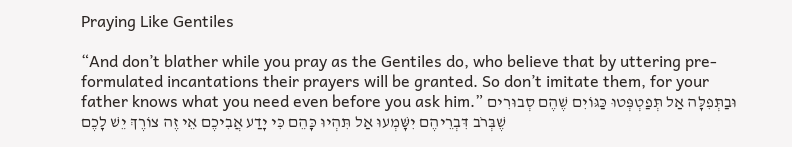Praying Like Gentiles

“And don’t blather while you pray as the Gentiles do, who believe that by uttering pre-formulated incantations their prayers will be granted. So don’t imitate them, for your father knows what you need even before you ask him.” וּבַתְּפִלָּה אַל תְּפַטְפְּטוּ כַּגּוֹיִם שֶׁהֶם סְבוּרִים שֶׁבְּרֹב דִּבְרֵיהֶם יִשָּׁמְעוּ אַל תִּהְיוּ כָּהֵם כִּי יָדַע אֲבִיכֶם אֵי זֶה צוֹרֶךְ יֵשׁ לָכֶם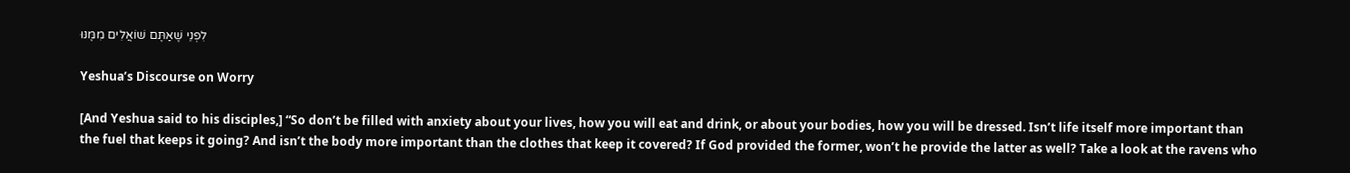לִפְנֵי שֶׁאַתֶּם שׁוֹאֲלִים מִמֶּנּוּ

Yeshua’s Discourse on Worry

[And Yeshua said to his disciples,] “So don’t be filled with anxiety about your lives, how you will eat and drink, or about your bodies, how you will be dressed. Isn’t life itself more important than the fuel that keeps it going? And isn’t the body more important than the clothes that keep it covered? If God provided the former, won’t he provide the latter as well? Take a look at the ravens who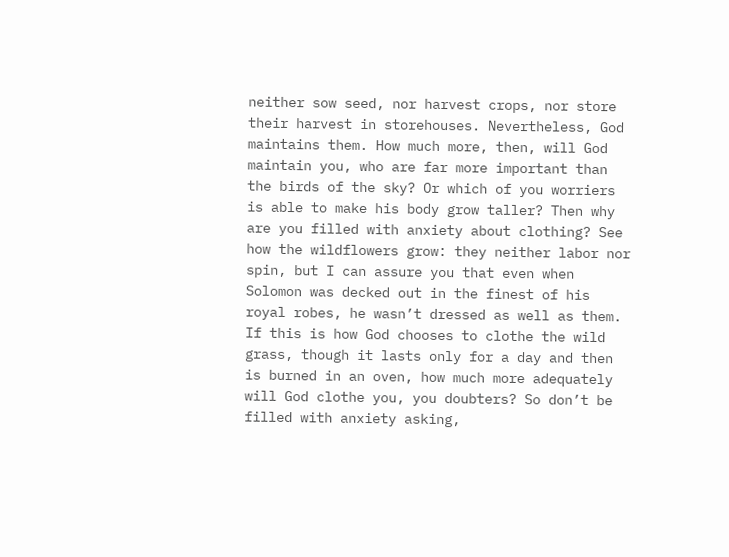neither sow seed, nor harvest crops, nor store their harvest in storehouses. Nevertheless, God maintains them. How much more, then, will God maintain you, who are far more important than the birds of the sky? Or which of you worriers is able to make his body grow taller? Then why are you filled with anxiety about clothing? See how the wildflowers grow: they neither labor nor spin, but I can assure you that even when Solomon was decked out in the finest of his royal robes, he wasn’t dressed as well as them. If this is how God chooses to clothe the wild grass, though it lasts only for a day and then is burned in an oven, how much more adequately will God clothe you, you doubters? So don’t be filled with anxiety asking,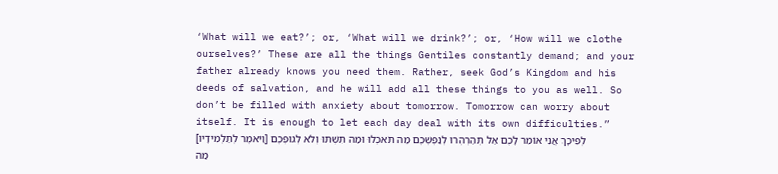‘What will we eat?’; or, ‘What will we drink?’; or, ‘How will we clothe ourselves?’ These are all the things Gentiles constantly demand; and your father already knows you need them. Rather, seek God’s Kingdom and his deeds of salvation, and he will add all these things to you as well. So don’t be filled with anxiety about tomorrow. Tomorrow can worry about itself. It is enough to let each day deal with its own difficulties.” [וַיֹּאמֶר לְתַלְמִידָיו] לְפִיכָךְ אֲנִי אוֹמֵר לָכֶם אַל תְּהַרְהְרוּ לְנַפְשְׁכֶם מַה תֹּאכְלוּ וּמַה תִּשְׁתּוּ וְלֹא לְגוּפְכֶם מַה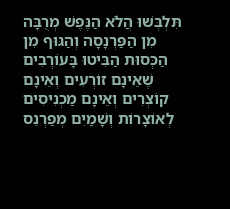תִּלְבְּשׁוּ הֲלֹא הַנֶּפֶשׁ מְרֻבָּה מִן הַפַּרְנָסָה וְהַגּוּף מִן הַכְּסוּת הַבִּיטוּ בָּעוֹרְבִים שֶׁאֵינָם זוֹרְעִים וְאֵינָם קוֹצְרִים וְאֵינָם מַכְנִיסִים לְאוֹצָרוֹת וְשָׁמַיִם מְפַרְנֵס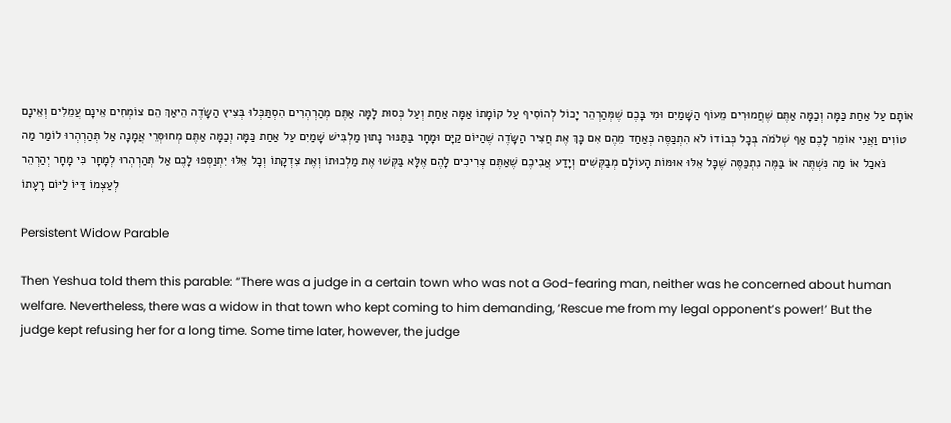אוֹתָם עַל אַחַת כַּמָּה וְכַמָּה אַתֶּם שֶׁחֲמוּרִים מֵעוֹף הַשָּׁמַיִם וּמִי בָּכֶם שֶׁמְּהַרְהֵר יָכוֹל לְהוֹסִיף עַל קוֹמָתוֹ אַמָּה אַחַת וְעַל כְּסוּת לָמָּה אַתֶּם מְהַרְהְרִים הִסְתַּכְּלוּ בְּצִיץ הַשָּׂדֶה הֵיאַךְ הֵם צוֹמְחִים אֵינָם עֲמֵלִים וְאֵינָם טוֹוִים וַאֲנִי אוֹמֵר לָכֶם אַף שְׁלֹמֹה בְּכָל כְּבוֹדוֹ לֹא הִתְכַּסֶּה כְּאַחַד מֵהֶם אִם כָּךְ אֶת חֲצִיר הַשָּׂדֶה שֶׁהַיּוֹם קַיָּם וּמָחָר בַּתַּנּוּר נָתוּן מַלְבִּישׁ שָׁמַיִם עַל אַחַת כַּמָּה וְכַמָּה אַתֶּם מְחוּסְּרֵי אֲמָנָה אַל תְּהַרְהְרוּ לוֹמַר מַה נֹּאכַל אוֹ מַה נִּשְׁתֶּה אוֹ בַּמֶּה נִתְכַּסֶּה שֶׁכָּל אֵלּוּ אוּמּוֹת הָעוֹלָם מְבַקְּשִׁים וְיָדַע אֲבִיכֶם שֶׁאַתֶּם צְרִיכִים לָהֶם אֶלָּא בַּקְּשׁוּ אֶת מַלְכוּתוֹ וְאֶת צִדְקָתוֹ וְכָל אֵלּוּ יִתְוַסְּפוּ לָכֶם אַל תְּהַרְהְרוּ לְמָחָר כִּי מָחָר יְהַרְהֵר לְעַצְמוֹ דַּיּוֹ לַיּוֹם רָעָתוֹ

Persistent Widow Parable

Then Yeshua told them this parable: “There was a judge in a certain town who was not a God-fearing man, neither was he concerned about human welfare. Nevertheless, there was a widow in that town who kept coming to him demanding, ‘Rescue me from my legal opponent’s power!’ But the judge kept refusing her for a long time. Some time later, however, the judge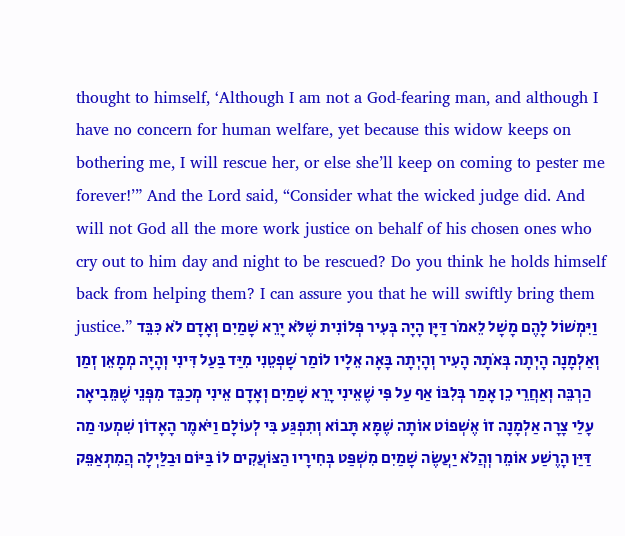thought to himself, ‘Although I am not a God-fearing man, and although I have no concern for human welfare, yet because this widow keeps on bothering me, I will rescue her, or else she’ll keep on coming to pester me forever!’” And the Lord said, “Consider what the wicked judge did. And will not God all the more work justice on behalf of his chosen ones who cry out to him day and night to be rescued? Do you think he holds himself back from helping them? I can assure you that he will swiftly bring them justice.” וַיִּמְשׁוֹל לָהֶם מָשָׁל לֵאמֹר דַּיָּן הָיָה בְּעִיר פְּלוֹנִית שֶׁלֹּא יָרֵא שָׁמַיִם וְאָדָם לֹא כִּבֵּד וְאַלְמָנָה הָיְתָה בְּאֹתָהּ הָעִיר וְהָיְתָה בָּאָה אֵלָיו לוֹמַר שָׁפְטֵנִי מִיַּד בַּעַל דִּינִי וְהָיָה מְמָאֵן זְמַן הַרְבֵּה וְאַחֲרֵי כֵן אָמַר בְּלִבּוֹ אַף עַל פִּי שֶׁאֵינִי יָרֵא שָׁמַיִם וְאָדָם אֵינִי מְכַבֵּד מִפְּנֵי שֶׁמֵּבִיאָה עָלַי צָרָה אַלְמָנָה זוֹ אֶשְׁפוֹט אוֹתָה שֶׁמָּא תָּבוֹא וְתִפְגַּע בִּי לְעוֹלָם וַיֹּאמֶר הָאָדוֹן שִׁמְעוּ מַה דַּיַּן הָרֶשַׁע אוֹמֵר וְהֲלֹא יַעֲשֶׂה שָׁמַיִם מִשְׁפַּט בְּחִירָיו הַצּוֹעֲקִים לוֹ בַּיּוֹם וּבַלַּיְלָה הֲמִתְאַפֵּק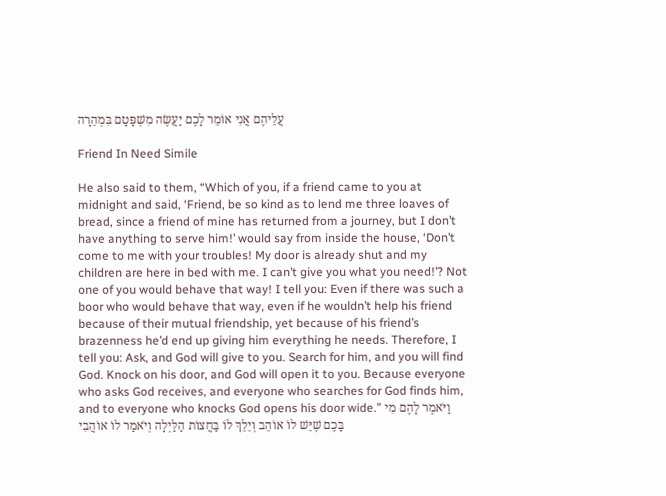עֲלֵיהֶם אֲנִי אוֹמֵר לָכֶם יַעֲשֶׂה מִשְׁפָּטָם בִּמְהֵרָה

Friend In Need Simile

He also said to them, “Which of you, if a friend came to you at midnight and said, ‘Friend, be so kind as to lend me three loaves of bread, since a friend of mine has returned from a journey, but I don’t have anything to serve him!’ would say from inside the house, ‘Don’t come to me with your troubles! My door is already shut and my children are here in bed with me. I can’t give you what you need!’? Not one of you would behave that way! I tell you: Even if there was such a boor who would behave that way, even if he wouldn’t help his friend because of their mutual friendship, yet because of his friend’s brazenness he’d end up giving him everything he needs. Therefore, I tell you: Ask, and God will give to you. Search for him, and you will find God. Knock on his door, and God will open it to you. Because everyone who asks God receives, and everyone who searches for God finds him, and to everyone who knocks God opens his door wide.” וַיֹּאמֶר לָהֶם מִי בָּכֶם שֶׁיֵּשׁ לוֹ אוֹהֵב וְיֵלֵךְ לוֹ בַּחֲצוֹת הַלַּיְלָה וְיֹאמַר לוֹ אוֹהֲבִי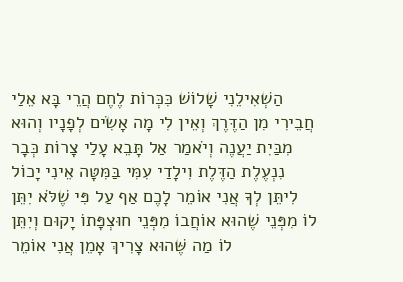הַשְׁאִילֵנִי שָׁלוֹשׁ כִּכְּרוֹת לֶחֶם הֲרֵי בָּא אֵלַי חֲבֵירִי מִן הַדֶּרֶךְ וְאֵין לִי מָה אָשִׂים לְפָנָיו וְהוּא מִבַּיִת יַעֲנֶה וְיֹאמַר אַל תָּבֵא עָלַי צָרוֹת כְּבָר נִנְעֶלֶת הַדֶּלֶת וִילָדַי עִמִּי בַּמִּטָּה אֵינִי יָכוֹל לִיתֵּן לְךָ אֲנִי אוֹמֵר לָכֶם אַף עַל פִּי שֶׁלֹּא יִתֵּן לוֹ מִפְּנֵי שֶׁהוּא אוֹחֲבוֹ מִפְּנֵי חוּצְפָּתוֹ יָקוּם וְיִתֵּן לוֹ מַה שֶּׁהוּא צָרִיךְ אָמֵן אֲנִי אוֹמֵר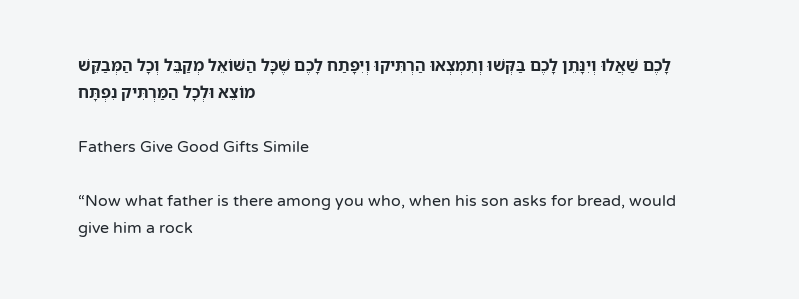לָכֶם שַׁאֲלוּ וְיִנָּתֵן לָכֶם בַּקְּשׁוּ וְתִמְצְאוּ הַרְתִּיקוּ וְיִפָּתַח לָכֶם שֶׁכָּל הַשּׁוֹאֵל מְקַבֵּל וְכָל הַמְּבַקֵּשׁ מוֹצֵא וּלְכָל הַמַּרְתִּיק נִפְתָּח

Fathers Give Good Gifts Simile

“Now what father is there among you who, when his son asks for bread, would give him a rock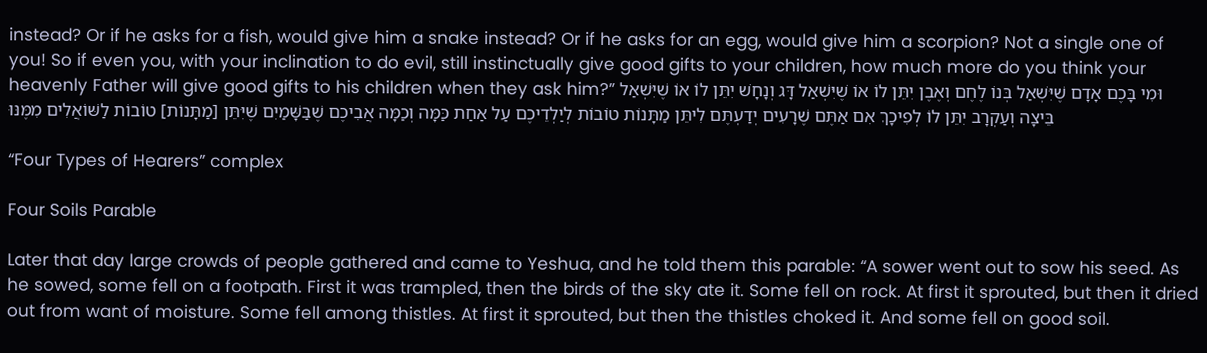instead? Or if he asks for a fish, would give him a snake instead? Or if he asks for an egg, would give him a scorpion? Not a single one of you! So if even you, with your inclination to do evil, still instinctually give good gifts to your children, how much more do you think your heavenly Father will give good gifts to his children when they ask him?” וּמִי בָּכֶם אָדָם שֶׁיִּשְׁאַל בְּנוֹ לֶחֶם וְאֶבֶן יִתֵּן לוֹ אוֹ שֶׁיִּשְׁאַל דָּג וְנָחָשׁ יִתֵּן לוֹ אוֹ שֶׁיִּשְׁאַל בֵּיצָה וְעַקְרָב יִתֵּן לוֹ לְפִיכָךְ אִם אַתֶּם שֶׁרָעִים יְדַעְתֶּם לִיתֵּן מַתָּנוֹת טוֹבוֹת לְיַלְדֵיכֶם עַל אַחַת כַּמָּה וְכַמָּה אֲבִיכֶם שֶׁבַּשָּׁמַיִם שֶׁיִּתֵּן [מַתָּנוֹת] טוֹבוֹת לַשּׁוֹאֲלִים מִמֶּנּוּ

“Four Types of Hearers” complex

Four Soils Parable

Later that day large crowds of people gathered and came to Yeshua, and he told them this parable: “A sower went out to sow his seed. As he sowed, some fell on a footpath. First it was trampled, then the birds of the sky ate it. Some fell on rock. At first it sprouted, but then it dried out from want of moisture. Some fell among thistles. At first it sprouted, but then the thistles choked it. And some fell on good soil.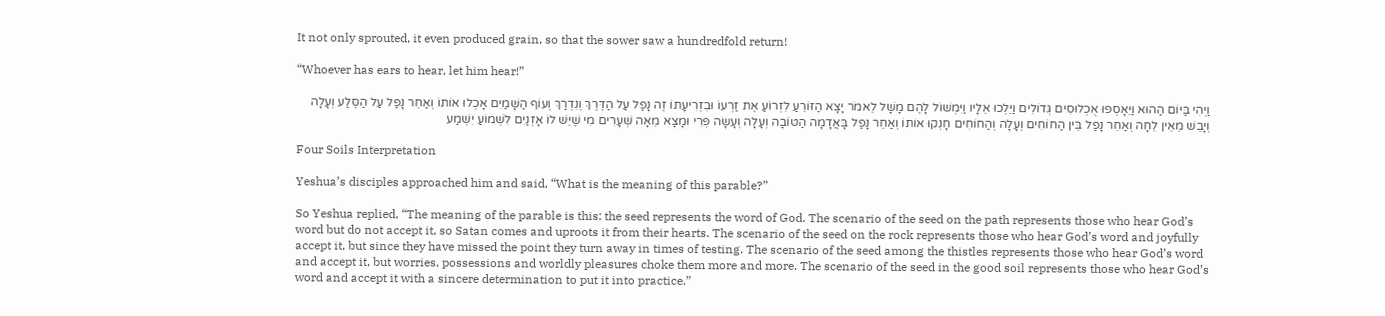It not only sprouted, it even produced grain, so that the sower saw a hundredfold return!

“Whoever has ears to hear, let him hear!”

וַיְהִי בַּיּוֹם הַהוּא וַיֵּאָסְפוּ אֻכְלוּסִים גְּדוֹלִים וַיֵּלְכוּ אֵלָיו וַיִּמְשׁוֹל לָהֶם מָשָׁל לֵאמֹר יָצָא הַזּוֹרֵעַ לִזְרוֹעַ אֶת זַרְעוֹ וּבִזְרִיעָתוֹ זֶה נָפַל עַל הַדֶּרֶךְ וְנִדְרַךְ וְעוֹף הַשָּׁמַיִם אָכְלוּ אוֹתוֹ וְאַחֵר נָפַל עַל הַסֶּלַע וְעָלָה וְיָבֵשׁ מֵאֵין לֵחָה וְאַחֵר נָפַל בֵּין הַחוֹחִים וְעָלָה וְהַחוֹחִים חָנְקוּ אוֹתוֹ וְאַחֵר נָפַל בָּאֲדָמָה הַטּוֹבָה וְעָלָה וְעָשָׂה פְּרִי וּמָצָא מֵאָה שְׁעָרִים מִי שֶׁיֵּשׁ לוֹ אָזְנַיִם לִשְׁמוֹעַ יִשְׁמַע

Four Soils Interpretation

Yeshua’s disciples approached him and said, “What is the meaning of this parable?”

So Yeshua replied, “The meaning of the parable is this: the seed represents the word of God. The scenario of the seed on the path represents those who hear God’s word but do not accept it, so Satan comes and uproots it from their hearts. The scenario of the seed on the rock represents those who hear God’s word and joyfully accept it, but since they have missed the point they turn away in times of testing. The scenario of the seed among the thistles represents those who hear God’s word and accept it, but worries, possessions and worldly pleasures choke them more and more. The scenario of the seed in the good soil represents those who hear God’s word and accept it with a sincere determination to put it into practice.”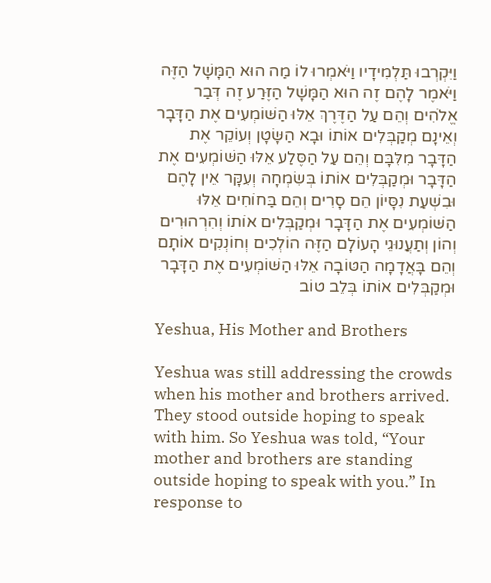וַיִּקְרְבוּ תַּלְמִידָיו וַיֹּאמְרוּ לוֹ מַה הוּא הַמָּשָׁל הַזֶּה וַיֹּאמֶר לָהֶם זֶה הוּא הַמָּשָׁל הַזֶּרַע זֶה דְּבַר אֱלֹהִים וְהֵם עַל הַדֶּרֶךְ אֵלּוּ הַשּׁוֹמְעִים אֶת הַדָּבָר וְאֵינָם מְקַבְּלִים אוֹתוֹ וּבָא הַשָּׂטָן וְעוֹקֵר אֶת הַדָּבָר מִלִּבָּם וְהֵם עַל הַסֶּלַע אֵלּוּ הַשּׁוֹמְעִים אֶת הַדָּבָר וּמְקַבְּלִים אוֹתוֹ בְּשִׂמְחָה וְעִקָּר אֵין לָהֶם וּבִשְׁעַת נִסָּיוֹן הֵם סָרִים וְהֵם בַּחוֹחִים אֵלּוּ הַשּׁוֹמְעִים אֶת הַדָּבָר וּמְקַבְּלִים אוֹתוֹ וְהִרְהוּרִים וְהוֹן וְתַעֲנוּגֵי הָעוֹלָם הַזֶּה הוֹלְכִים וְחוֹנְקִים אוֹתָם וְהֵם בָּאֲדָמָה הַטּוֹבָה אֵלּוּ הַשּׁוֹמְעִים אֶת הַדָּבָר וּמְקַבְּלִים אוֹתוֹ בְּלֵב טוֹב

Yeshua, His Mother and Brothers

Yeshua was still addressing the crowds when his mother and brothers arrived. They stood outside hoping to speak with him. So Yeshua was told, “Your mother and brothers are standing outside hoping to speak with you.” In response to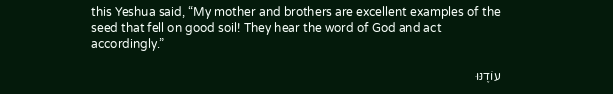this Yeshua said, “My mother and brothers are excellent examples of the seed that fell on good soil! They hear the word of God and act accordingly.”

עוֹדֶנּוּ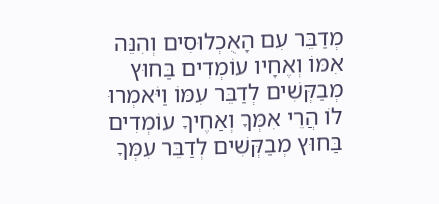מְדַבֵּר עִם הָאֻכְלוּסִים וְהִנֵּה אִמּוֹ וְאֶחָיו עוֹמְדִים בַּחוּץ מְבַקְּשִׁים לְדַבֵּר עִמּוֹ וַיֹּאמְרוּ לוֹ הֲרֵי אִמְּךָ וְאַחֶיךָ עוֹמְדִים בַּחוּץ מְבַקְּשִׁים לְדַבֵּר עִמְּךָ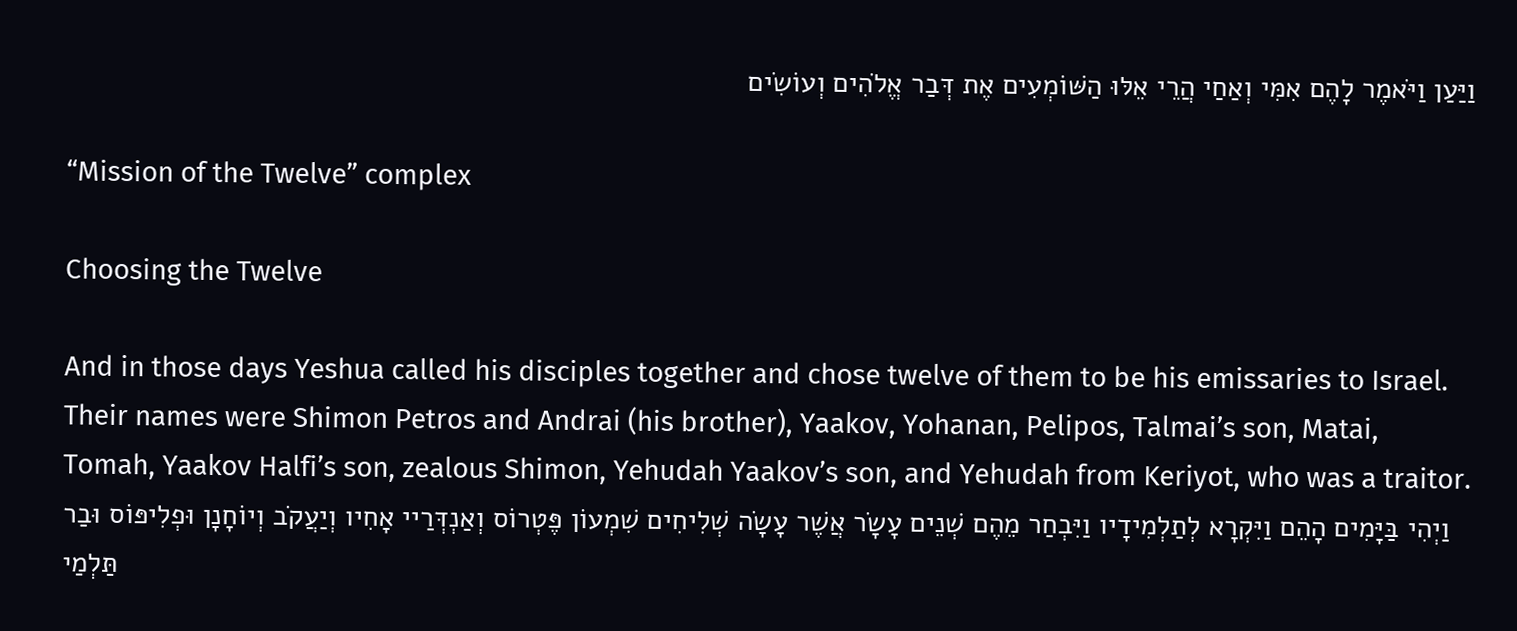וַיַּעַן וַיֹּאמֶר לָהֶם אִמִּי וְאַחַי הֲרֵי אֵלּוּ הַשּׁוֹמְעִים אֶת דְּבַר אֱלֹהִים וְעוֹשִׂים

“Mission of the Twelve” complex

Choosing the Twelve

And in those days Yeshua called his disciples together and chose twelve of them to be his emissaries to Israel. Their names were Shimon Petros and Andrai (his brother), Yaakov, Yohanan, Pelipos, Talmai’s son, Matai, Tomah, Yaakov Halfi’s son, zealous Shimon, Yehudah Yaakov’s son, and Yehudah from Keriyot, who was a traitor. וַיְהִי בַּיָּמִים הָהֵם וַיִּקְרָא לְתַלְמִידָיו וַיִּבְחַר מֵהֶם שְׁנֵים עָשָׂר אֲשֶׁר עָשָׂה שְׁלִיחִים שִׁמְעוֹן פֶּטְרוֹס וְאַנְדְּרַיי אָחִיו וְיַעֲקֹב וְיוֹחָנָן וּפְלִיפּוֹס וּבַר תַּלְמַי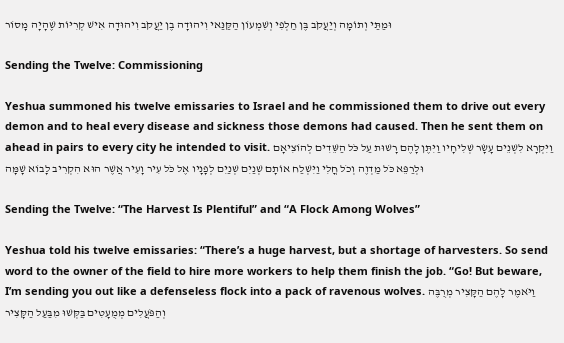וּמַתַּי וְתוֹמָה וְיַעֲקֹב בֶּן חַלְפִי וְשִׁמְעוֹן הַקַּנַּאי וִיהוּדָה בֶן יַעֲקֹב וִיהוּדָה אִישׁ קְרִיּוֹת שֶׁהָיָה מָסוֹר

Sending the Twelve: Commissioning

Yeshua summoned his twelve emissaries to Israel and he commissioned them to drive out every demon and to heal every disease and sickness those demons had caused. Then he sent them on ahead in pairs to every city he intended to visit. וַיִּקְרָא לִשְׁנֵים עָשָׂר שְׁלִיחָיו וַיִּתֶּן לָהֶם רָשׁוּת עַל כֹּל הַשֵּׁדִים לְהוֹצִיאָם וּלְרַפֵּא כֹּל מַדְוֶה וְכֹל חֳלִי וַיִּשְׁלַח אוֹתָם שְׁנַיִם שְׁנַיִם לְפָנָיו אֶל כֹּל עִיר וָעִיר אֲשֶׁר הוּא הִקְרִיב לָבוֹא שָׁמָּה

Sending the Twelve: “The Harvest Is Plentiful” and “A Flock Among Wolves”

Yeshua told his twelve emissaries: “There’s a huge harvest, but a shortage of harvesters. So send word to the owner of the field to hire more workers to help them finish the job. “Go! But beware, I’m sending you out like a defenseless flock into a pack of ravenous wolves. וַיֹּאמֶר לָהֶם הַקָּצִיר מְרֻבֶּה וְהַפֹּעֲלִים מְמֻעָטִים בַּקְּשׁוּ מִבַּעַל הַקָּצִיר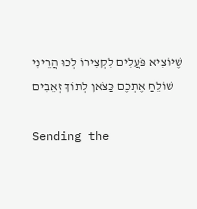שֶׁיּוֹצִיא פֹּעֲלִים לִקְצִירוֹ לְכוּ הֲרֵינִי שׁוֹלֵחַ אֶתְכֶם כַּצֹּאן לְתוֹךְ זְאֵבִים

Sending the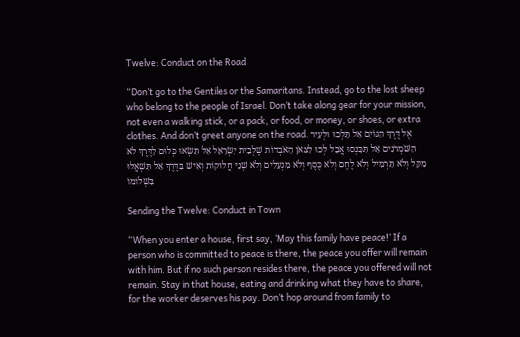Twelve: Conduct on the Road

“Don’t go to the Gentiles or the Samaritans. Instead, go to the lost sheep who belong to the people of Israel. Don’t take along gear for your mission, not even a walking stick, or a pack, or food, or money, or shoes, or extra clothes. And don’t greet anyone on the road. אֶל דֶּרֶךְ הַגּוֹיִם אַל תֵּלְכוּ וּלְעִיר הַשֹּׁמְרֹנִים אַל תִּכָּנְסוּ אֲבָל לְכוּ לַצּאֹן הָאֹבְדוֹת שֶׁלְבֵית יִשְׂרָאֵל אַל תִּשְׂאוּ כְּלוּם לַדֶּרֶךְ לֹא מַקֵּל וְלֹא תַּרְמִיל וְלֹא לֶחֶם וְלֹא כֶּסֶף וְלֹא מִנְעָלִים וְלֹא שְׁנֵי חֲלוּקוֹת וְאִישׁ בַּדֶּרֶךְ אַל תִּשְׁאֲלוּ בִּשְׁלוֹמוֹ

Sending the Twelve: Conduct in Town

“When you enter a house, first say, ‘May this family have peace!’ If a person who is committed to peace is there, the peace you offer will remain with him. But if no such person resides there, the peace you offered will not remain. Stay in that house, eating and drinking what they have to share, for the worker deserves his pay. Don’t hop around from family to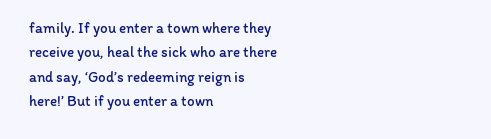family. If you enter a town where they receive you, heal the sick who are there and say, ‘God’s redeeming reign is here!’ But if you enter a town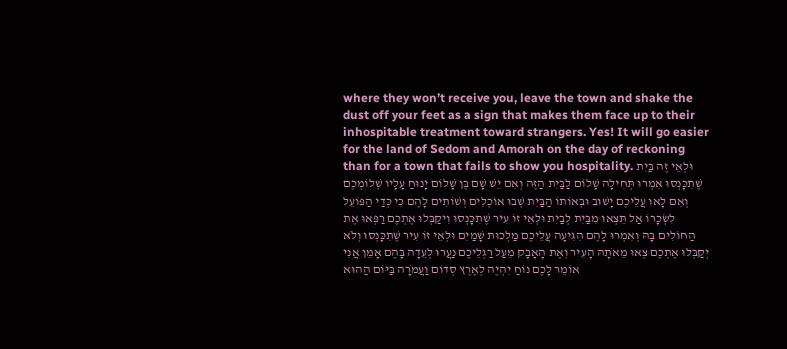where they won’t receive you, leave the town and shake the dust off your feet as a sign that makes them face up to their inhospitable treatment toward strangers. Yes! It will go easier for the land of Sedom and Amorah on the day of reckoning than for a town that fails to show you hospitality. וּלְאֵי זֶה בַּיִת שֶׁתִכָּנְסוּ אִמְרוּ תְּחִילָה שָׁלוֹם לַבַּיִת הַזֶּה וְאִם יֵשׁ שָׁם בֶּן שָׁלוֹם יָנוּחַ עָלָיו שְׁלוֹמְכֶם וְאִם לָאו עֲלֵיכֶם יָשׁוּב וּבְאוֹתוֹ הַבַּיִת שְׁבוּ אוֹכְלִים וְשׁוֹתִים לָהֶם כִּי כְּדַי הַפּוֹעֵל לִשְׂכָרוֹ אַל תֵּצְאוּ מִבַּיִת לְבַיִת וּלְאֵי זוֹ עִיר שֶׁתִכָּנְסוּ וִיקַבְּלוּ אֶתְכֶם רַפְּאוּ אֶת הַחוֹלִים בָּהּ וְאִמְרוּ לָהֶם הִגִּיעָה עֲלֵיכֶם מַלְכוּת שָׁמַיִם וּלְאֵי זוֹ עִיר שֶׁתִכָּנְסוּ וְלֹא יְקַבְּלוּ אֶתְכֶם צְאוּ מֵאֹתָהּ הָעִיר וְאֶת הָאָבָק מֵעַל רַגְלֵיכֶם נַעֲרוּ לְעֵדָה בָּהֶם אָמֵן אֲנִי אוֹמֵר לָכֶם נוֹחַ יִהְיֶה לְאֶרֶץ סְדוֹם וַעֲמֹרָה בַּיּוֹם הַהוּא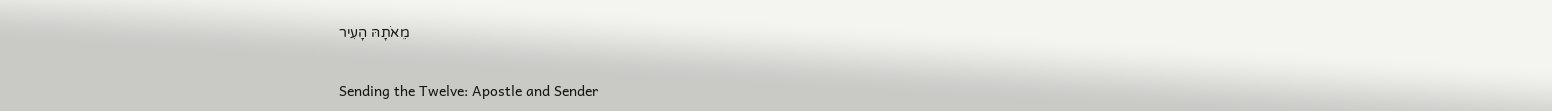מֵאֹתָהּ הָעִיר

Sending the Twelve: Apostle and Sender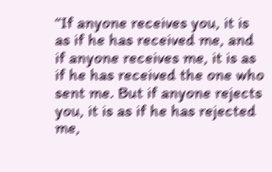“If anyone receives you, it is as if he has received me, and if anyone receives me, it is as if he has received the one who sent me. But if anyone rejects you, it is as if he has rejected me,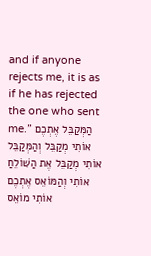and if anyone rejects me, it is as if he has rejected the one who sent me.” הַמְּקַבֵּל אֶתְכֶם אוֹתִי מְקַבֵּל וְהַמְּקַבֵּל אוֹתִי מְקַבֵּל אֶת הַשּׁוֹלֵחַ אוֹתִי וְהַמּוֹאֵס אֶתְכֶם אוֹתִי מוֹאֵס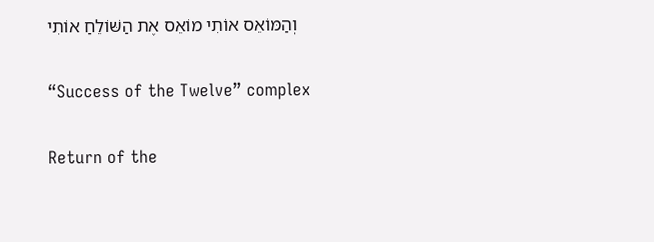וְהַמּוֹאֵס אוֹתִי מוֹאֵס אֶת הַשּׁוֹלֵחַ אוֹתִי

“Success of the Twelve” complex

Return of the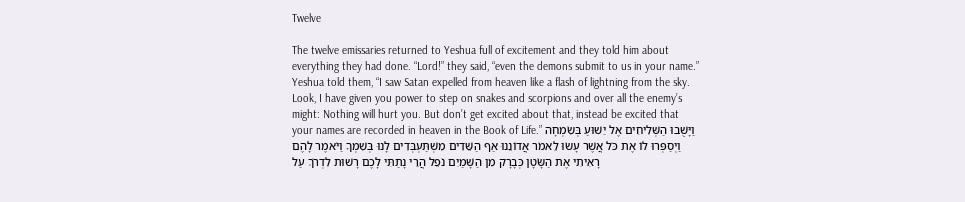Twelve

The twelve emissaries returned to Yeshua full of excitement and they told him about everything they had done. “Lord!” they said, “even the demons submit to us in your name.” Yeshua told them, “I saw Satan expelled from heaven like a flash of lightning from the sky. Look, I have given you power to step on snakes and scorpions and over all the enemy’s might: Nothing will hurt you. But don’t get excited about that, instead be excited that your names are recorded in heaven in the Book of Life.” וַיָּשֻׁבוּ הַשְּׁלִיחִים אֶל יֵשׁוּעַ בְּשִׂמְחָה וַיְסַפְּרוּ לוֹ אֶת כֹּל אֲשֶׁר עָשׂוּ לֵאמֹר אֲדוֹנֵנוּ אַף הַשֵּׁדִים מִשְׁתַּעְבְּדִים לָנוּ בְּשִׁמְךָ וַיֹּאמֶר לָהֶם רָאִיתִי אֶת הַשָּׂטָן כְּבָרָק מִן הַשָּׁמַיִם נֹפֵל הֲרֵי נָתַתִּי לָכֶם רָשׁוּת לִדְרֹךְ עַל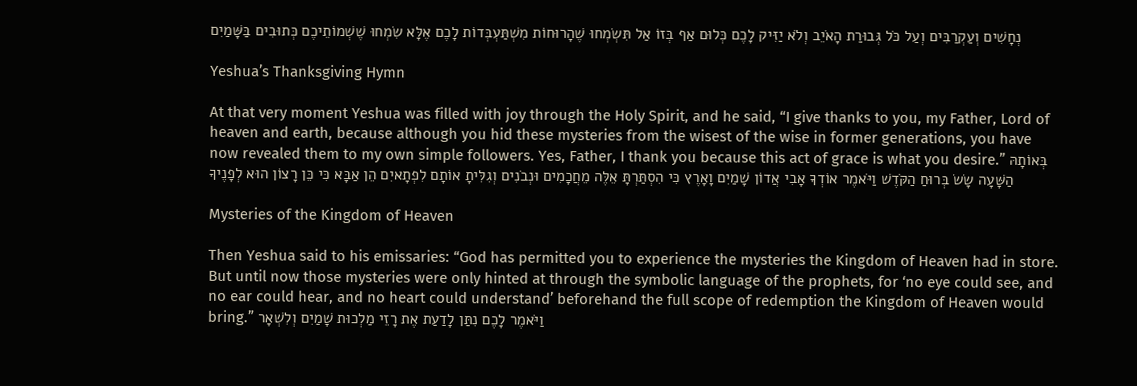נְחָשִׁים וְעַקְרַבִּים וְעַל כֹּל גְּבוּרַת הָאֹיֵב וְלֹא יַזִּיק לָכֶם כְּלוּם אַף בְּזוֹ אַל תִּשְׂמְחוּ שֶׁהָרוּחוֹת מִשְׁתַּעְבְּדוֹת לָכֶם אֶלָּא שִׂמְחוּ שֶׁשְׁמוֹתֵיכֶם כְּתוּבִים בַּשָּׁמַיִם

Yeshua’s Thanksgiving Hymn

At that very moment Yeshua was filled with joy through the Holy Spirit, and he said, “I give thanks to you, my Father, Lord of heaven and earth, because although you hid these mysteries from the wisest of the wise in former generations, you have now revealed them to my own simple followers. Yes, Father, I thank you because this act of grace is what you desire.” בְּאוֹתָהּ הַשָּׁעָה שָׂשׂ בְּרוּחַ הַקֹּדֶשׁ וַיֹּאמֶר אוֹדְךָ אָבִי אֲדוֹן שָׁמַיִם וָאָרֶץ כִּי הִסְתַּרְתָּ אֵלֶּה מֵחֲכָמִים וּנְבֹנִים וְגִלִּיתָ אוֹתָם לִפְתָאיִם הֵן אַבָּא כִּי כֵּן רָצוֹן הוּא לְפָנֶיךָ

Mysteries of the Kingdom of Heaven

Then Yeshua said to his emissaries: “God has permitted you to experience the mysteries the Kingdom of Heaven had in store. But until now those mysteries were only hinted at through the symbolic language of the prophets, for ‘no eye could see, and no ear could hear, and no heart could understand’ beforehand the full scope of redemption the Kingdom of Heaven would bring.” וַיֹּאמֶר לָכֶם נִתַּן לָדַעַת אֶת רָזֵי מַלְכוּת שָׁמַיִם וְלִשְׁאָר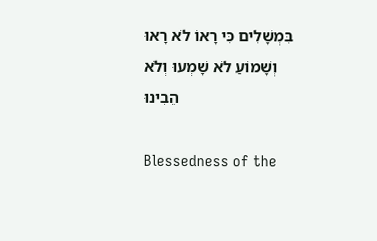בִּמְשָׁלִים כִּי רָאוֹ לֹא רָאוּ וְשָׁמוֹעַ לֹא שָׁמְעוּ וְלֹא הֵבִינוּ

Blessedness of the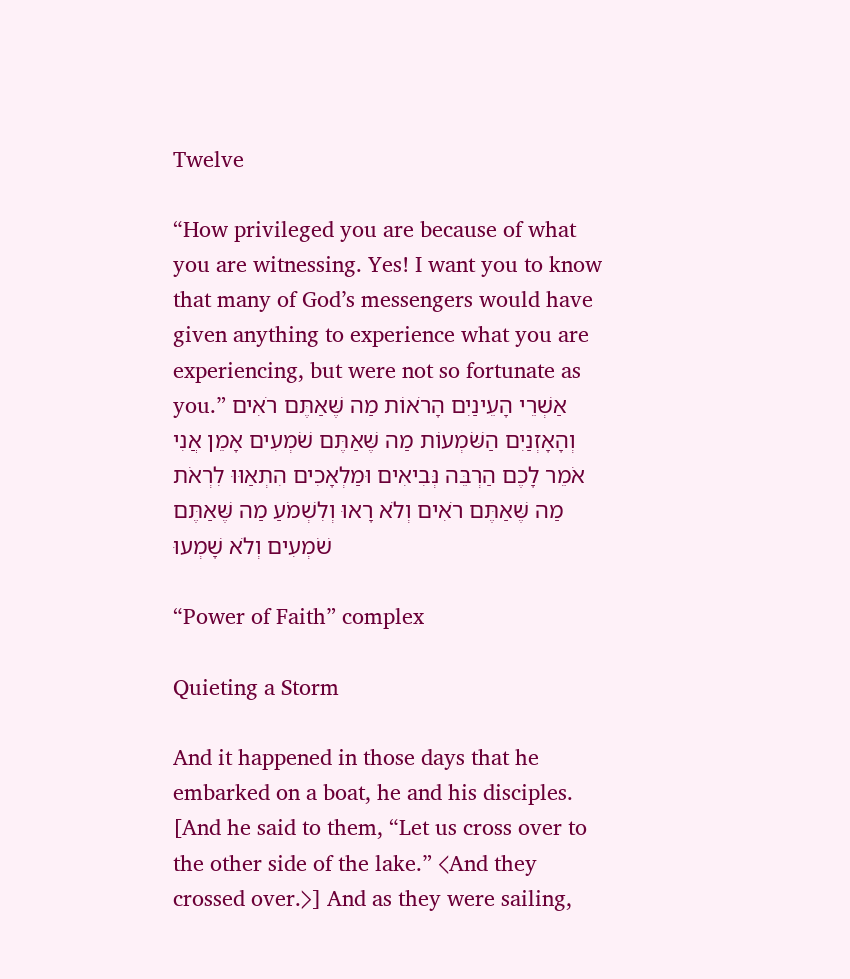Twelve

“How privileged you are because of what you are witnessing. Yes! I want you to know that many of God’s messengers would have given anything to experience what you are experiencing, but were not so fortunate as you.” אַשְׁרֵי הָעֵינַיִם הָרֹאוֹת מַה שֶּׁאַתֶּם רֹאִים וְהָאָזְנַיִם הַשֹּׁמְעוֹת מַה שֶּׁאַתֶּם שֹׁמְעִים אָמֵן אֲנִי אֹמֵר לָכֶם הַרְבֵּה נְּבִיאִים וּמַלְאָכִים הִתְאַוּוּ לִרְאֹת מַה שֶּׁאַתֶּם רֹאִים וְלֹא רָאוּ וְלִשְׁמֹעַ מַה שֶּׁאַתֶּם שֹׁמְעִים וְלֹא שָׁמְעוּ

“Power of Faith” complex

Quieting a Storm

And it happened in those days that he embarked on a boat, he and his disciples. [And he said to them, “Let us cross over to the other side of the lake.” ⟨And they crossed over.⟩] And as they were sailing,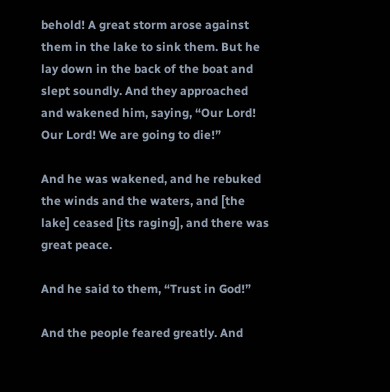behold! A great storm arose against them in the lake to sink them. But he lay down in the back of the boat and slept soundly. And they approached and wakened him, saying, “Our Lord! Our Lord! We are going to die!”

And he was wakened, and he rebuked the winds and the waters, and [the lake] ceased [its raging], and there was great peace.

And he said to them, “Trust in God!”

And the people feared greatly. And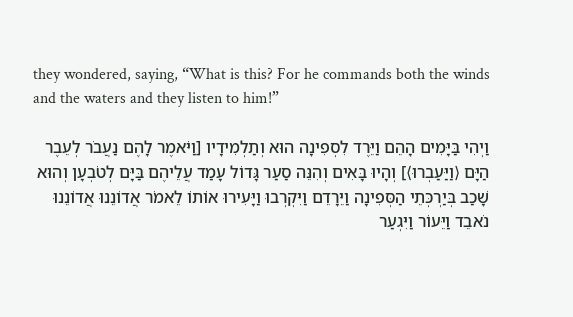they wondered, saying, “What is this? For he commands both the winds and the waters and they listen to him!”

וַיְהִי בַּיָּמִים הָהֵם וַיֵּרֶד לִסְפִינָה הוּא וְתַלְמִידָיו [וַיֹּאמֶר לָהֶם נַעֲבֹר לְעֵבֶר הַיָּם ⟨וַיַּעַבְרוּ⟩] וְהָיוּ בָּאִים וְהִנֵּה סַעַר גָּדוֹל עָמַד עֲלֵיהֶם בַּיָּם לְטֹבְעָן וְהוּא שָׁכַב בְּיַרְכְּתֵי הַסְּפִינָה וַיֵּרָדֵם וַיִּקְרְבוּ וַיָּעִירוּ אוֹתוֹ לֵאמֹר אֲדוֹנֵנוּ אֲדוֹנֵנוּ נֹאבֵד וַיֵּעוֹר וַיִּגְעַר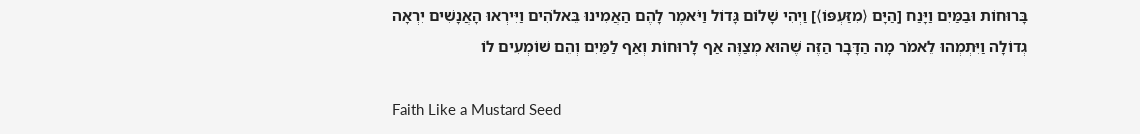בָּרוּחוֹת וּבַמַּיִם וַיָּנַח [הַיָּם ⟨מִזַּעְפּוֹ⟩] וַיְהִי שָׁלוֹם גָּדוֹל וַיֹּאמֶר לָהֶם הַאֲמִינוּ בֵּאלֹהִים וַיִּירְאוּ הָאֲנָשִׁים יִרְאָה גְדוֹלָה וַיִּתְמְהוּ לֵאמֹר מָה הַדָּבָר הַזֶּה שֶׁהוּא מְצַוֶּה אַף לָרוּחוֹת וְאַף לַמַּיִם וְהֵם שׁוֹמְעִים לוֹ

Faith Like a Mustard Seed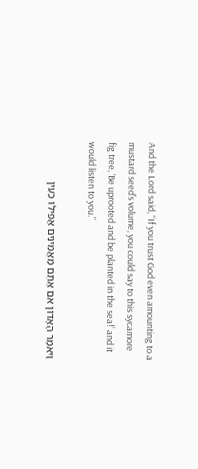And the Lord said, “If you trust God even amounting to a mustard seed’s volume, you could say to this sycamore fig tree, ‘Be uprooted and be planted in the sea!’ and it would listen to you.”

וַיֹּאמֶר הָאָדוֹן אִם אַתֶּם מַאֲמִינִים אֲפִילּוּ כְעֵין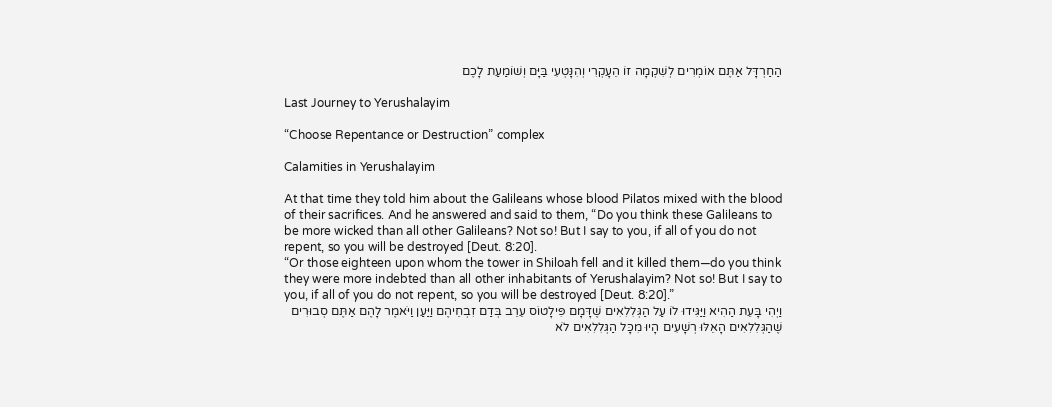הַחַרְדָּל אַתֶּם אוֹמְרִים לְשִׁקְמָה זוֹ הֵעָקְרִי וְהִנָּטְעִי בַּיָּם וְשׁוֹמַעַת לָכֶם

Last Journey to Yerushalayim

“Choose Repentance or Destruction” complex

Calamities in Yerushalayim

At that time they told him about the Galileans whose blood Pilatos mixed with the blood of their sacrifices. And he answered and said to them, “Do you think these Galileans to be more wicked than all other Galileans? Not so! But I say to you, if all of you do not repent, so you will be destroyed [Deut. 8:20].
“Or those eighteen upon whom the tower in Shiloah fell and it killed them—do you think they were more indebted than all other inhabitants of Yerushalayim? Not so! But I say to you, if all of you do not repent, so you will be destroyed [Deut. 8:20].”
וַיְהִי בָּעֵת הַהִיא וַיַּגִּידוּ לוֹ עַל הַגְּלִלִאִים שֶׁדָּמָם פִּילָטוֹס עֵרֵב בְּדַם זִבְחֵיהֶם וַיַּעַן וַיֹּאמֶר לָהֶם אַתֶּם סְבוּרִים שֶׁהַגְּלִלִאִים הָאֵלּוּ רְשָׁעִים הָיוּ מִכָּל הַגְּלִלִאִים לֹא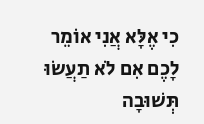כִי אֶלָּא אֲנִי אוֹמֵר לָכֶם אִם לֹא תַעֲשׂוּ תְּשׁוּבָה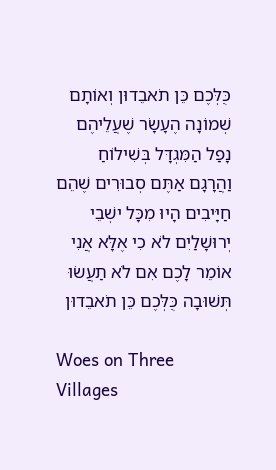כֻּלְּכֶם כֵּן תֹאבֵדוּן וְאוֹתָם שְׁמוֹנָה הֶעָשָׂר שֶׁעֲלֵיהֶם נָפַל הַמִּגְדָּל בְּשִׁילוֹחַ וַהֲרָגָם אַתֶּם סְבוּרִים שֶׁהֵם חַיָּיבִים הָיוּ מִכָּל ישְׁבֵי יְרוּשָׁלַיִם לֹא כִי אֶלָּא אֲנִי אוֹמֵר לָכֶם אִם לֹא תַעֲשׂוּ תְּשׁוּבָה כֻּלְּכֶם כֵּן תֹאבֵדוּן

Woes on Three Villages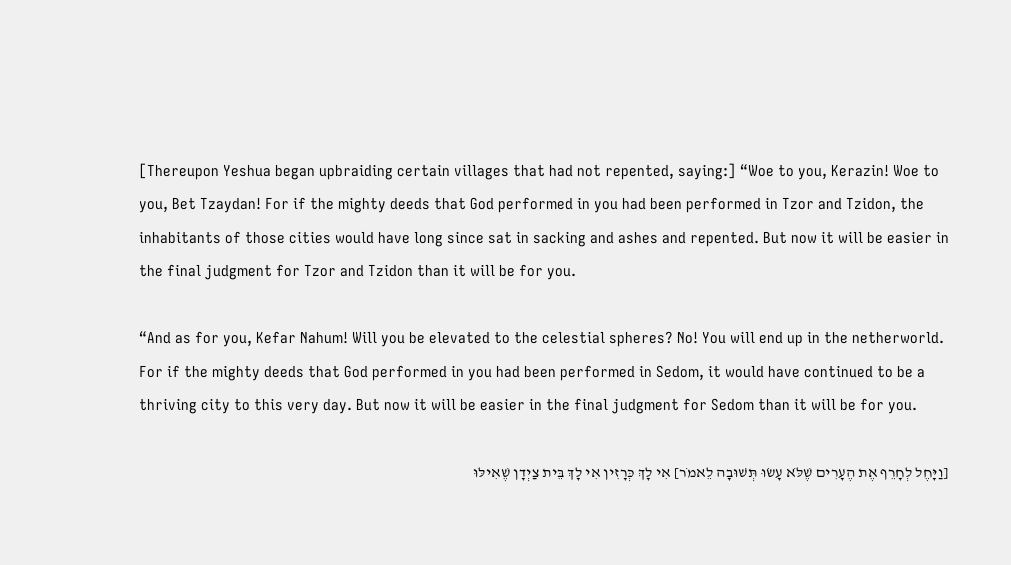[Thereupon Yeshua began upbraiding certain villages that had not repented, saying:] “Woe to you, Kerazin! Woe to you, Bet Tzaydan! For if the mighty deeds that God performed in you had been performed in Tzor and Tzidon, the inhabitants of those cities would have long since sat in sacking and ashes and repented. But now it will be easier in the final judgment for Tzor and Tzidon than it will be for you.

“And as for you, Kefar Nahum! Will you be elevated to the celestial spheres? No! You will end up in the netherworld. For if the mighty deeds that God performed in you had been performed in Sedom, it would have continued to be a thriving city to this very day. But now it will be easier in the final judgment for Sedom than it will be for you.

[וַיָּחֶל לְחָרֵף אֶת הֶעָרִים שֶׁלֹּא עָשׂוּ תְּשׁוּבָה לֵאמֹר] אִי לָךְ כְּרָזִין אִי לָךְ בֵּית צַיְדָן שֶׁאִילּוּ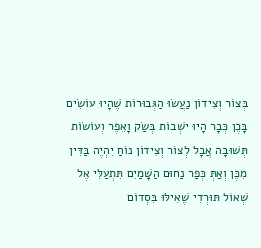בְּצוֹר וְצִידוֹן נַעֲשׂוּ הַגְּבוּרוֹת שֶׁהָיוּ עוֹשִׂים בָּכֶן כְּבָר הָיוּ ישְׁבוֹת בְּשַׂק וָאֵפֶר וְעוֹשׂוֹת תְּשׁוּבָה אֲבָל לְצוֹר וְצִידוֹן נוֹחַ יִהְיֶה בַּדִּין מִכֶּן וְאַתְּ כְּפַר נַחוּם הַשָּׁמַיִם תִּתְעַלִּי אֶל שְׁאוֹל תּוּרְדִי שֶׁאִילּוּ בִּסְדוֹם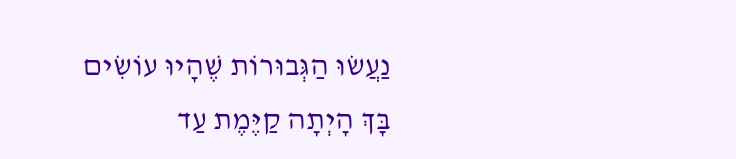נַעֲשׂוּ הַגְּבוּרוֹת שֶׁהָיוּ עוֹשִׂים בָּךְ הָיְתָה קַיֶּמֶת עַד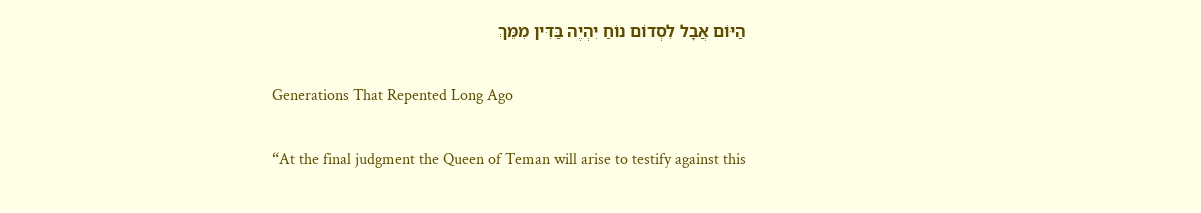הַיּוֹם אֲבָל לִסְדוֹם נוֹחַ יִהְיֶה בַּדִּין מִמֵּךְ

Generations That Repented Long Ago

“At the final judgment the Queen of Teman will arise to testify against this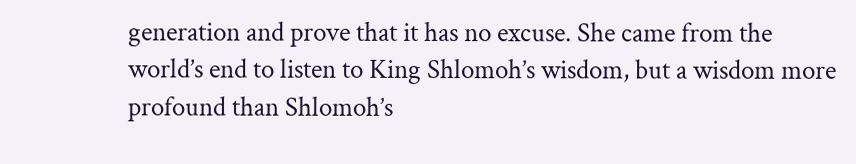generation and prove that it has no excuse. She came from the world’s end to listen to King Shlomoh’s wisdom, but a wisdom more profound than Shlomoh’s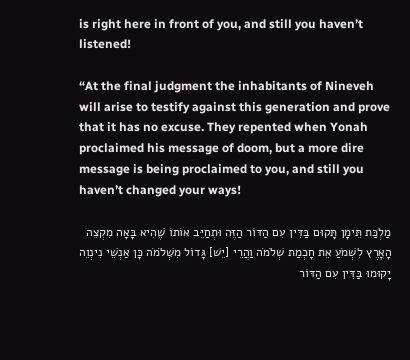is right here in front of you, and still you haven’t listened!

“At the final judgment the inhabitants of Nineveh will arise to testify against this generation and prove that it has no excuse. They repented when Yonah proclaimed his message of doom, but a more dire message is being proclaimed to you, and still you haven’t changed your ways!

מַלְכַּת תֵּימָן תָּקוּם בַּדִּין עִם הַדּוֹר הַזֶּה וּתְחַיֵּב אוֹתוֹ שֶׁהִיא בָּאָה מִקְצֵה הָאָרֶץ לִשְׁמֹעַ אֵת חָכְמַת שְׁלֹמֹה וַהֲרֵי [יֵשׁ] גָּדוֹל מִשְּׁלֹמֹה כָּן אַנְשֵׁי נִינְוֵה יָקוּמוּ בַּדִּין עִם הַדּוֹר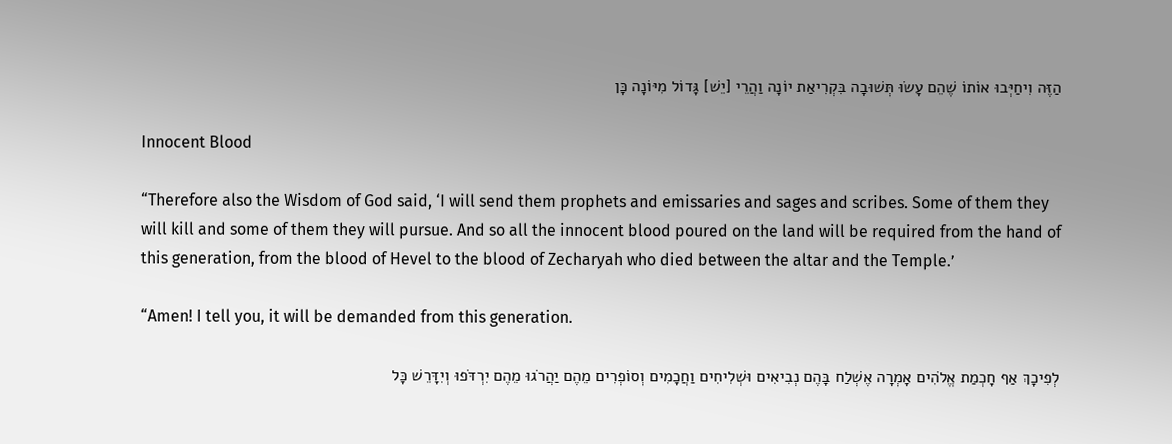הַזֶּה וִיחַיְּבוּ אוֹתוֹ שֶׁהֵם עָשׂוּ תְּשׁוּבָה בִּקְרִיאַת יוֹנָה וַהֲרֵי [יֵשׁ] גָּדוֹל מִיּוֹנָה כָּן

Innocent Blood

“Therefore also the Wisdom of God said, ‘I will send them prophets and emissaries and sages and scribes. Some of them they will kill and some of them they will pursue. And so all the innocent blood poured on the land will be required from the hand of this generation, from the blood of Hevel to the blood of Zecharyah who died between the altar and the Temple.’

“Amen! I tell you, it will be demanded from this generation.

לְפִיכָךְ אַף חָכְמַת אֱלֹהִים אָמְרָה אֶשְׁלַח בָּהֶם נְבִיאִים וּשְׁלִיחִים וַחֲכָמִים וְסוֹפְרִים מֵהֶם יַהֲרֹגוּ מֵהֶם יִרְדֹּפוּ וְיִדָּרֵשׁ כָּל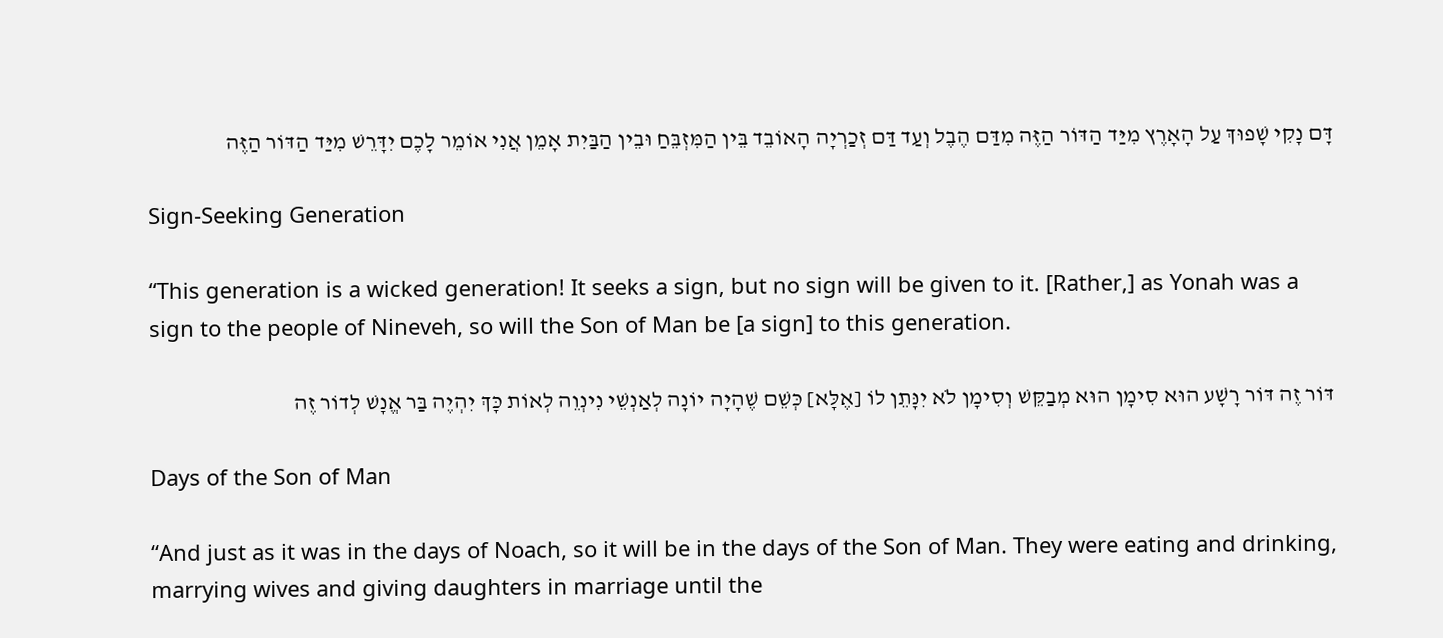דָּם נָקִי שָׁפוּךְ עַל הָאָרֶץ מִיַּד הַדּוֹר הַזֶּה מִדַּם הֶבֶל וְעַד דַּם זְכַרְיָה הָאוֹבֵד בֵּין הַמִּזְבֵּחַ וּבֵין הַבַּיִת אָמֵן אֲנִי אוֹמֵר לָכֶם יִדָּרֵשׁ מִיַּד הַדּוֹר הַזֶּה

Sign-Seeking Generation

“This generation is a wicked generation! It seeks a sign, but no sign will be given to it. [Rather,] as Yonah was a sign to the people of Nineveh, so will the Son of Man be [a sign] to this generation.

דּוֹר זֶה דּוֹר רָשָׁע הוּא סִימָן הוּא מְבַקֵּשׁ וְסִימָן לֹא יִנָּתֵן לוֹ [אֶלָּא] כְּשֵׁם שֶׁהָיָה יוֹנָה לְאַנְשֵׁי נִינְוֵה לְאוֹת כָּךְ יִהְיֶה בַּר אֱנָשׁ לְדוֹר זֶה

Days of the Son of Man

“And just as it was in the days of Noach, so it will be in the days of the Son of Man. They were eating and drinking, marrying wives and giving daughters in marriage until the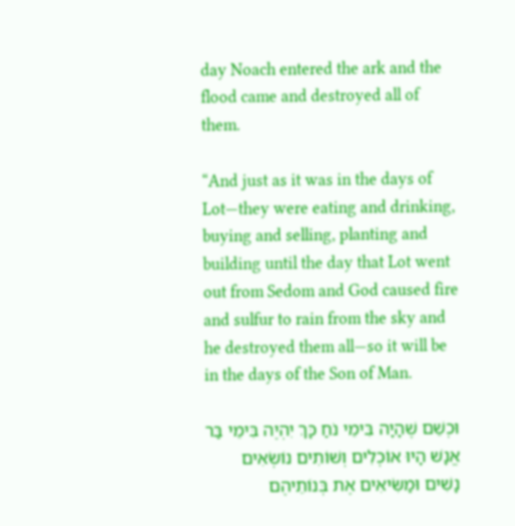day Noach entered the ark and the flood came and destroyed all of them.

“And just as it was in the days of Lot—they were eating and drinking, buying and selling, planting and building until the day that Lot went out from Sedom and God caused fire and sulfur to rain from the sky and he destroyed them all—so it will be in the days of the Son of Man.

וּכְשֵׁם שֶׁהָיָה בִּימֵי נֹחַ כָּךְ יִהְיֶה בִּימֵי בַּר אֱנָשׁ הָיוּ אוֹכְלִים וְשׁוֹתִים נוֹשְׂאִים נָשִׁים וּמַשִּׂיאִים אֶת בְּנוֹתֵיהֶם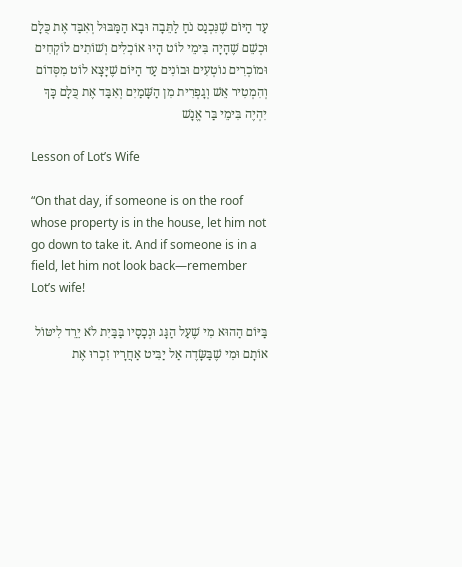עַד הַיּוֹם שֶׁנִּכְנַס נֹחַ לַתֵּבָה וּבָא הַמַּבּוּל וְאִבַּד אֶת כֻּלָם וּכְשֵׁם שֶׁהָיָה בִּימֵי לוֹט הָיוּ אוֹכְלִים וְשׁוֹתִים לוֹקְחִים וּמוֹכְרִים נוֹטְעִים וּבוֹנִים עַד הַיּוֹם שֶׁיָּצָא לוֹט מִסְּדוֹם וְהִמְטִיר אֵשׁ וְגָפְרִית מִן הַשָּׁמַיִם וְאִבַּד אֶת כֻּלָם כָּךְ יִהְיֶה בִּימֵי בַּר אֱנָשׁ

Lesson of Lot’s Wife

“On that day, if someone is on the roof whose property is in the house, let him not go down to take it. And if someone is in a field, let him not look back—remember Lot’s wife!

בַּיּוֹם הַהוּא מִי שֶׁעַל הַגָּג וּנְכָסָיו בַּבַּיִת לֹא יֵרֵד לִיטּוֹל אוֹתָם וּמִי שֶׁבַּשָּׂדֶה אַל יַבִּיט אַחֲרָיו זִכְרוּ אֶת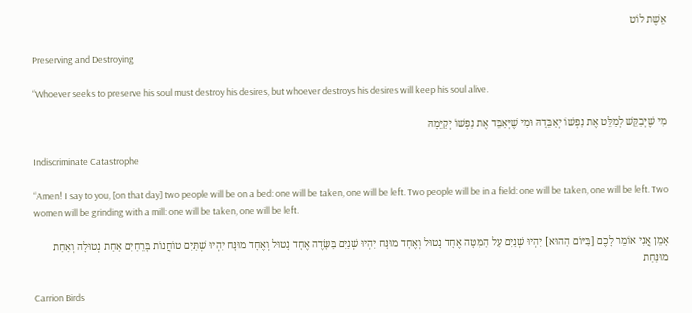אֵשֶׁת לוֹט

Preserving and Destroying

“Whoever seeks to preserve his soul must destroy his desires, but whoever destroys his desires will keep his soul alive.

מִי שֶׁיְּבַקֵּשׁ לְמַלֵּט אֶת נַפְשׁוֹ יְאַבֵּדָהּ וּמִי שֶׁיְּאַבֵּד אֶת נַפְשׁוֹ יְקַיֵּמָהּ

Indiscriminate Catastrophe

“Amen! I say to you, [on that day] two people will be on a bed: one will be taken, one will be left. Two people will be in a field: one will be taken, one will be left. Two women will be grinding with a mill: one will be taken, one will be left.

אָמֵן אֲנִי אוֹמֵר לָכֶם [בַּיּוֹם הַהוּא] יִהְיוּ שְׁנַיִם עַל הַמִּטָּה אֶחָד נָטוּל וְאֶחָד מוּנָּח יִהְיוּ שְׁנַיִם בַּשָּׂדֶה אֶחָד נָטוּל וְאֶחָד מוּנָּח יִהְיוּ שְׁתַּיִם טוֹחֲנוֹת בָּרֵחַיִם אַחַת נְטוּלָה וְאַחַת מוּנַּחַת

Carrion Birds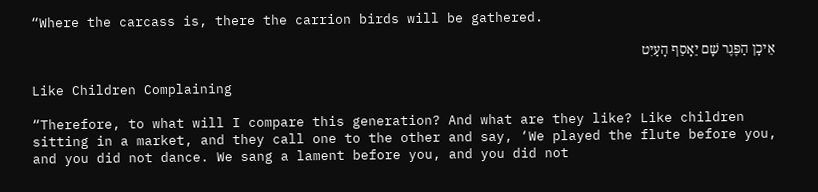“Where the carcass is, there the carrion birds will be gathered.

אֵיכָן הַפֶּגֶר שָׁם יֵאָסֵף הָעַיִט

Like Children Complaining

“Therefore, to what will I compare this generation? And what are they like? Like children sitting in a market, and they call one to the other and say, ‘We played the flute before you, and you did not dance. We sang a lament before you, and you did not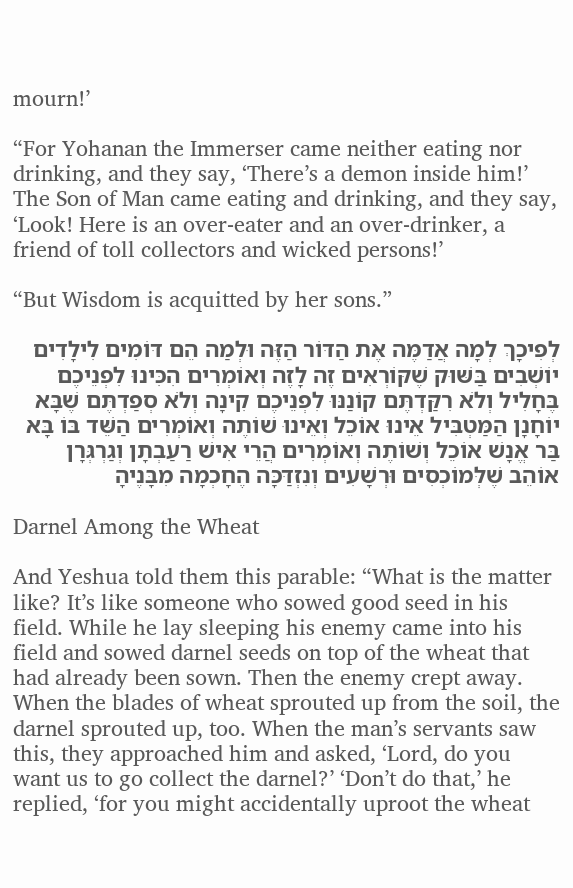mourn!’

“For Yohanan the Immerser came neither eating nor drinking, and they say, ‘There’s a demon inside him!’ The Son of Man came eating and drinking, and they say, ‘Look! Here is an over-eater and an over-drinker, a friend of toll collectors and wicked persons!’

“But Wisdom is acquitted by her sons.”

לְפִיכָךְ לְמָה אֲדַמֶּה אֶת הַדּוֹר הַזֶּה וּלְמַה הֵם דּוֹמִים לִילָדִים יוֹשְׁבִים בַּשּׁוּק שֶׁקּוֹרְאִים זֶה לָזֶה וְאוֹמְרִים הִכִּינוּ לִפְנֵיכֶם בֶּחָלִיל וְלֹא רִקַּדְתֶּם קוֹנַנּוּ לִפְנֵיכֶם קִינָה וְלֹא סְפַדְתֶּם שֶׁבָּא יוֹחָנָן הַמַּטְבִּיל אֵינוּ אוֹכֵל וְאֵינוּ שׁוֹתֶה וְאוֹמְרִים הַשֵּׁד בּוֹ בָּא בַּר אֱנָשׁ אוֹכֵל וְשׁוֹתֶה וְאוֹמְרִים הֲרֵי אִישׁ רַעַבְתָן וְגַרְגְּרָן אוֹהֵב שֶׁלְּמוֹכְסִים וּרְשָׁעִים וְנִזְדַּכָּה הֶחָכְמָה מִבָּנֶיהָ

Darnel Among the Wheat

And Yeshua told them this parable: “What is the matter like? It’s like someone who sowed good seed in his field. While he lay sleeping his enemy came into his field and sowed darnel seeds on top of the wheat that had already been sown. Then the enemy crept away. When the blades of wheat sprouted up from the soil, the darnel sprouted up, too. When the man’s servants saw this, they approached him and asked, ‘Lord, do you want us to go collect the darnel?’ ‘Don’t do that,’ he replied, ‘for you might accidentally uproot the wheat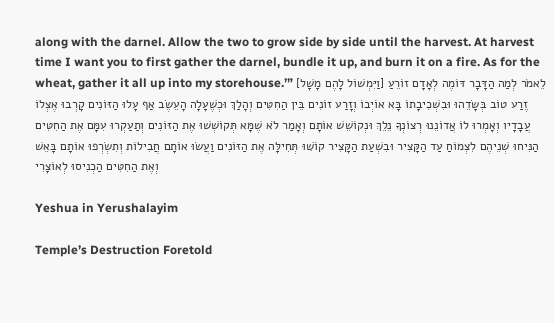along with the darnel. Allow the two to grow side by side until the harvest. At harvest time I want you to first gather the darnel, bundle it up, and burn it on a fire. As for the wheat, gather it all up into my storehouse.’” [וַיִּמְשׁוֹל לָהֶם מָשָׁל] לֵאמֹר לְמַה הַדָּבָר דּוֹמֶה לְאָדָם זוֹרֵעַ זֶרַע טוֹב בְּשָׂדֵהוּ וּבִשְׁכִיבָתוֹ בָּא אוֹיְבוֹ וְזָרַע זוֹנִים בֵּין הַחִטִּים וְהָלַךְ וּכְשֶׁעָלָה הָעֵשֶׂב אַף עָלוּ הַזּוֹנִים קָרְבוּ אֶצְלוֹ עֲבָדָיו וְאָמְרוּ לוֹ אֲדוֹנֵנוּ רְצוֹנְךָ נֵלֵךְ וּנְקוֹשֵׁשׁ אוֹתָם וְאָמַר לֹא שֶׁמָּא תְּקוֹשְׁשׁוּ אֶת הַזּוֹנִים וְתַעַקְרוּ עִמָּם אֶת הַחִטִּים הַנִּיחוּ שְׁנֵיהֶם לִצְמוֹחַ עַד הַקָּצִיר וּבִשְׁעַת הַקָּצִיר קוֹשּׁוּ תְּחִילָּה אֶת הַזּוֹנִים וַעֲשׂוּ אוֹתָם חֲבִילוֹת וְתִשְׂרְפוּ אוֹתָם בָּאֵשׁ וְאֶת הַחִטִּים הַכְנִיסוּ לְאוֹצָרִי

Yeshua in Yerushalayim

Temple’s Destruction Foretold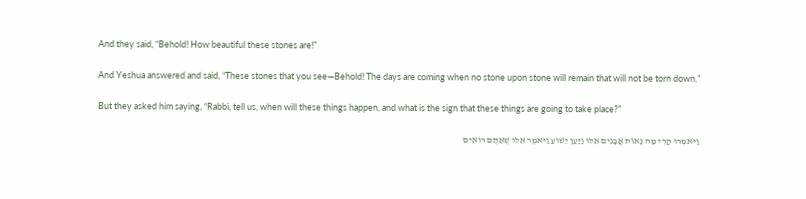And they said, “Behold! How beautiful these stones are!”

And Yeshua answered and said, “These stones that you see—Behold! The days are coming when no stone upon stone will remain that will not be torn down.”

But they asked him saying, “Rabbi, tell us, when will these things happen, and what is the sign that these things are going to take place?”

וַיֹּאמְרוּ הֲרֵי מַה נָּאוֹת אֲבָנִים אֵלּוּ וַיַּעַן יֵשׁוּעַ וַיֹּאמֶר אֵלּוּ שֶׁאַתֶּם רוֹאִים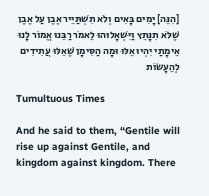[הִנֵּה] יָמִים בָּאִים וְלֹא תִשְׁתַּיֵּיר אֶבֶן עַל אֶבֶן שֶׁלֹּא תִנָּתֵץ וַיִּשְׁאָלוּהוּ לֵאמֹר רַבֵּנוּ אֱמוֹר לָנוּ אֵימָתַי יִהְיוּ אֵלּוּ וּמָה הַסִּימָן שֶׁאֵלּוּ עֲתִידִים לְהֵעָשׂוֹת

Tumultuous Times

And he said to them, “Gentile will rise up against Gentile, and kingdom against kingdom. There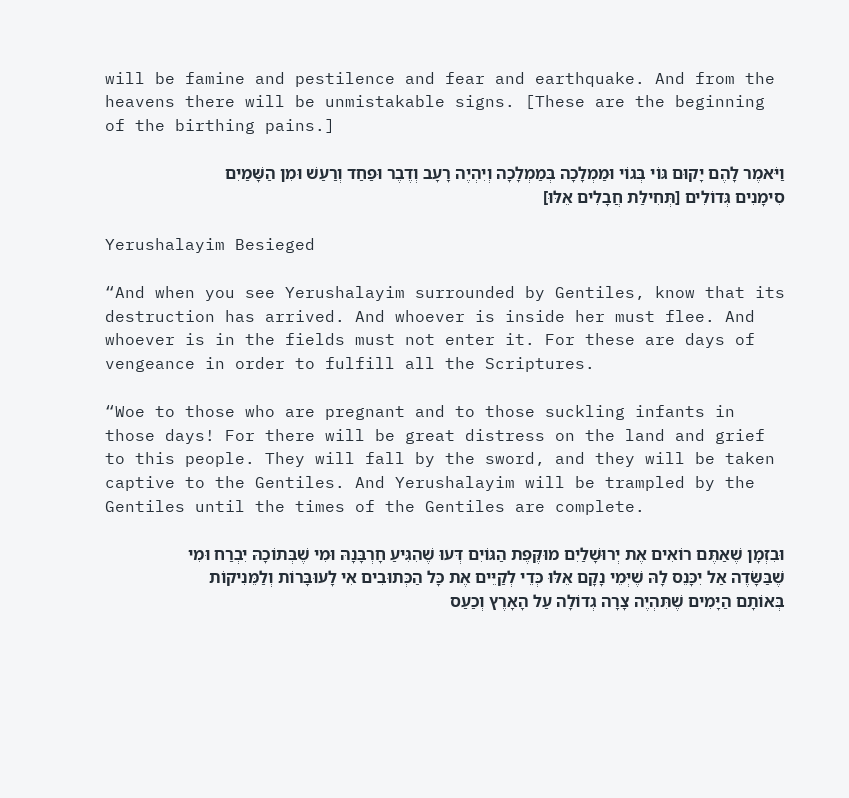will be famine and pestilence and fear and earthquake. And from the heavens there will be unmistakable signs. [These are the beginning of the birthing pains.]

וַיֹּאמֶר לָהֶם יָקוּם גּוֹי בְּגוֹי וּמַמְלָכָה בְּמַמְלָכָה וְיִהְיֶה רָעָב וְדֶבֶר וּפַחַד וְרַעַשׁ וּמִן הַשָּׁמַיִם סִימָנִים גְּדוֹלִים [תְּחִילַּת חֲבָלִים אֵלּוּ]

Yerushalayim Besieged

“And when you see Yerushalayim surrounded by Gentiles, know that its destruction has arrived. And whoever is inside her must flee. And whoever is in the fields must not enter it. For these are days of vengeance in order to fulfill all the Scriptures.

“Woe to those who are pregnant and to those suckling infants in those days! For there will be great distress on the land and grief to this people. They will fall by the sword, and they will be taken captive to the Gentiles. And Yerushalayim will be trampled by the Gentiles until the times of the Gentiles are complete.

וּבִזְמָן שֶׁאַתֶּם רוֹאִים אֶת יְרוּשָׁלַיִם מוּקֶּפֶת הַגּוֹיִם דְּעוּ שֶׁהִגִּיעַ חָרְבָּנָהּ וּמִי שֶׁבְּתוֹכָהּ יִבְרַח וּמִי שֶׁבַּשָּׂדֶה אַל יִכָּנֵס לָהּ שֶׁיְּמֵי נָקָם אֵלּוּ כְּדֵי לְקַיֵּים אֶת כָּל הַכְּתוּבִים אִי לָעוּבָּרוֹת וְלַמֵּנִיקוֹת בְּאוֹתָם הַיָּמִים שֶׁתִּהְיֶה צָרָה גְדוֹלָה עַל הָאָרֶץ וְכַעַס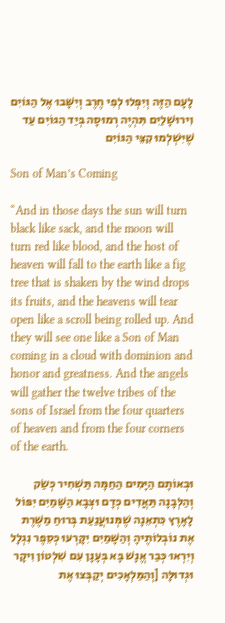לָעָם הַזֶּה וְיִפְּלוּ לְפִי חֶרֶב וְיִשָּׁבוּ אֶל הַגּוֹיִם וִירוּשָׁלַיִם תִּהְיֶה רְמוּסָה בְּיַד הַגּוֹיִם עַד שֶׁיִּשְׁלְמוּ קִצֵּי הַגּוֹיִם

Son of Man’s Coming

“And in those days the sun will turn black like sack, and the moon will turn red like blood, and the host of heaven will fall to the earth like a fig tree that is shaken by the wind drops its fruits, and the heavens will tear open like a scroll being rolled up. And they will see one like a Son of Man coming in a cloud with dominion and honor and greatness. And the angels will gather the twelve tribes of the sons of Israel from the four quarters of heaven and from the four corners of the earth.

וּבְאוֹתָם הַיָּמִים הַחַמָּה תַּשְׁחִיר כְּשַׂק וְהַלְּבָנָה תַּאֲדִים כְּדָם וּצְבָא הַשָּׁמַיִם יִפּוֹל לָאָרֶץ כִּתְאֵנָה שֶׁמְּנוּעֲנַעַת בְּרוּחַ מַשֶּׁרֶת אֶת נוֹבְלוֹתֶיהָ וְהַשָּׁמַיִם יִקָּרְעוּ כְּסֵפֶר נִגְלָל וְיִרְאוּ כְּבַר אֱנָשׁ בָּא בְּעָנָן עִם שִׁלְטוֹן וִיקָר וּגְדוּלָּה [וְהַמַּלְאָכִים יְקַבְּצוּ אֶת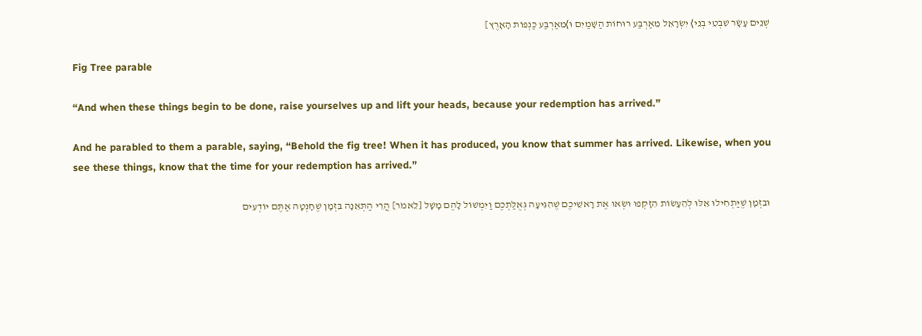שְׁנֵים עָשָׂר שִׁבְטֵי בְנֵי⟩ יִשְׂרָאֵל מֵאַרְבַּע רוּחוֹת הַשָּׁמַיִם וּ⟩מֵאַרְבַּע כַּנְפוֹת הָאָרֶץ]

Fig Tree parable

“And when these things begin to be done, raise yourselves up and lift your heads, because your redemption has arrived.”

And he parabled to them a parable, saying, “Behold the fig tree! When it has produced, you know that summer has arrived. Likewise, when you see these things, know that the time for your redemption has arrived.”

וּבִזְמָן שֶׁיַּתְחִילוּ אֵלּוּ לְהֵעָשׂוֹת הִזָּקְפוּ וּשְׂאוּ אֶת רָאשֵׁיכֶם שֶׁהִגִּיעָה גְּאֻלַּתְכֶם וַיִּמְשׁוֹל לָהֶם מָשָׁל [לֵאמֹר] הֲרֵי הַתְּאֵנָה בִּזְמָן שֶׁחָנְטָה אַתֶּם יוֹדְעִים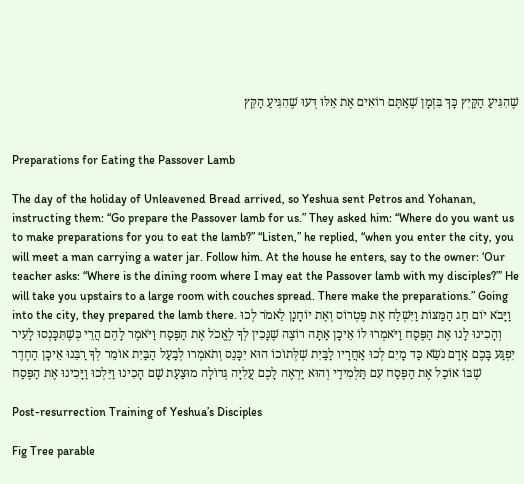שֶׁהִגִּיעַ הַקַּיִץ כָּךְ בִּזְמָן שֶׁאַתֶּם רוֹאִים אֶת אֵלּוּ דְּעוּ שֶׁהִגִּיעַ הַקֵּץ


Preparations for Eating the Passover Lamb

The day of the holiday of Unleavened Bread arrived, so Yeshua sent Petros and Yohanan, instructing them: “Go prepare the Passover lamb for us.” They asked him: “Where do you want us to make preparations for you to eat the lamb?” “Listen,” he replied, “when you enter the city, you will meet a man carrying a water jar. Follow him. At the house he enters, say to the owner: ‘Our teacher asks: “Where is the dining room where I may eat the Passover lamb with my disciples?”’ He will take you upstairs to a large room with couches spread. There make the preparations.” Going into the city, they prepared the lamb there. וַיָּבֹא יֹום חַג הַמַּצּוֹת וַיִּשְׁלַח אֶת פֶּטְרוֹס וְאֶת יוֹחָנָן לֵאמֹר לְכוּ וְהָכִינוּ לָנוּ אֶת הַפֶּסַח וַיֹּאמְרוּ לוֹ אֵיכָן אַתָּה רוֹצֶה שֶׁנָּכִין לְךָ לֶאֱכֹל אֶת הַפֶּסַח וַיֹּאמֶר לָהֶם הֲרֵי כְּשֶׁתִּכָּנְסוּ לָעִיר יִפְגַּע בָּכֶם אָדָם נֹשֵֹׂא כַּד מָיִם לְכוּ אַחֲרָיו לַבַּיִת שְׁלְּתוֹכוֹ הוּא יִכָּנֵס וְתֹאמְרוּ לְבַעַל הַבַּיִת אוֹמֵר לְךָ רַבֵּנוּ אֵיכָן הַחֶדֶר שֶׁבּוֹ אוֹכַל אֶת הַפֶּסַח עִם תַּלְמִידַי וְהוּא יַרְאֶה לָכֶם עֲלִיָּה גְּדוֹלָה מוּצַעַת שָׁם הָכִינוּ וַיֵּלְכוּ וַיָּכִינוּ אֶת הַפֶּסַח

Post-resurrection Training of Yeshua’s Disciples

Fig Tree parable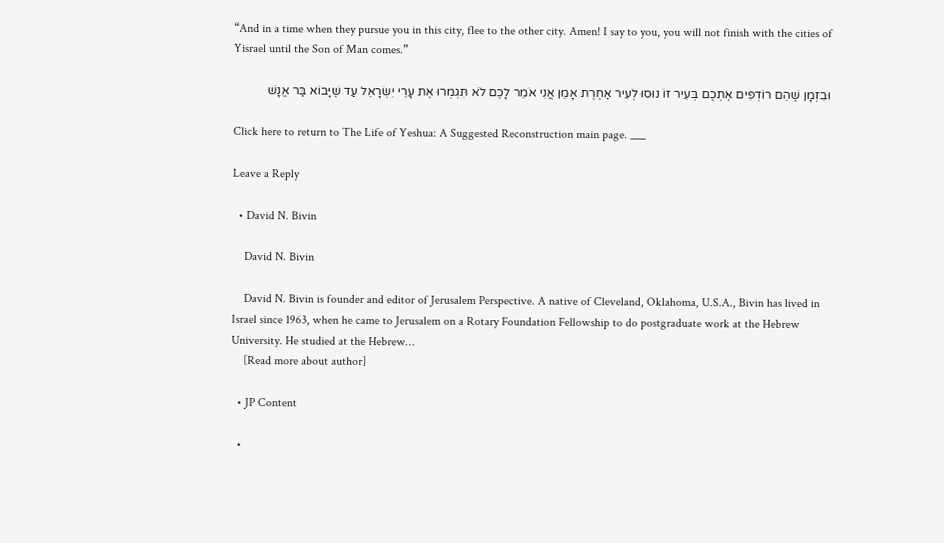“And in a time when they pursue you in this city, flee to the other city. Amen! I say to you, you will not finish with the cities of Yisrael until the Son of Man comes.”

וּבִזְמָן שֶׁהֵם רוֹדְפִים אֶתְכֶם בְּעִיר זוֹ נוּסוּ לְעִיר אַחֶרֶת אָמֵן אֲנִי אֹמֵר לָכֶם לֹא תִּגְמְרוּ אֶת עָרֵי יִשְׂרָאֵל עַד שֶׁיָּבוֹא בַּר אֱנָשׁ

Click here to return to The Life of Yeshua: A Suggested Reconstruction main page. ___

Leave a Reply

  • David N. Bivin

    David N. Bivin

    David N. Bivin is founder and editor of Jerusalem Perspective. A native of Cleveland, Oklahoma, U.S.A., Bivin has lived in Israel since 1963, when he came to Jerusalem on a Rotary Foundation Fellowship to do postgraduate work at the Hebrew University. He studied at the Hebrew…
    [Read more about author]

  • JP Content

  •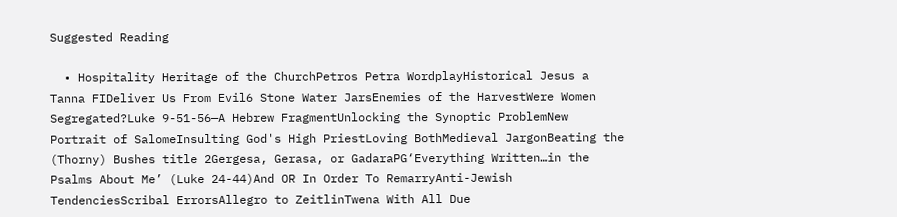Suggested Reading

  • Hospitality Heritage of the ChurchPetros Petra WordplayHistorical Jesus a Tanna FIDeliver Us From Evil6 Stone Water JarsEnemies of the HarvestWere Women Segregated?Luke 9-51-56—A Hebrew FragmentUnlocking the Synoptic ProblemNew Portrait of SalomeInsulting God's High PriestLoving BothMedieval JargonBeating the (Thorny) Bushes title 2Gergesa, Gerasa, or GadaraPG‘Everything Written…in the Psalms About Me’ (Luke 24-44)And OR In Order To RemarryAnti-Jewish TendenciesScribal ErrorsAllegro to ZeitlinTwena With All Due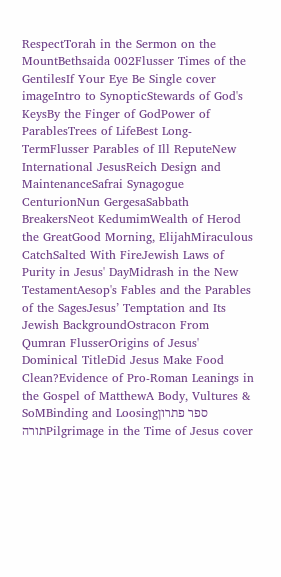RespectTorah in the Sermon on the MountBethsaida 002Flusser Times of the GentilesIf Your Eye Be Single cover imageIntro to SynopticStewards of God's KeysBy the Finger of GodPower of ParablesTrees of LifeBest Long-TermFlusser Parables of Ill ReputeNew International JesusReich Design and MaintenanceSafrai Synagogue CenturionNun GergesaSabbath BreakersNeot KedumimWealth of Herod the GreatGood Morning, ElijahMiraculous CatchSalted With FireJewish Laws of Purity in Jesus' DayMidrash in the New TestamentAesop's Fables and the Parables of the SagesJesus’ Temptation and Its Jewish BackgroundOstracon From Qumran FlusserOrigins of Jesus' Dominical TitleDid Jesus Make Food Clean?Evidence of Pro-Roman Leanings in the Gospel of MatthewA Body, Vultures & SoMBinding and Loosingספר פתרון תורהPilgrimage in the Time of Jesus cover